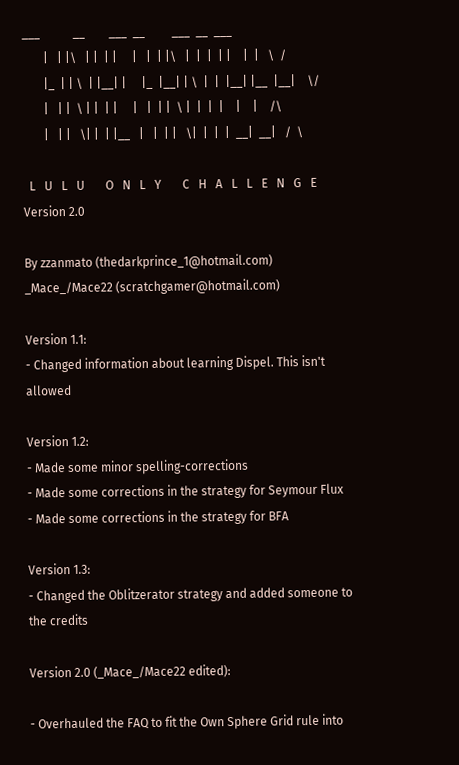___           __        ___  __         ___  __  ___
       |   | |\   | |  | |     |   |  | |\   |  |  |  | |    |  |   \  /
       |_  | | \  | |__| |     |_  |__| | \  |  |  |__| |__  |__|    \/
       |   | |  \ | |  | |     |   |  | |  \ |  |  |  |    |    |    /\
       |   | |   \| |  | |__   |   |  | |   \|  |  |  |  __|  __|   /  \

  L   U   L   U       O   N   L   Y       C   H   A   L   L   E   N   G   E
Version 2.0

By zzanmato (thedarkprince_1@hotmail.com)
_Mace_/Mace22 (scratchgamer@hotmail.com)

Version 1.1:
- Changed information about learning Dispel. This isn't allowed

Version 1.2:
- Made some minor spelling-corrections
- Made some corrections in the strategy for Seymour Flux
- Made some corrections in the strategy for BFA

Version 1.3:
- Changed the Oblitzerator strategy and added someone to the credits

Version 2.0 (_Mace_/Mace22 edited):

- Overhauled the FAQ to fit the Own Sphere Grid rule into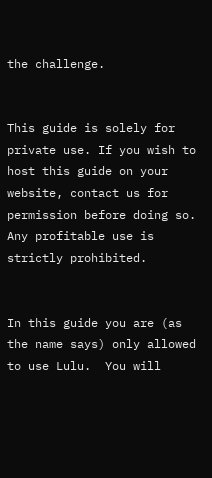the challenge.


This guide is solely for private use. If you wish to host this guide on your
website, contact us for permission before doing so. Any profitable use is
strictly prohibited.


In this guide you are (as the name says) only allowed to use Lulu.  You will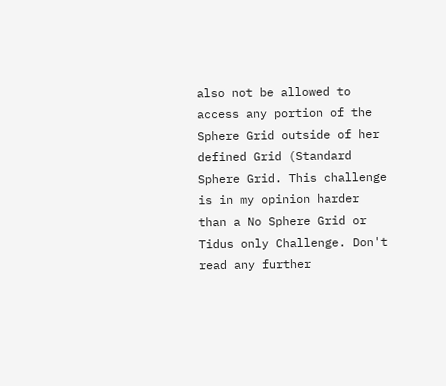also not be allowed to access any portion of the Sphere Grid outside of her
defined Grid (Standard Sphere Grid. This challenge is in my opinion harder
than a No Sphere Grid or Tidus only Challenge. Don't read any further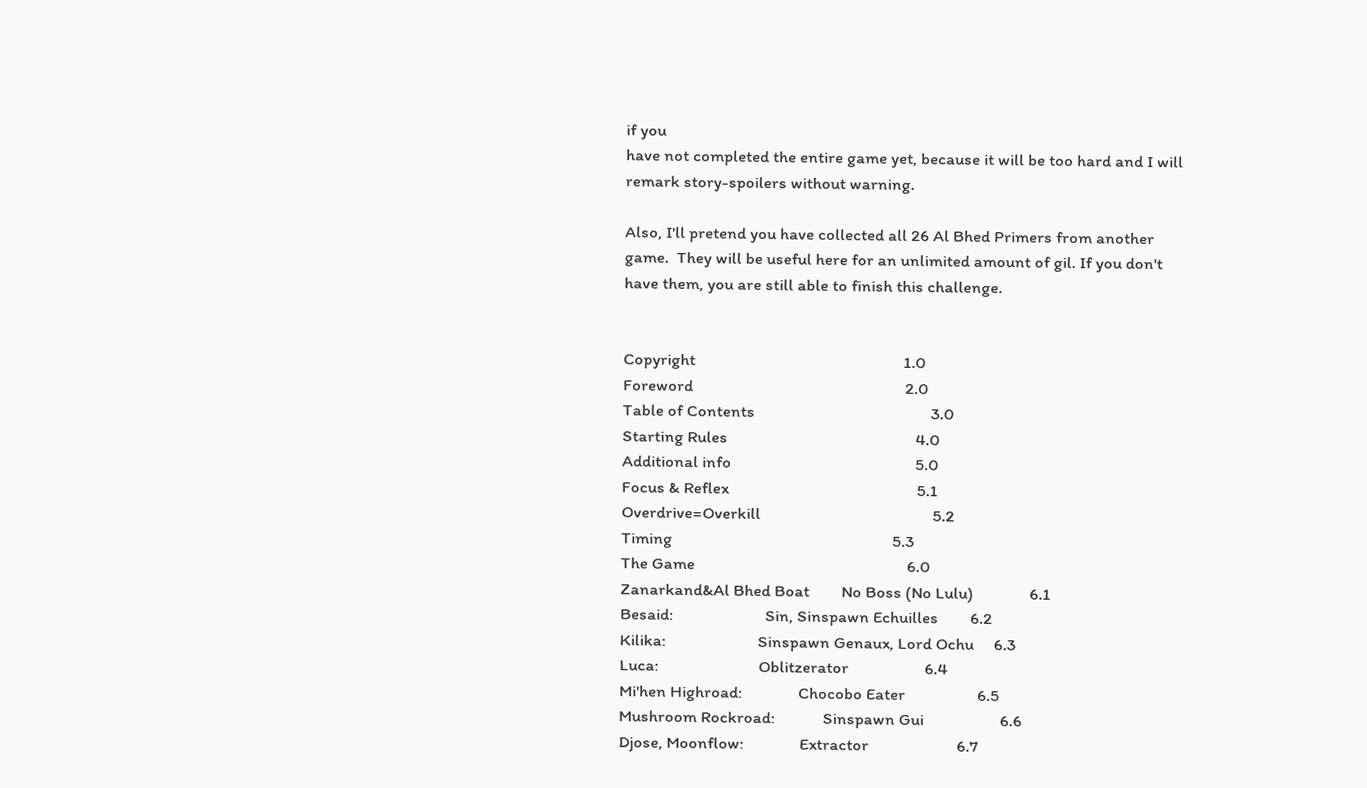if you
have not completed the entire game yet, because it will be too hard and I will
remark story-spoilers without warning.

Also, I'll pretend you have collected all 26 Al Bhed Primers from another
game.  They will be useful here for an unlimited amount of gil. If you don't
have them, you are still able to finish this challenge.


Copyright                                                    1.0
Foreword                                                     2.0
Table of Contents                                            3.0
Starting Rules                                               4.0
Additional info                                              5.0
Focus & Reflex                                               5.1
Overdrive=Overkill                                           5.2
Timing                                                       5.3
The Game                                                     6.0
Zanarkand&Al Bhed Boat        No Boss (No Lulu)              6.1
Besaid:                       Sin, Sinspawn Echuilles        6.2
Kilika:                       Sinspawn Genaux, Lord Ochu     6.3
Luca:                         Oblitzerator                   6.4
Mi'hen Highroad:              Chocobo Eater                  6.5
Mushroom Rockroad:            Sinspawn Gui                   6.6
Djose, Moonflow:              Extractor                      6.7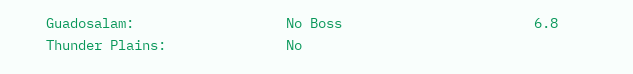Guadosalam:                   No Boss                        6.8
Thunder Plains:               No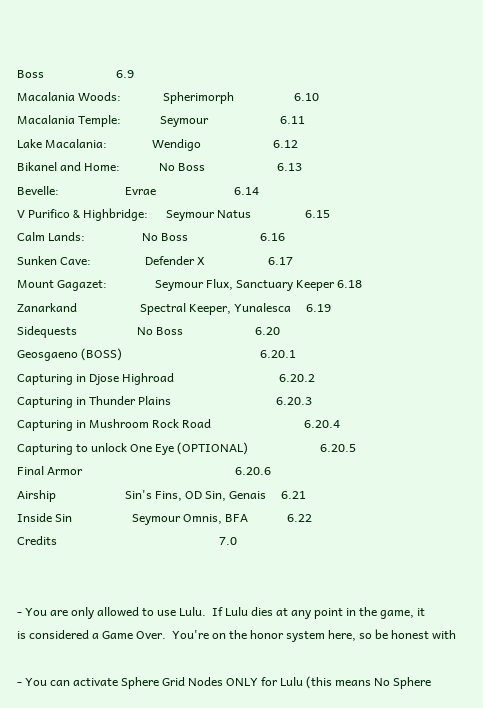Boss                        6.9
Macalania Woods:              Spherimorph                    6.10
Macalania Temple:             Seymour                        6.11
Lake Macalania:               Wendigo                        6.12
Bikanel and Home:             No Boss                        6.13
Bevelle:                      Evrae                          6.14
V Purifico & Highbridge:      Seymour Natus                  6.15
Calm Lands:                   No Boss                        6.16
Sunken Cave:                  Defender X                     6.17
Mount Gagazet:                Seymour Flux, Sanctuary Keeper 6.18
Zanarkand                     Spectral Keeper, Yunalesca     6.19
Sidequests                    No Boss                        6.20
Geosgaeno (BOSS)                                              6.20.1
Capturing in Djose Highroad                                   6.20.2
Capturing in Thunder Plains                                   6.20.3
Capturing in Mushroom Rock Road                               6.20.4
Capturing to unlock One Eye (OPTIONAL)                        6.20.5
Final Armor                                                   6.20.6
Airship                       Sin's Fins, OD Sin, Genais     6.21
Inside Sin                    Seymour Omnis, BFA             6.22
Credits                                                      7.0


- You are only allowed to use Lulu.  If Lulu dies at any point in the game, it
is considered a Game Over.  You're on the honor system here, so be honest with

- You can activate Sphere Grid Nodes ONLY for Lulu (this means No Sphere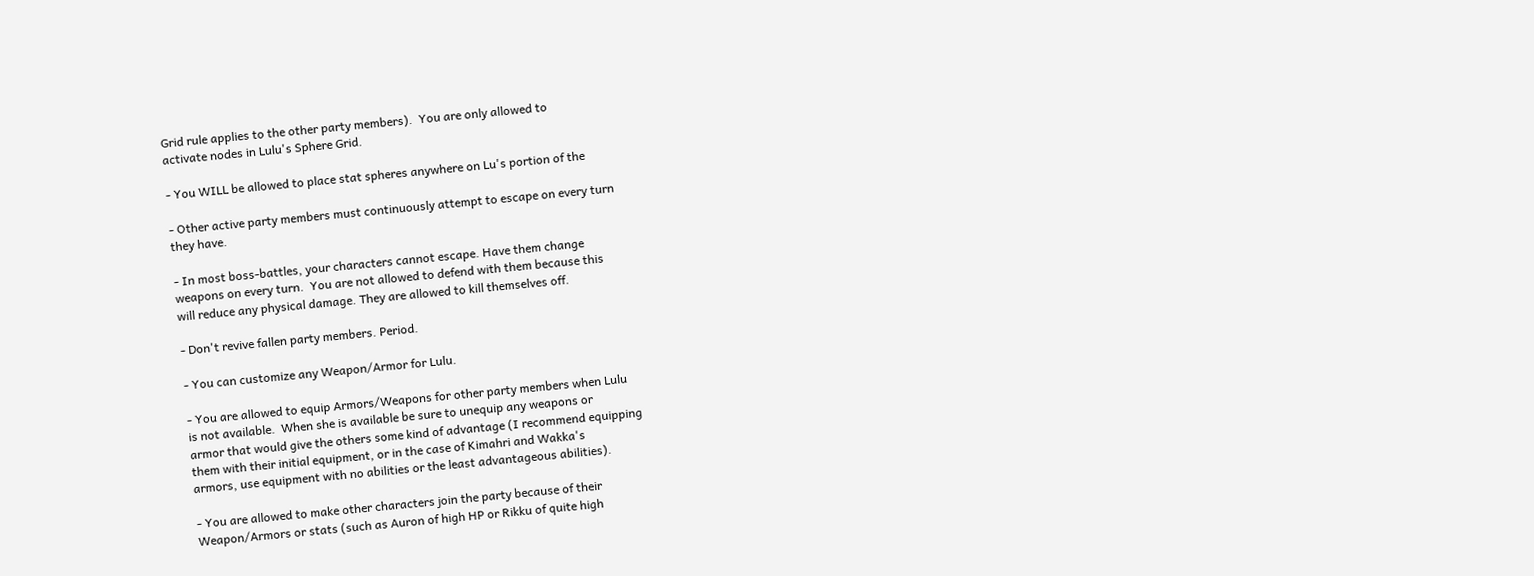Grid rule applies to the other party members).  You are only allowed to
activate nodes in Lulu's Sphere Grid.

- You WILL be allowed to place stat spheres anywhere on Lu's portion of the

- Other active party members must continuously attempt to escape on every turn
they have.

- In most boss-battles, your characters cannot escape. Have them change
weapons on every turn.  You are not allowed to defend with them because this
will reduce any physical damage. They are allowed to kill themselves off.

- Don't revive fallen party members. Period.

- You can customize any Weapon/Armor for Lulu.

- You are allowed to equip Armors/Weapons for other party members when Lulu
is not available.  When she is available be sure to unequip any weapons or
armor that would give the others some kind of advantage (I recommend equipping
them with their initial equipment, or in the case of Kimahri and Wakka's
armors, use equipment with no abilities or the least advantageous abilities).

- You are allowed to make other characters join the party because of their
Weapon/Armors or stats (such as Auron of high HP or Rikku of quite high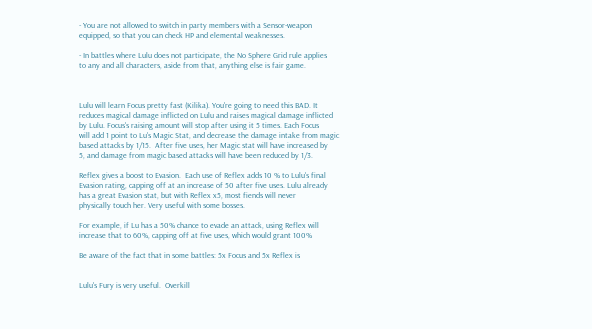- You are not allowed to switch in party members with a Sensor-weapon
equipped, so that you can check HP and elemental weaknesses.

- In battles where Lulu does not participate, the No Sphere Grid rule applies
to any and all characters, aside from that, anything else is fair game.



Lulu will learn Focus pretty fast (Kilika). You're going to need this BAD. It
reduces magical damage inflicted on Lulu and raises magical damage inflicted
by Lulu. Focus's raising amount will stop after using it 5 times. Each Focus
will add 1 point to Lu's Magic Stat, and decrease the damage intake from magic
based attacks by 1/15.  After five uses, her Magic stat will have increased by
5, and damage from magic based attacks will have been reduced by 1/3.

Reflex gives a boost to Evasion.  Each use of Reflex adds 10 % to Lulu's final
Evasion rating, capping off at an increase of 50 after five uses. Lulu already
has a great Evasion stat, but with Reflex x5, most fiends will never
physically touch her. Very useful with some bosses.

For example, if Lu has a 50% chance to evade an attack, using Reflex will
increase that to 60%, capping off at five uses, which would grant 100%

Be aware of the fact that in some battles: 5x Focus and 5x Reflex is


Lulu's Fury is very useful.  Overkill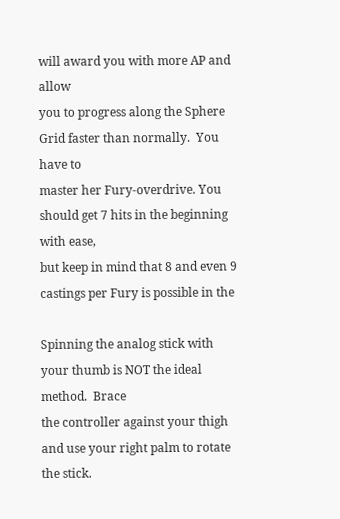will award you with more AP and allow
you to progress along the Sphere Grid faster than normally.  You have to
master her Fury-overdrive. You should get 7 hits in the beginning with ease,
but keep in mind that 8 and even 9 castings per Fury is possible in the

Spinning the analog stick with your thumb is NOT the ideal method.  Brace
the controller against your thigh and use your right palm to rotate the stick.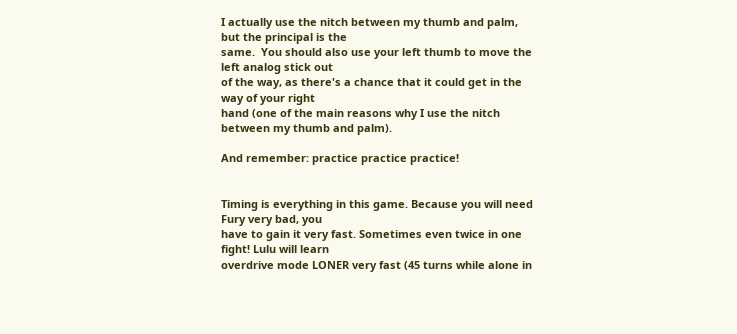I actually use the nitch between my thumb and palm, but the principal is the
same.  You should also use your left thumb to move the left analog stick out
of the way, as there's a chance that it could get in the way of your right
hand (one of the main reasons why I use the nitch between my thumb and palm).

And remember: practice practice practice!


Timing is everything in this game. Because you will need Fury very bad, you
have to gain it very fast. Sometimes even twice in one fight! Lulu will learn
overdrive mode LONER very fast (45 turns while alone in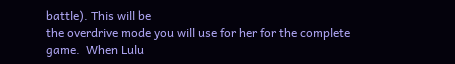battle). This will be
the overdrive mode you will use for her for the complete game.  When Lulu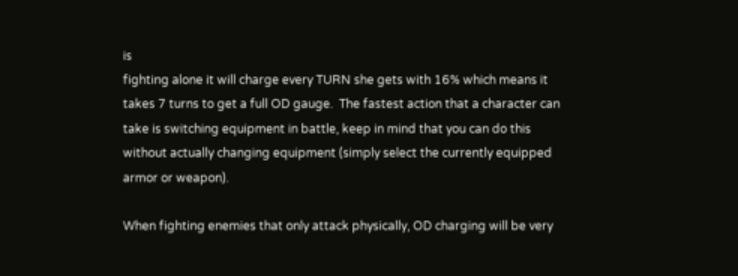is
fighting alone it will charge every TURN she gets with 16% which means it
takes 7 turns to get a full OD gauge.  The fastest action that a character can
take is switching equipment in battle, keep in mind that you can do this
without actually changing equipment (simply select the currently equipped
armor or weapon).

When fighting enemies that only attack physically, OD charging will be very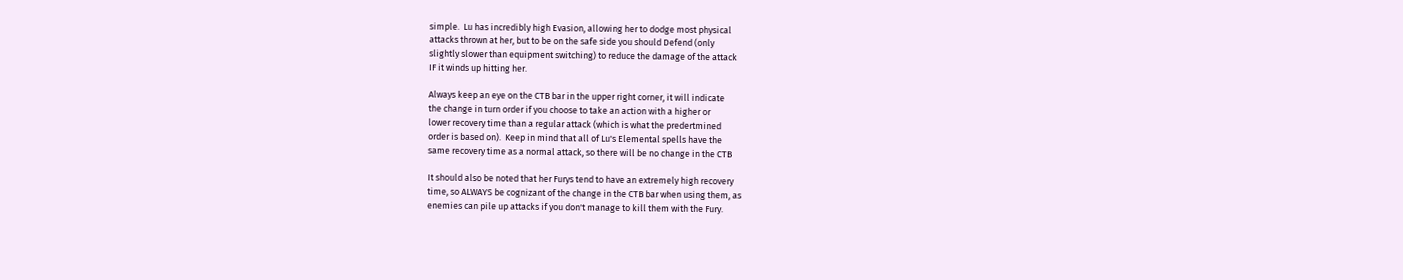simple.  Lu has incredibly high Evasion, allowing her to dodge most physical
attacks thrown at her, but to be on the safe side you should Defend (only
slightly slower than equipment switching) to reduce the damage of the attack
IF it winds up hitting her.

Always keep an eye on the CTB bar in the upper right corner, it will indicate
the change in turn order if you choose to take an action with a higher or
lower recovery time than a regular attack (which is what the predertmined
order is based on).  Keep in mind that all of Lu's Elemental spells have the
same recovery time as a normal attack, so there will be no change in the CTB

It should also be noted that her Furys tend to have an extremely high recovery
time, so ALWAYS be cognizant of the change in the CTB bar when using them, as
enemies can pile up attacks if you don't manage to kill them with the Fury.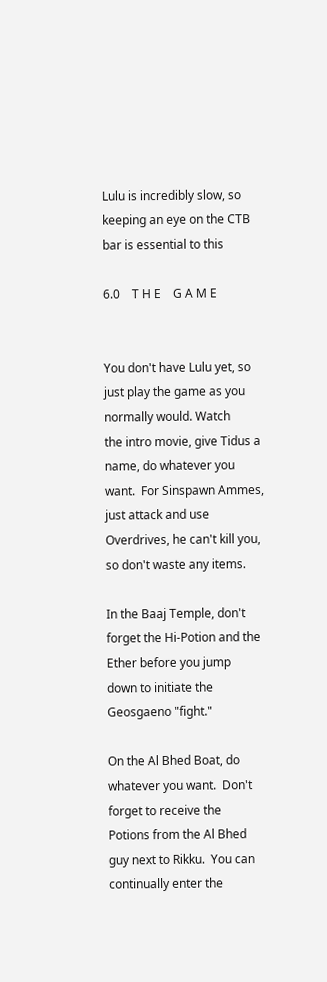Lulu is incredibly slow, so keeping an eye on the CTB bar is essential to this

6.0    T H E    G A M E


You don't have Lulu yet, so just play the game as you normally would. Watch
the intro movie, give Tidus a name, do whatever you want.  For Sinspawn Ammes,
just attack and use Overdrives, he can't kill you, so don't waste any items.

In the Baaj Temple, don't forget the Hi-Potion and the Ether before you jump
down to initiate the Geosgaeno "fight."

On the Al Bhed Boat, do whatever you want.  Don't forget to receive the
Potions from the Al Bhed guy next to Rikku.  You can continually enter the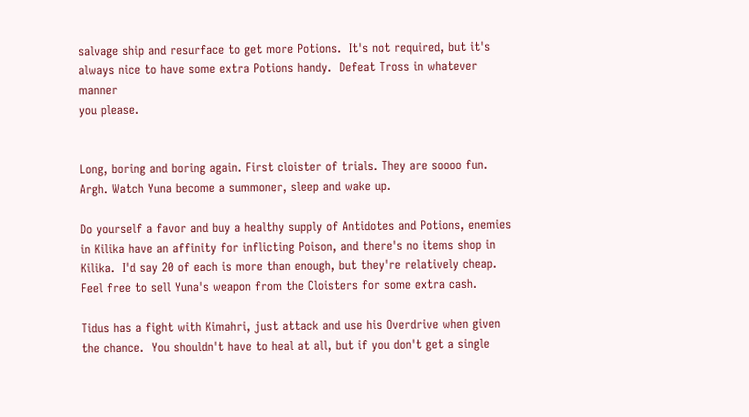salvage ship and resurface to get more Potions.  It's not required, but it's
always nice to have some extra Potions handy.  Defeat Tross in whatever manner
you please.


Long, boring and boring again. First cloister of trials. They are soooo fun.
Argh. Watch Yuna become a summoner, sleep and wake up.

Do yourself a favor and buy a healthy supply of Antidotes and Potions, enemies
in Kilika have an affinity for inflicting Poison, and there's no items shop in
Kilika.  I'd say 20 of each is more than enough, but they're relatively cheap.
Feel free to sell Yuna's weapon from the Cloisters for some extra cash.

Tidus has a fight with Kimahri, just attack and use his Overdrive when given
the chance.  You shouldn't have to heal at all, but if you don't get a single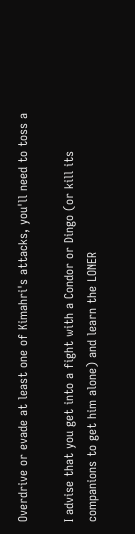Overdrive or evade at least one of Kimahri's attacks, you'll need to toss a

I advise that you get into a fight with a Condor or Dingo (or kill its
companions to get him alone) and learn the LONER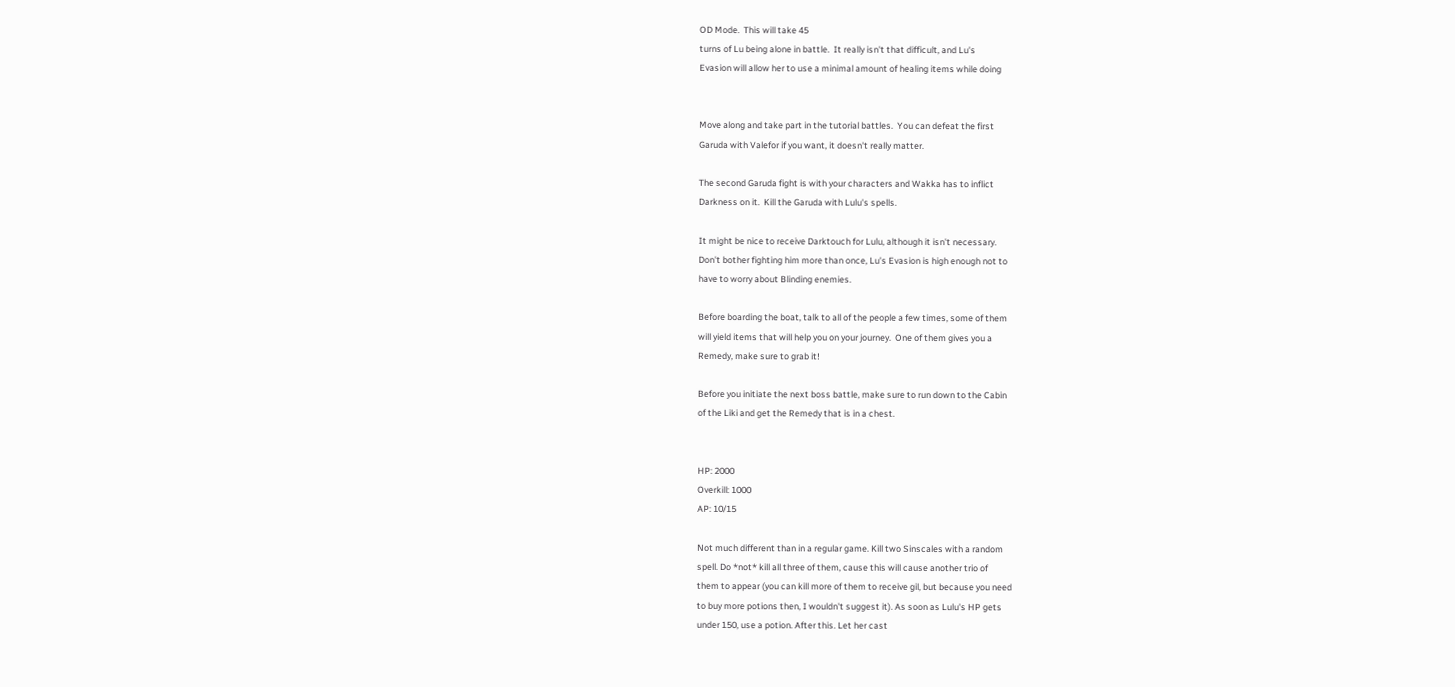OD Mode.  This will take 45
turns of Lu being alone in battle.  It really isn't that difficult, and Lu's
Evasion will allow her to use a minimal amount of healing items while doing


Move along and take part in the tutorial battles.  You can defeat the first
Garuda with Valefor if you want, it doesn't really matter.

The second Garuda fight is with your characters and Wakka has to inflict
Darkness on it.  Kill the Garuda with Lulu's spells.

It might be nice to receive Darktouch for Lulu, although it isn't necessary.
Don't bother fighting him more than once, Lu's Evasion is high enough not to
have to worry about Blinding enemies.

Before boarding the boat, talk to all of the people a few times, some of them
will yield items that will help you on your journey.  One of them gives you a
Remedy, make sure to grab it!

Before you initiate the next boss battle, make sure to run down to the Cabin
of the Liki and get the Remedy that is in a chest.


HP: 2000
Overkill: 1000
AP: 10/15

Not much different than in a regular game. Kill two Sinscales with a random
spell. Do *not* kill all three of them, cause this will cause another trio of
them to appear (you can kill more of them to receive gil, but because you need
to buy more potions then, I wouldn't suggest it). As soon as Lulu's HP gets
under 150, use a potion. After this. Let her cast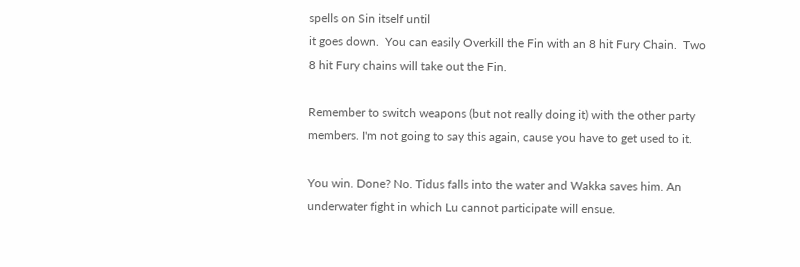spells on Sin itself until
it goes down.  You can easily Overkill the Fin with an 8 hit Fury Chain.  Two
8 hit Fury chains will take out the Fin.

Remember to switch weapons (but not really doing it) with the other party
members. I'm not going to say this again, cause you have to get used to it.

You win. Done? No. Tidus falls into the water and Wakka saves him. An
underwater fight in which Lu cannot participate will ensue.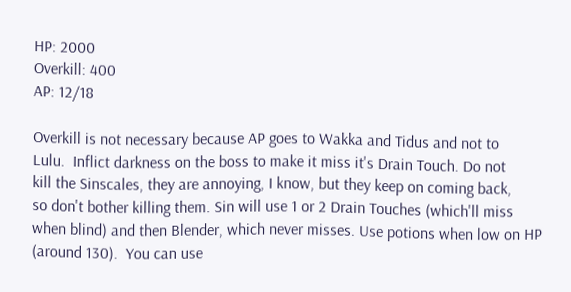HP: 2000
Overkill: 400
AP: 12/18

Overkill is not necessary because AP goes to Wakka and Tidus and not to
Lulu.  Inflict darkness on the boss to make it miss it's Drain Touch. Do not
kill the Sinscales, they are annoying, I know, but they keep on coming back,
so don't bother killing them. Sin will use 1 or 2 Drain Touches (which'll miss
when blind) and then Blender, which never misses. Use potions when low on HP
(around 130).  You can use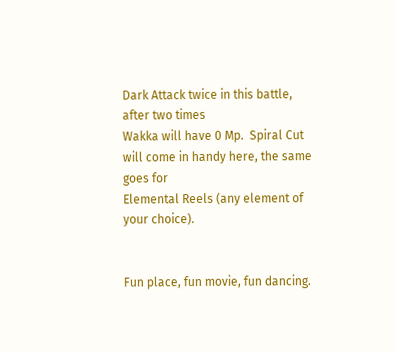Dark Attack twice in this battle, after two times
Wakka will have 0 Mp.  Spiral Cut will come in handy here, the same goes for
Elemental Reels (any element of your choice).


Fun place, fun movie, fun dancing.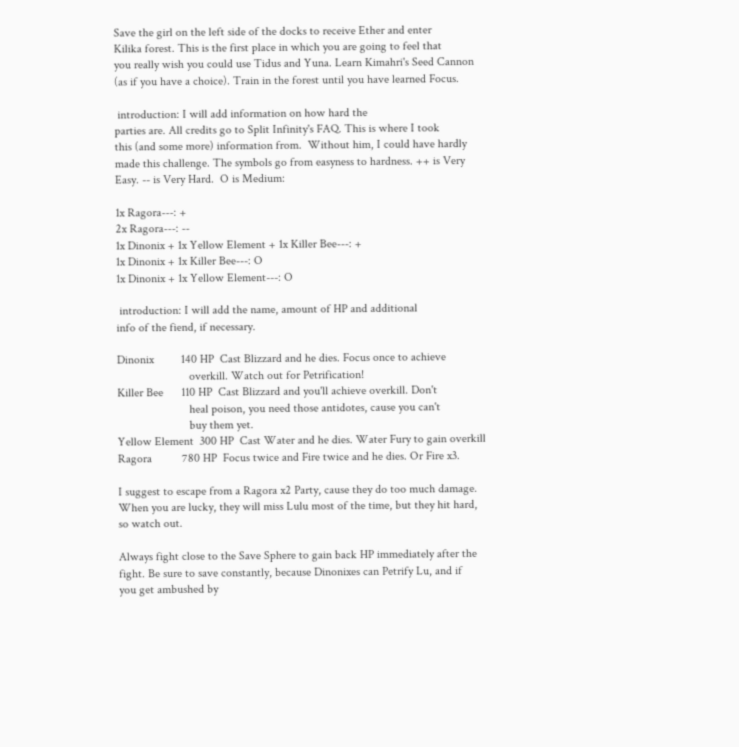Save the girl on the left side of the docks to receive Ether and enter
Kilika forest. This is the first place in which you are going to feel that
you really wish you could use Tidus and Yuna. Learn Kimahri's Seed Cannon
(as if you have a choice). Train in the forest until you have learned Focus.

 introduction: I will add information on how hard the
parties are. All credits go to Split Infinity's FAQ. This is where I took
this (and some more) information from.  Without him, I could have hardly
made this challenge. The symbols go from easyness to hardness. ++ is Very
Easy. -- is Very Hard.  O is Medium:

1x Ragora---: +
2x Ragora---: --
1x Dinonix + 1x Yellow Element + 1x Killer Bee---: +
1x Dinonix + 1x Killer Bee---: O
1x Dinonix + 1x Yellow Element---: O

 introduction: I will add the name, amount of HP and additional
info of the fiend, if necessary.

Dinonix         140 HP  Cast Blizzard and he dies. Focus once to achieve
                        overkill. Watch out for Petrification!
Killer Bee      110 HP  Cast Blizzard and you'll achieve overkill. Don't
                        heal poison, you need those antidotes, cause you can't
                        buy them yet.
Yellow Element  300 HP  Cast Water and he dies. Water Fury to gain overkill
Ragora          780 HP  Focus twice and Fire twice and he dies. Or Fire x3.

I suggest to escape from a Ragora x2 Party, cause they do too much damage.
When you are lucky, they will miss Lulu most of the time, but they hit hard,
so watch out.

Always fight close to the Save Sphere to gain back HP immediately after the
fight. Be sure to save constantly, because Dinonixes can Petrify Lu, and if
you get ambushed by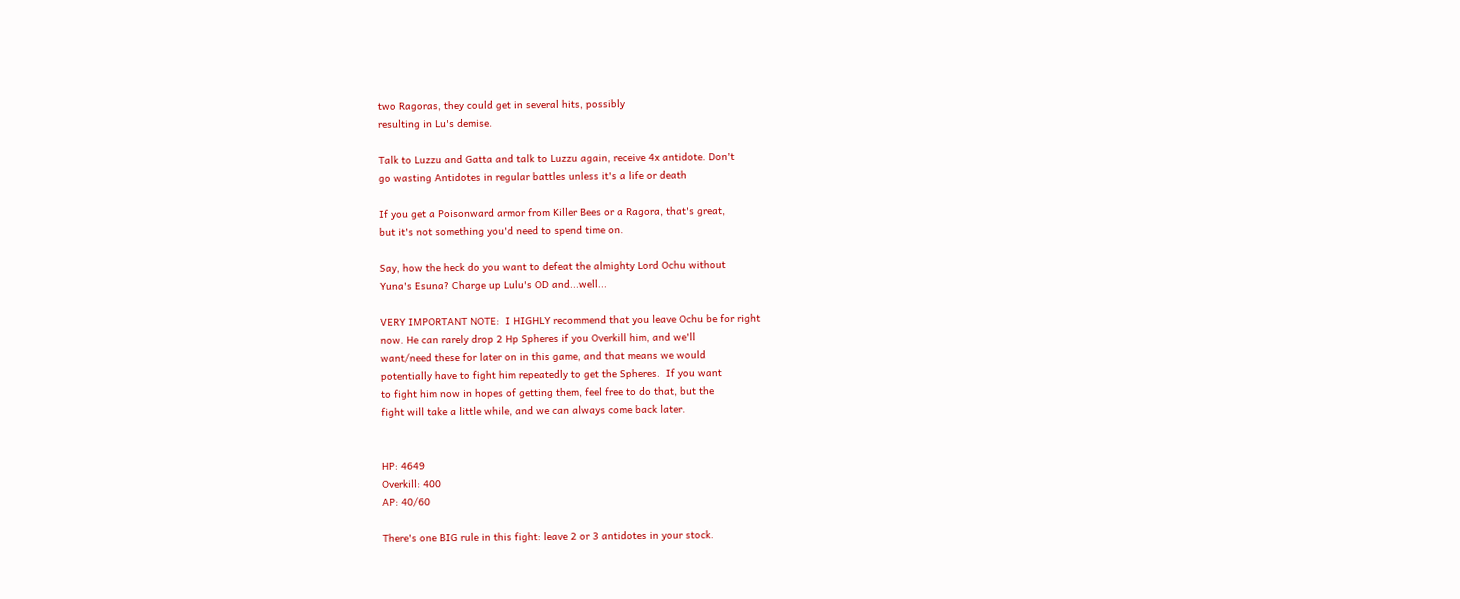two Ragoras, they could get in several hits, possibly
resulting in Lu's demise.

Talk to Luzzu and Gatta and talk to Luzzu again, receive 4x antidote. Don't
go wasting Antidotes in regular battles unless it's a life or death

If you get a Poisonward armor from Killer Bees or a Ragora, that's great,
but it's not something you'd need to spend time on.

Say, how the heck do you want to defeat the almighty Lord Ochu without
Yuna's Esuna? Charge up Lulu's OD and...well...

VERY IMPORTANT NOTE:  I HIGHLY recommend that you leave Ochu be for right
now. He can rarely drop 2 Hp Spheres if you Overkill him, and we'll
want/need these for later on in this game, and that means we would
potentially have to fight him repeatedly to get the Spheres.  If you want
to fight him now in hopes of getting them, feel free to do that, but the
fight will take a little while, and we can always come back later.


HP: 4649
Overkill: 400
AP: 40/60

There's one BIG rule in this fight: leave 2 or 3 antidotes in your stock.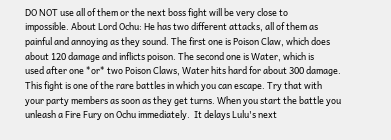DO NOT use all of them or the next boss fight will be very close to
impossible. About Lord Ochu: He has two different attacks, all of them as
painful and annoying as they sound. The first one is Poison Claw, which does
about 120 damage and inflicts poison. The second one is Water, which is
used after one *or* two Poison Claws, Water hits hard for about 300 damage.
This fight is one of the rare battles in which you can escape. Try that with
your party members as soon as they get turns. When you start the battle you
unleash a Fire Fury on Ochu immediately.  It delays Lulu's next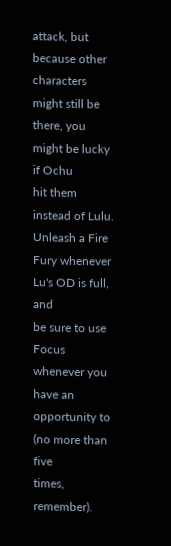attack, but
because other characters might still be there, you might be lucky if Ochu
hit them instead of Lulu.  Unleash a Fire Fury whenever Lu's OD is full, and
be sure to use Focus whenever you have an opportunity to (no more than five
times, remember).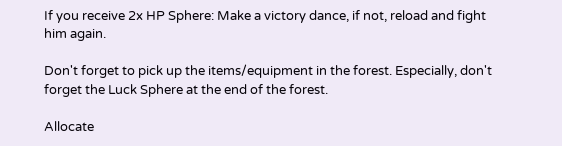If you receive 2x HP Sphere: Make a victory dance, if not, reload and fight
him again.

Don't forget to pick up the items/equipment in the forest. Especially, don't
forget the Luck Sphere at the end of the forest.

Allocate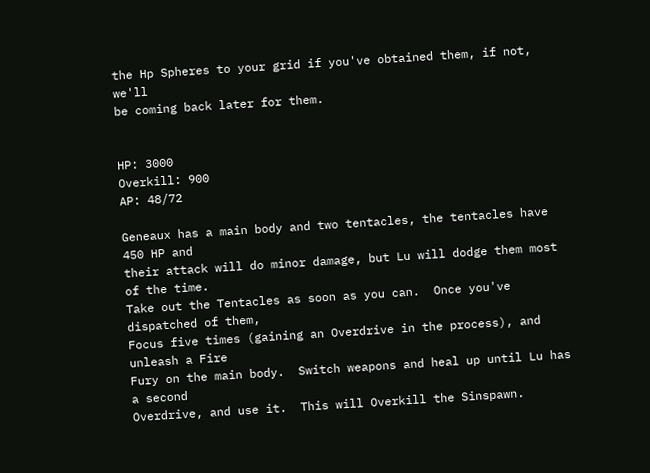the Hp Spheres to your grid if you've obtained them, if not, we'll
be coming back later for them.


HP: 3000
Overkill: 900
AP: 48/72

Geneaux has a main body and two tentacles, the tentacles have 450 HP and
their attack will do minor damage, but Lu will dodge them most of the time.
Take out the Tentacles as soon as you can.  Once you've dispatched of them,
Focus five times (gaining an Overdrive in the process), and unleash a Fire
Fury on the main body.  Switch weapons and heal up until Lu has a second
Overdrive, and use it.  This will Overkill the Sinspawn.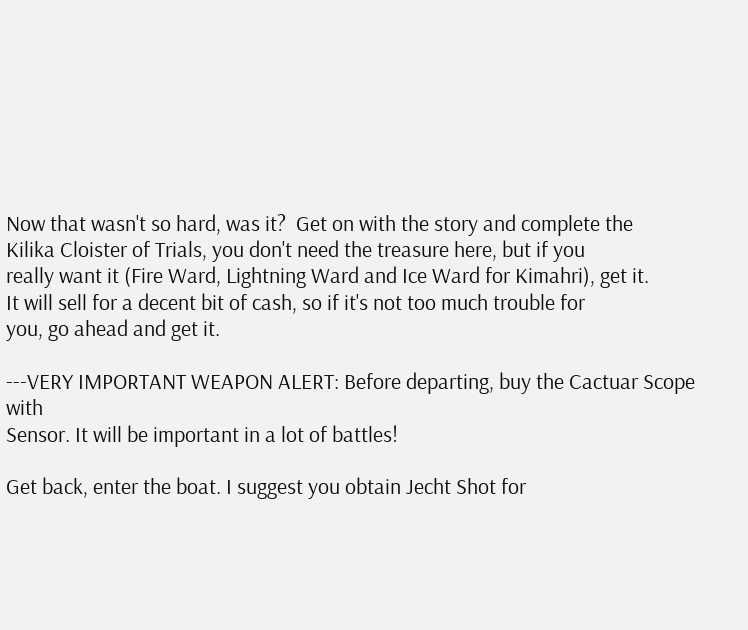Now that wasn't so hard, was it?  Get on with the story and complete the
Kilika Cloister of Trials, you don't need the treasure here, but if you
really want it (Fire Ward, Lightning Ward and Ice Ward for Kimahri), get it.
It will sell for a decent bit of cash, so if it's not too much trouble for
you, go ahead and get it.

---VERY IMPORTANT WEAPON ALERT: Before departing, buy the Cactuar Scope with
Sensor. It will be important in a lot of battles!

Get back, enter the boat. I suggest you obtain Jecht Shot for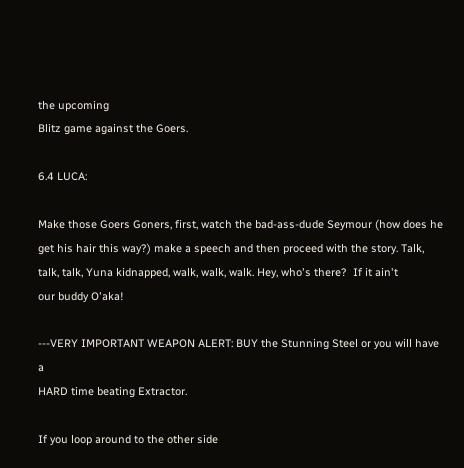the upcoming
Blitz game against the Goers.

6.4 LUCA:

Make those Goers Goners, first, watch the bad-ass-dude Seymour (how does he
get his hair this way?) make a speech and then proceed with the story. Talk,
talk, talk, Yuna kidnapped, walk, walk, walk. Hey, who's there?  If it ain't
our buddy O'aka!

---VERY IMPORTANT WEAPON ALERT: BUY the Stunning Steel or you will have a
HARD time beating Extractor.

If you loop around to the other side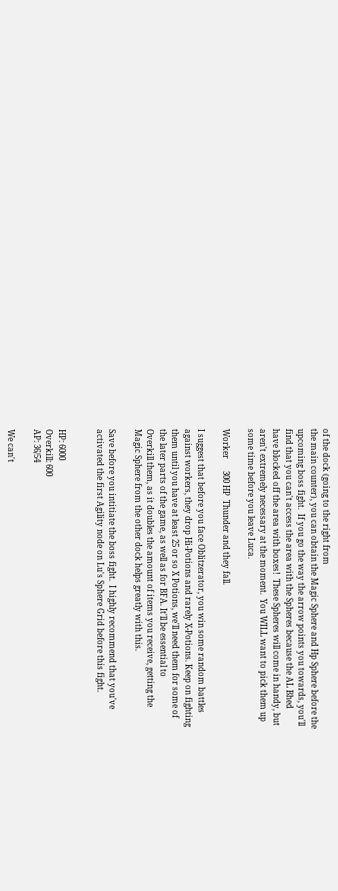of the dock (going to the right from
the main counter), you can obtain the Magic Sphere and Hp Sphere before the
upcoming boss fight.  If you go the way the arrow points you towards, you'll
find that you can't access the area with the Spheres because the AL Bhed
have blocked off the area with boxes!  These Spheres will come in handy, but
aren't extremely necessary at the moment.  You WILL want to pick them up
some time before you leave Luca.

Worker      300 HP  Thunder and they fall.

I suggest that before you face Oblitzerator, you win some random battles
against workers, they drop Hi-Potions and rarely X-Potions. Keep on fighting
them until you have at least 25 or so X Potions, we'll need them for some of
the later parts of the game, as well as for BFA. It'll be essential to
Overkill them, as it doubles the amount of items you receive, getting the
Magic Sphere from the other dock helps greatly with this.

Save before you intitiate the boss fight.  I highly recommend that you've
activated the first Agility node on Lu's Sphere Grid before this fight.


HP: 6000
Overkill: 600
AP: 36/54

We can't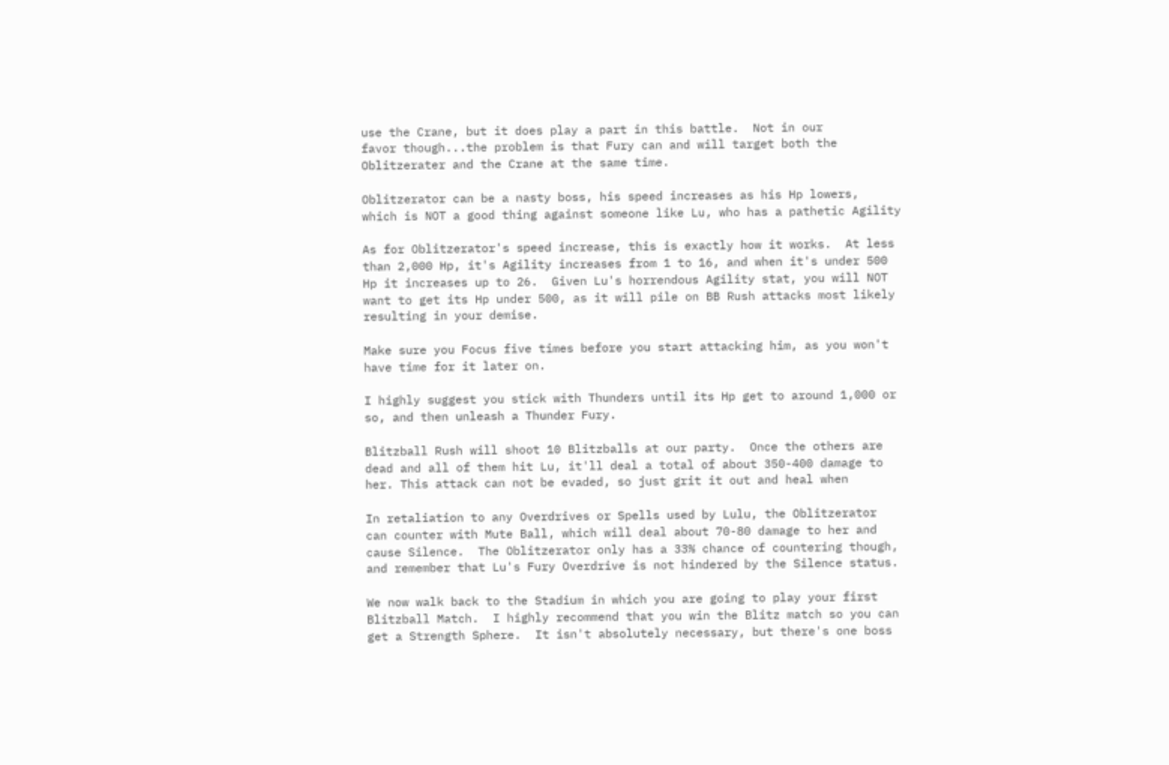use the Crane, but it does play a part in this battle.  Not in our
favor though...the problem is that Fury can and will target both the
Oblitzerater and the Crane at the same time.

Oblitzerator can be a nasty boss, his speed increases as his Hp lowers,
which is NOT a good thing against someone like Lu, who has a pathetic Agility

As for Oblitzerator's speed increase, this is exactly how it works.  At less
than 2,000 Hp, it's Agility increases from 1 to 16, and when it's under 500
Hp it increases up to 26.  Given Lu's horrendous Agility stat, you will NOT
want to get its Hp under 500, as it will pile on BB Rush attacks most likely
resulting in your demise.

Make sure you Focus five times before you start attacking him, as you won't
have time for it later on.

I highly suggest you stick with Thunders until its Hp get to around 1,000 or
so, and then unleash a Thunder Fury.

Blitzball Rush will shoot 10 Blitzballs at our party.  Once the others are
dead and all of them hit Lu, it'll deal a total of about 350-400 damage to
her. This attack can not be evaded, so just grit it out and heal when

In retaliation to any Overdrives or Spells used by Lulu, the Oblitzerator
can counter with Mute Ball, which will deal about 70-80 damage to her and
cause Silence.  The Oblitzerator only has a 33% chance of countering though,
and remember that Lu's Fury Overdrive is not hindered by the Silence status.

We now walk back to the Stadium in which you are going to play your first
Blitzball Match.  I highly recommend that you win the Blitz match so you can
get a Strength Sphere.  It isn't absolutely necessary, but there's one boss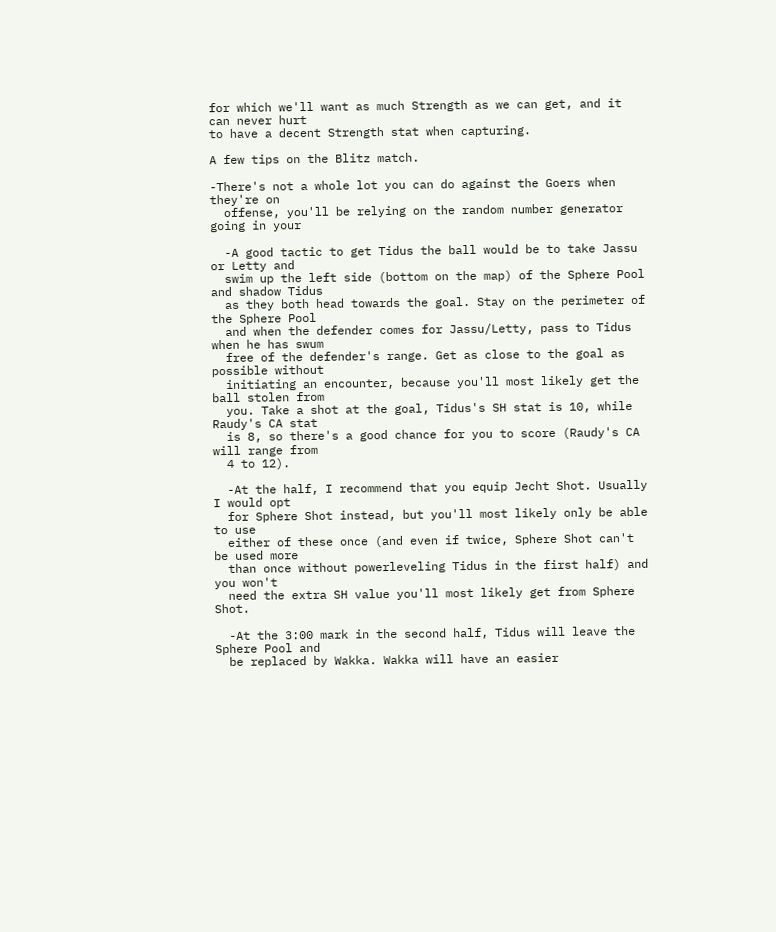for which we'll want as much Strength as we can get, and it can never hurt
to have a decent Strength stat when capturing.

A few tips on the Blitz match.

-There's not a whole lot you can do against the Goers when they're on
  offense, you'll be relying on the random number generator going in your

  -A good tactic to get Tidus the ball would be to take Jassu or Letty and
  swim up the left side (bottom on the map) of the Sphere Pool and shadow Tidus
  as they both head towards the goal. Stay on the perimeter of the Sphere Pool
  and when the defender comes for Jassu/Letty, pass to Tidus when he has swum
  free of the defender's range. Get as close to the goal as possible without
  initiating an encounter, because you'll most likely get the ball stolen from
  you. Take a shot at the goal, Tidus's SH stat is 10, while Raudy's CA stat
  is 8, so there's a good chance for you to score (Raudy's CA will range from
  4 to 12).

  -At the half, I recommend that you equip Jecht Shot. Usually I would opt
  for Sphere Shot instead, but you'll most likely only be able to use
  either of these once (and even if twice, Sphere Shot can't be used more
  than once without powerleveling Tidus in the first half) and you won't
  need the extra SH value you'll most likely get from Sphere Shot.

  -At the 3:00 mark in the second half, Tidus will leave the Sphere Pool and
  be replaced by Wakka. Wakka will have an easier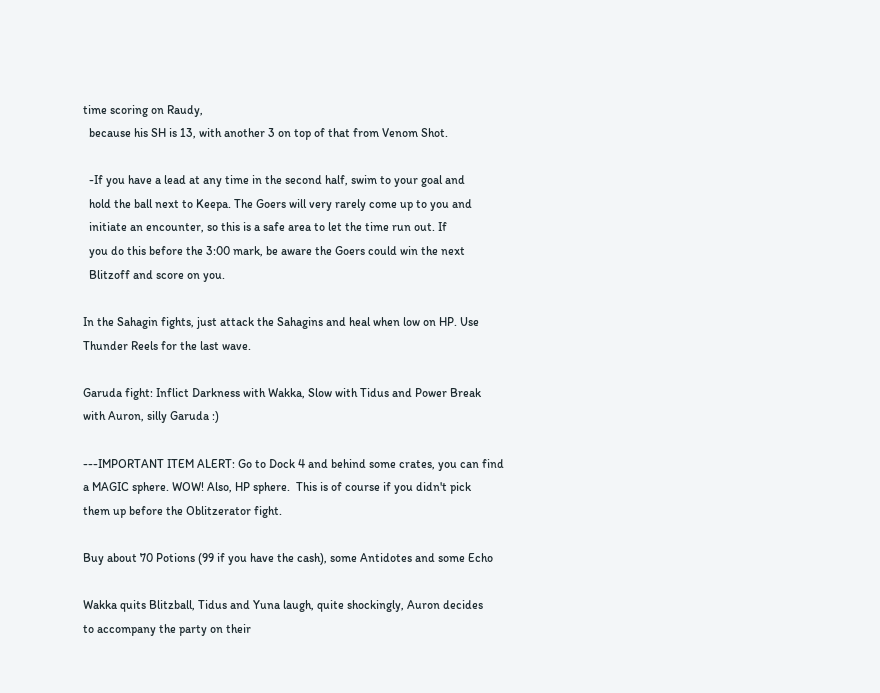time scoring on Raudy,
  because his SH is 13, with another 3 on top of that from Venom Shot.

  -If you have a lead at any time in the second half, swim to your goal and
  hold the ball next to Keepa. The Goers will very rarely come up to you and
  initiate an encounter, so this is a safe area to let the time run out. If
  you do this before the 3:00 mark, be aware the Goers could win the next
  Blitzoff and score on you.

In the Sahagin fights, just attack the Sahagins and heal when low on HP. Use
Thunder Reels for the last wave.

Garuda fight: Inflict Darkness with Wakka, Slow with Tidus and Power Break
with Auron, silly Garuda :)

---IMPORTANT ITEM ALERT: Go to Dock 4 and behind some crates, you can find
a MAGIC sphere. WOW! Also, HP sphere.  This is of course if you didn't pick
them up before the Oblitzerator fight.

Buy about 70 Potions (99 if you have the cash), some Antidotes and some Echo

Wakka quits Blitzball, Tidus and Yuna laugh, quite shockingly, Auron decides
to accompany the party on their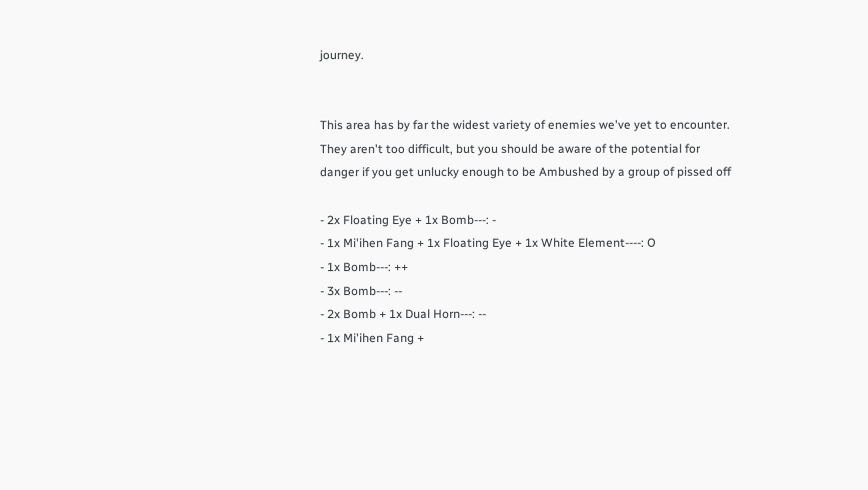journey.


This area has by far the widest variety of enemies we've yet to encounter.
They aren't too difficult, but you should be aware of the potential for
danger if you get unlucky enough to be Ambushed by a group of pissed off

- 2x Floating Eye + 1x Bomb---: -
- 1x Mi'ihen Fang + 1x Floating Eye + 1x White Element----: O
- 1x Bomb---: ++
- 3x Bomb---: --
- 2x Bomb + 1x Dual Horn---: --
- 1x Mi'ihen Fang +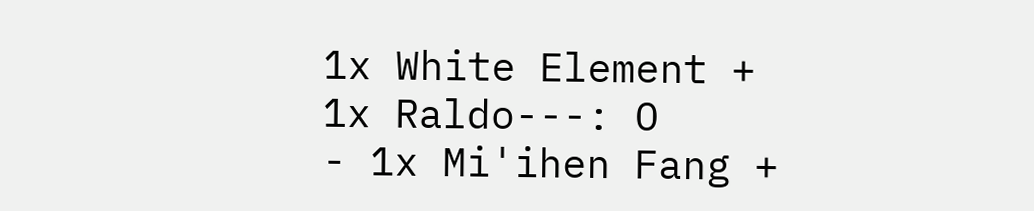1x White Element + 1x Raldo---: O
- 1x Mi'ihen Fang +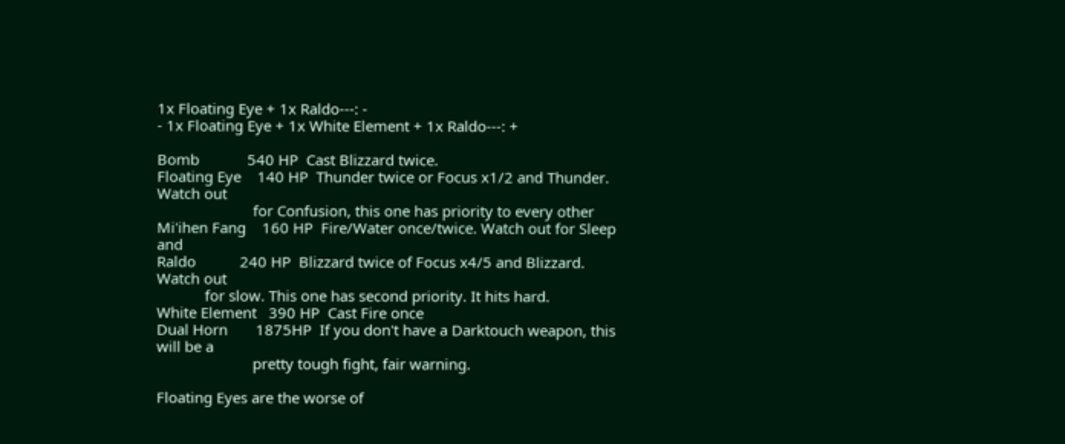1x Floating Eye + 1x Raldo---: -
- 1x Floating Eye + 1x White Element + 1x Raldo---: +

Bomb            540 HP  Cast Blizzard twice.
Floating Eye    140 HP  Thunder twice or Focus x1/2 and Thunder. Watch out
                        for Confusion, this one has priority to every other
Mi'ihen Fang    160 HP  Fire/Water once/twice. Watch out for Sleep and
Raldo           240 HP  Blizzard twice of Focus x4/5 and Blizzard. Watch out
            for slow. This one has second priority. It hits hard.
White Element   390 HP  Cast Fire once
Dual Horn       1875HP  If you don't have a Darktouch weapon, this will be a
                        pretty tough fight, fair warning.

Floating Eyes are the worse of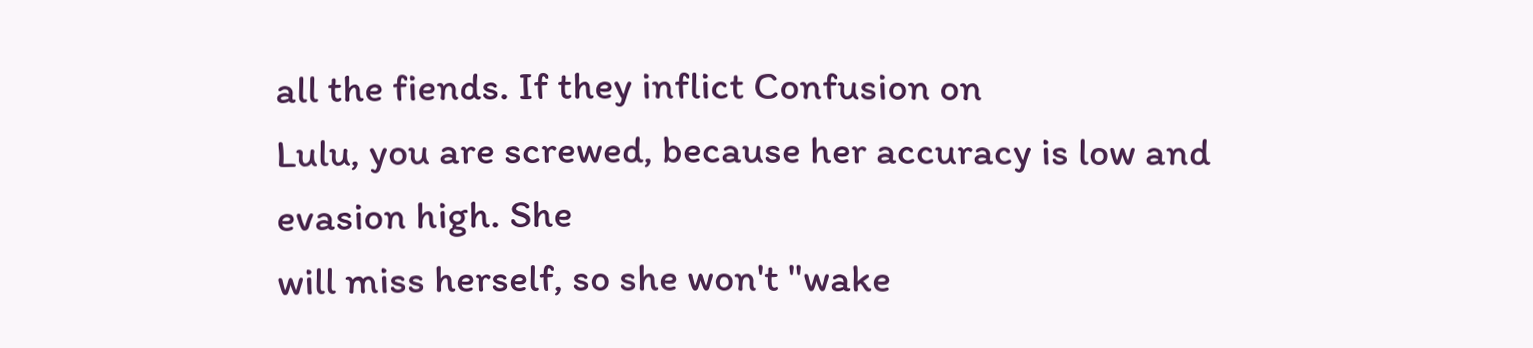all the fiends. If they inflict Confusion on
Lulu, you are screwed, because her accuracy is low and evasion high. She
will miss herself, so she won't "wake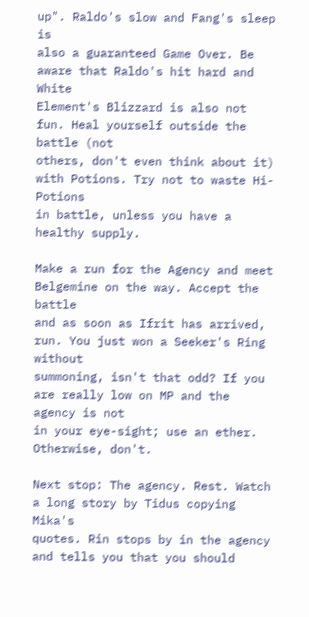up". Raldo's slow and Fang's sleep is
also a guaranteed Game Over. Be aware that Raldo's hit hard and White
Element's Blizzard is also not fun. Heal yourself outside the battle (not
others, don't even think about it) with Potions. Try not to waste Hi-Potions
in battle, unless you have a healthy supply.

Make a run for the Agency and meet Belgemine on the way. Accept the battle
and as soon as Ifrit has arrived, run. You just won a Seeker's Ring without
summoning, isn't that odd? If you are really low on MP and the agency is not
in your eye-sight; use an ether. Otherwise, don't.

Next stop: The agency. Rest. Watch a long story by Tidus copying Mika's
quotes. Rin stops by in the agency and tells you that you should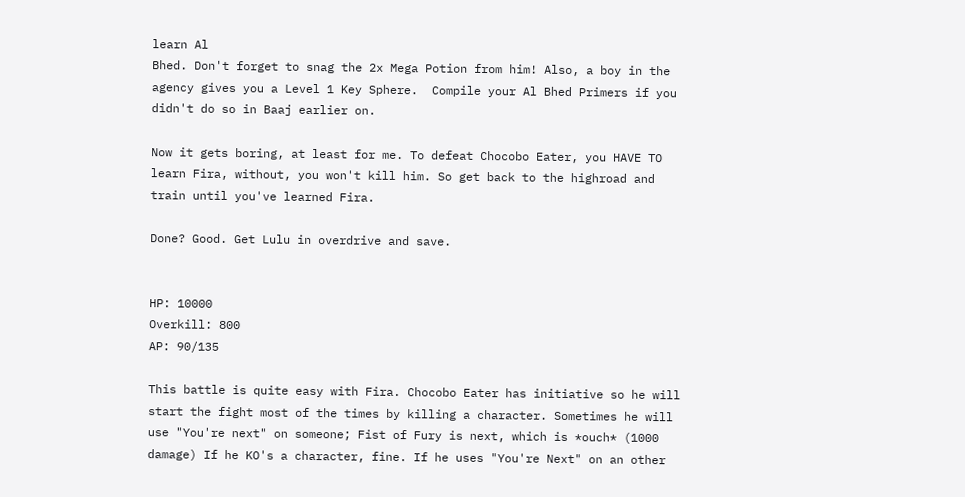learn Al
Bhed. Don't forget to snag the 2x Mega Potion from him! Also, a boy in the
agency gives you a Level 1 Key Sphere.  Compile your Al Bhed Primers if you
didn't do so in Baaj earlier on.

Now it gets boring, at least for me. To defeat Chocobo Eater, you HAVE TO
learn Fira, without, you won't kill him. So get back to the highroad and
train until you've learned Fira.

Done? Good. Get Lulu in overdrive and save.


HP: 10000
Overkill: 800
AP: 90/135

This battle is quite easy with Fira. Chocobo Eater has initiative so he will
start the fight most of the times by killing a character. Sometimes he will
use "You're next" on someone; Fist of Fury is next, which is *ouch* (1000
damage) If he KO's a character, fine. If he uses "You're Next" on an other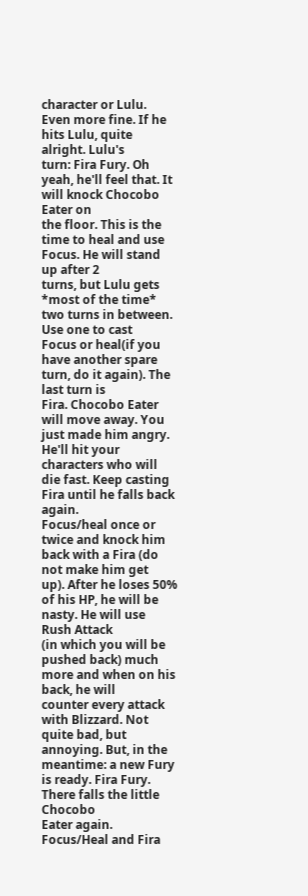character or Lulu. Even more fine. If he hits Lulu, quite alright. Lulu's
turn: Fira Fury. Oh yeah, he'll feel that. It will knock Chocobo Eater on
the floor. This is the time to heal and use Focus. He will stand up after 2
turns, but Lulu gets *most of the time* two turns in between. Use one to cast
Focus or heal(if you have another spare turn, do it again). The last turn is
Fira. Chocobo Eater will move away. You just made him angry. He'll hit your
characters who will die fast. Keep casting Fira until he falls back again.
Focus/heal once or twice and knock him back with a Fira (do not make him get
up). After he loses 50% of his HP, he will be nasty. He will use Rush Attack
(in which you will be pushed back) much more and when on his back, he will
counter every attack with Blizzard. Not quite bad, but annoying. But, in the
meantime: a new Fury is ready. Fira Fury. There falls the little Chocobo
Eater again. Focus/Heal and Fira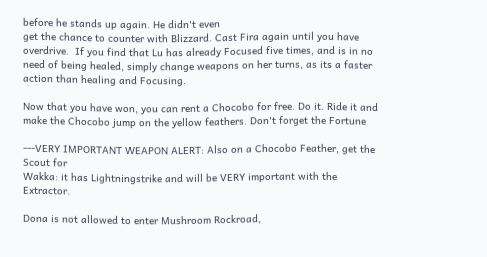before he stands up again. He didn't even
get the chance to counter with Blizzard. Cast Fira again until you have
overdrive.  If you find that Lu has already Focused five times, and is in no
need of being healed, simply change weapons on her turns, as its a faster
action than healing and Focusing.

Now that you have won, you can rent a Chocobo for free. Do it. Ride it and
make the Chocobo jump on the yellow feathers. Don't forget the Fortune

---VERY IMPORTANT WEAPON ALERT: Also on a Chocobo Feather, get the Scout for
Wakka: it has Lightningstrike and will be VERY important with the Extractor.

Dona is not allowed to enter Mushroom Rockroad,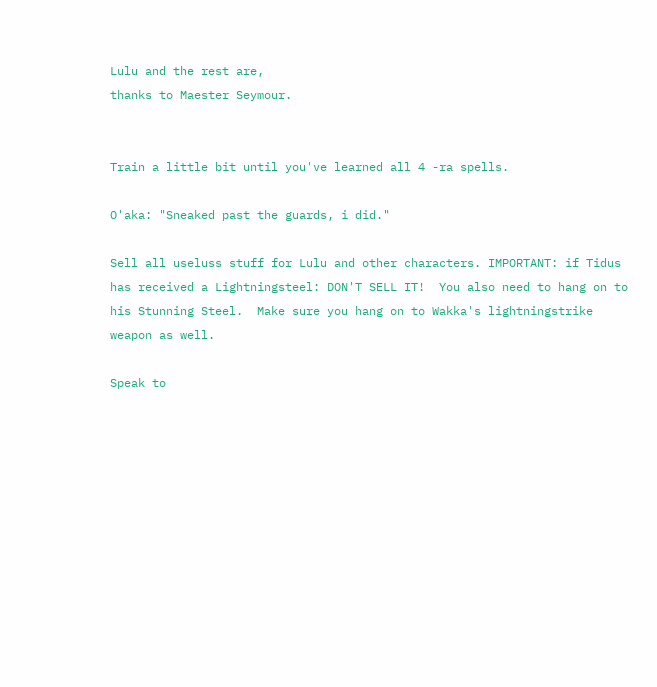Lulu and the rest are,
thanks to Maester Seymour.


Train a little bit until you've learned all 4 -ra spells.

O'aka: "Sneaked past the guards, i did."

Sell all useluss stuff for Lulu and other characters. IMPORTANT: if Tidus
has received a Lightningsteel: DON'T SELL IT!  You also need to hang on to
his Stunning Steel.  Make sure you hang on to Wakka's lightningstrike
weapon as well.

Speak to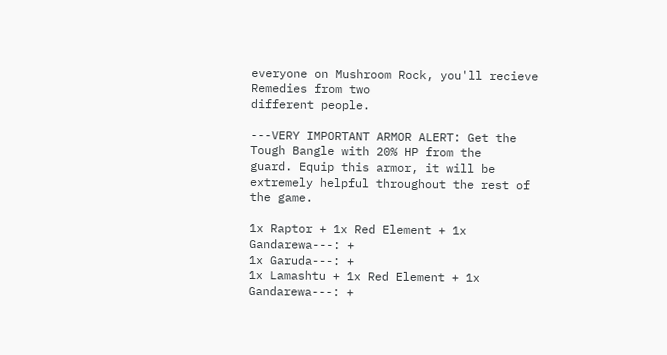everyone on Mushroom Rock, you'll recieve Remedies from two
different people.

---VERY IMPORTANT ARMOR ALERT: Get the Tough Bangle with 20% HP from the
guard. Equip this armor, it will be extremely helpful throughout the rest of
the game.

1x Raptor + 1x Red Element + 1x Gandarewa---: +
1x Garuda---: +
1x Lamashtu + 1x Red Element + 1x Gandarewa---: +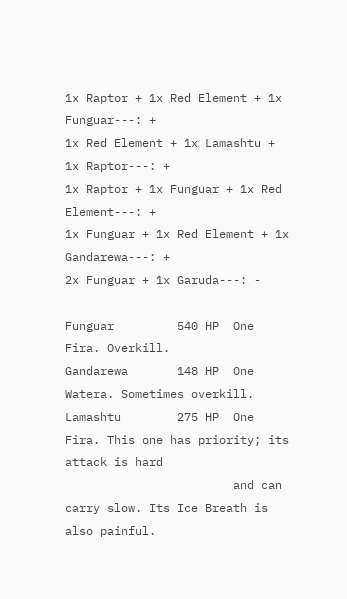1x Raptor + 1x Red Element + 1x Funguar---: +
1x Red Element + 1x Lamashtu + 1x Raptor---: +
1x Raptor + 1x Funguar + 1x Red Element---: +
1x Funguar + 1x Red Element + 1x Gandarewa---: +
2x Funguar + 1x Garuda---: -

Funguar         540 HP  One Fira. Overkill.
Gandarewa       148 HP  One Watera. Sometimes overkill.
Lamashtu        275 HP  One Fira. This one has priority; its attack is hard
                        and can carry slow. Its Ice Breath is also painful.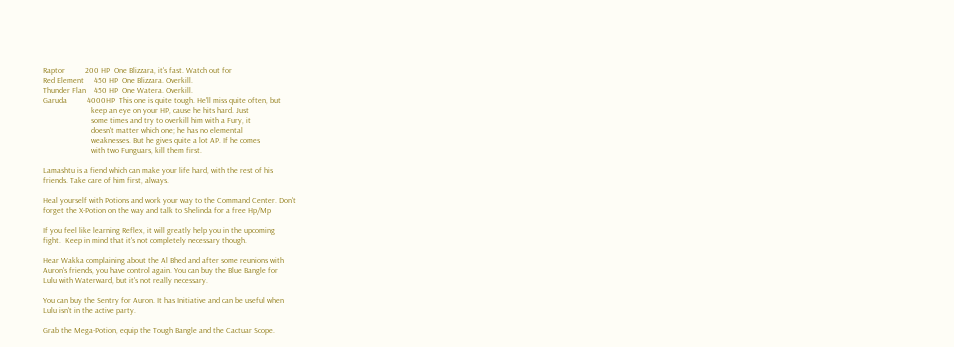Raptor          200 HP  One Blizzara, it's fast. Watch out for
Red Element     450 HP  One Blizzara. Overkill.
Thunder Flan    450 HP  One Watera. Overkill.
Garuda          4000HP  This one is quite tough. He'll miss quite often, but
                        keep an eye on your HP, cause he hits hard. Just
                        some times and try to overkill him with a Fury, it
                        doesn't matter which one; he has no elemental
                        weaknesses. But he gives quite a lot AP. If he comes
                        with two Funguars, kill them first.

Lamashtu is a fiend which can make your life hard, with the rest of his
friends. Take care of him first, always.

Heal yourself with Potions and work your way to the Command Center. Don't
forget the X-Potion on the way and talk to Shelinda for a free Hp/Mp

If you feel like learning Reflex, it will greatly help you in the upcoming
fight.  Keep in mind that it's not completely necessary though.

Hear Wakka complaining about the Al Bhed and after some reunions with
Auron's friends, you have control again. You can buy the Blue Bangle for
Lulu with Waterward, but it's not really necessary.

You can buy the Sentry for Auron. It has Initiative and can be useful when
Lulu isn't in the active party.

Grab the Mega-Potion, equip the Tough Bangle and the Cactuar Scope.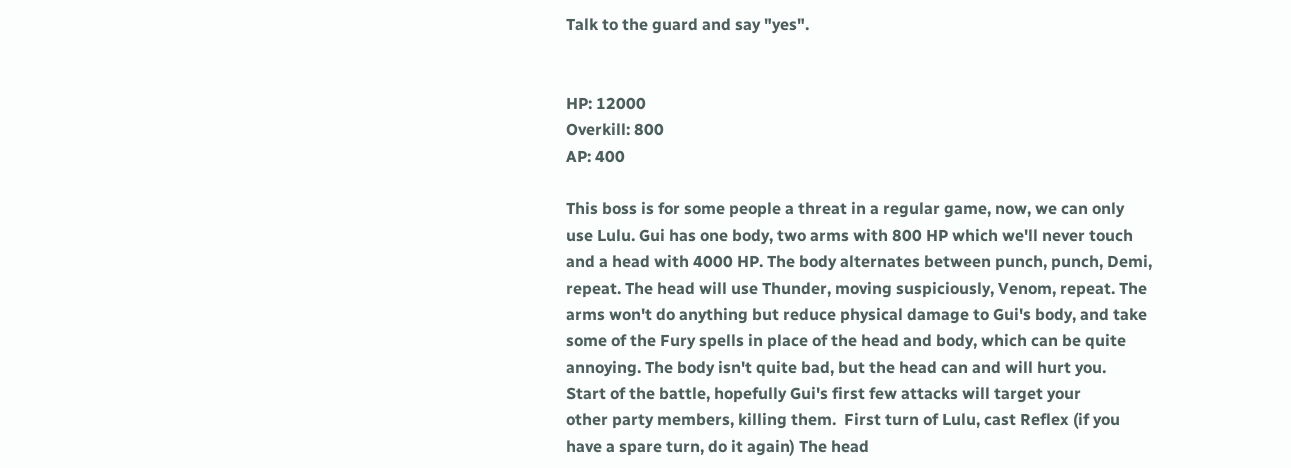Talk to the guard and say "yes".


HP: 12000
Overkill: 800
AP: 400

This boss is for some people a threat in a regular game, now, we can only
use Lulu. Gui has one body, two arms with 800 HP which we'll never touch
and a head with 4000 HP. The body alternates between punch, punch, Demi,
repeat. The head will use Thunder, moving suspiciously, Venom, repeat. The
arms won't do anything but reduce physical damage to Gui's body, and take
some of the Fury spells in place of the head and body, which can be quite
annoying. The body isn't quite bad, but the head can and will hurt you.
Start of the battle, hopefully Gui's first few attacks will target your
other party members, killing them.  First turn of Lulu, cast Reflex (if you
have a spare turn, do it again) The head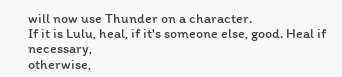will now use Thunder on a character.
If it is Lulu, heal, if it's someone else, good. Heal if necessary,
otherwise,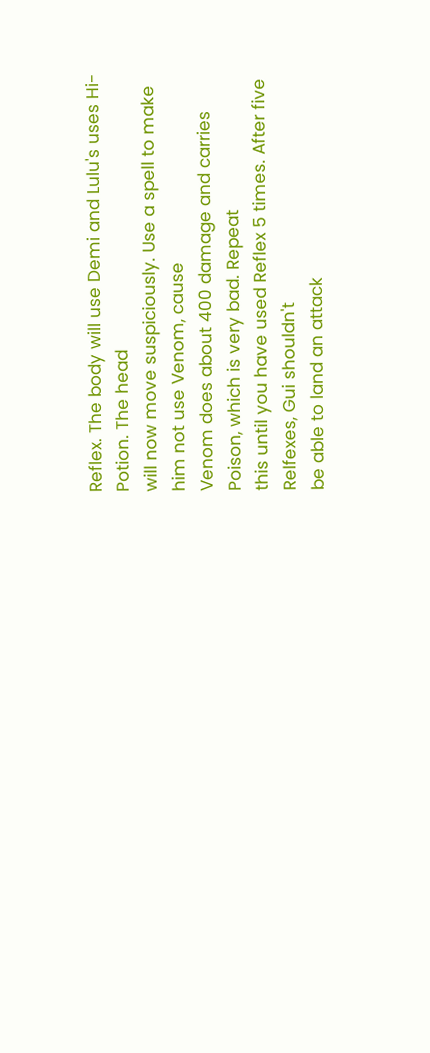Reflex. The body will use Demi and Lulu's uses Hi-Potion. The head
will now move suspiciously. Use a spell to make him not use Venom, cause
Venom does about 400 damage and carries Poison, which is very bad. Repeat
this until you have used Reflex 5 times. After five Relfexes, Gui shouldn't
be able to land an attack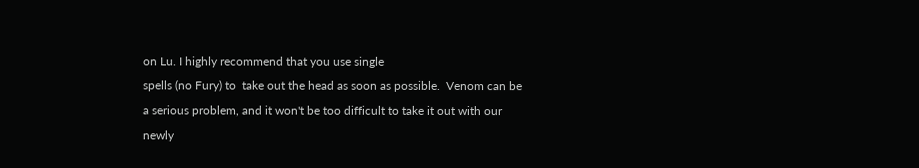on Lu. I highly recommend that you use single
spells (no Fury) to  take out the head as soon as possible.  Venom can be
a serious problem, and it won't be too difficult to take it out with our
newly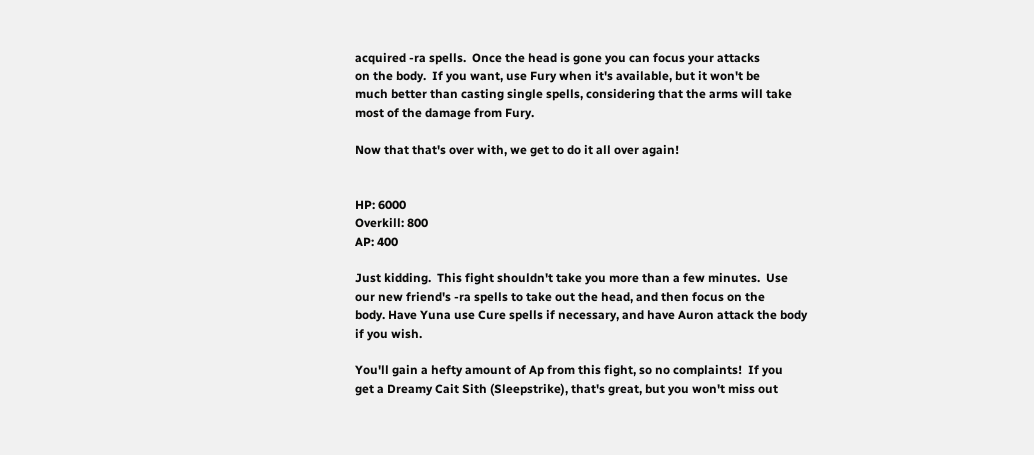acquired -ra spells.  Once the head is gone you can focus your attacks
on the body.  If you want, use Fury when it's available, but it won't be
much better than casting single spells, considering that the arms will take
most of the damage from Fury.

Now that that's over with, we get to do it all over again!


HP: 6000
Overkill: 800
AP: 400

Just kidding.  This fight shouldn't take you more than a few minutes.  Use
our new friend's -ra spells to take out the head, and then focus on the
body. Have Yuna use Cure spells if necessary, and have Auron attack the body
if you wish.

You'll gain a hefty amount of Ap from this fight, so no complaints!  If you
get a Dreamy Cait Sith (Sleepstrike), that's great, but you won't miss out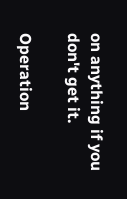on anything if you don't get it.

Operation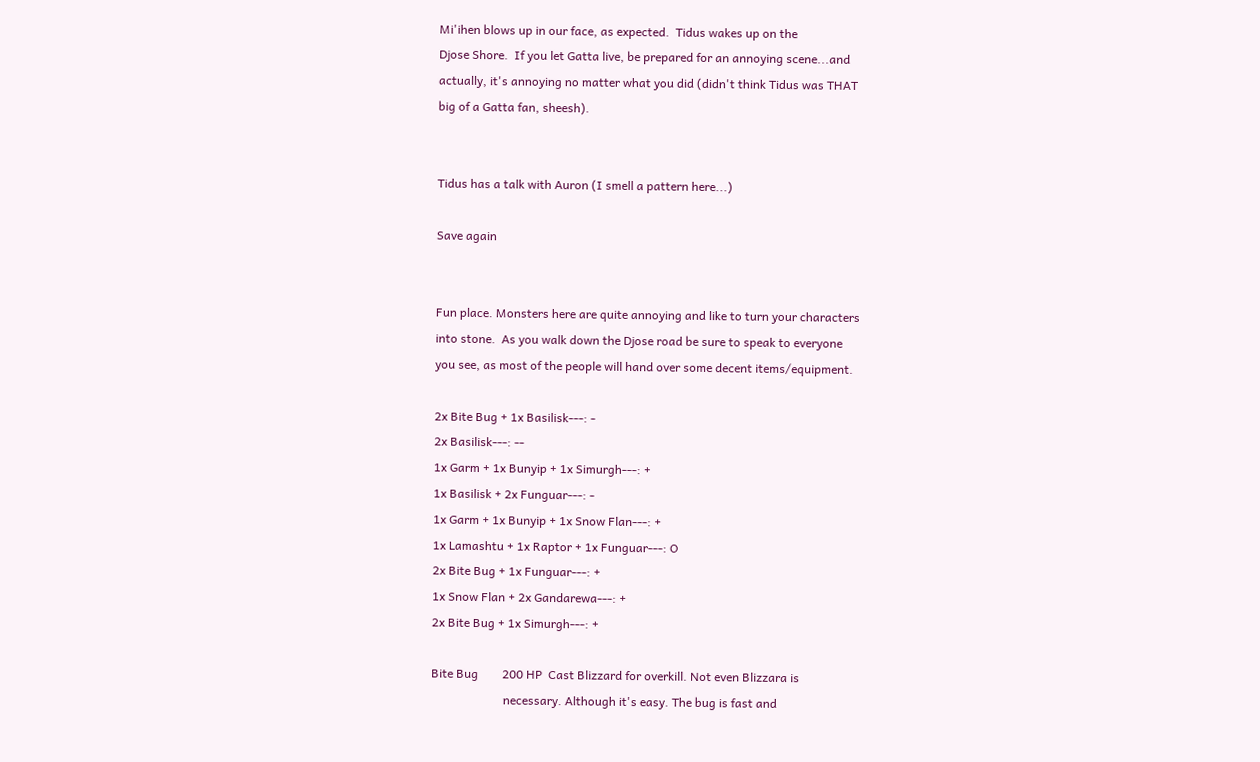Mi'ihen blows up in our face, as expected.  Tidus wakes up on the
Djose Shore.  If you let Gatta live, be prepared for an annoying scene...and
actually, it's annoying no matter what you did (didn't think Tidus was THAT
big of a Gatta fan, sheesh).


Tidus has a talk with Auron (I smell a pattern here...)

Save again


Fun place. Monsters here are quite annoying and like to turn your characters
into stone.  As you walk down the Djose road be sure to speak to everyone
you see, as most of the people will hand over some decent items/equipment.

2x Bite Bug + 1x Basilisk---: -
2x Basilisk---: --
1x Garm + 1x Bunyip + 1x Simurgh---: +
1x Basilisk + 2x Funguar---: -
1x Garm + 1x Bunyip + 1x Snow Flan---: +
1x Lamashtu + 1x Raptor + 1x Funguar---: O
2x Bite Bug + 1x Funguar---: +
1x Snow Flan + 2x Gandarewa---: +
2x Bite Bug + 1x Simurgh---: +

Bite Bug        200 HP  Cast Blizzard for overkill. Not even Blizzara is
                        necessary. Although it's easy. The bug is fast and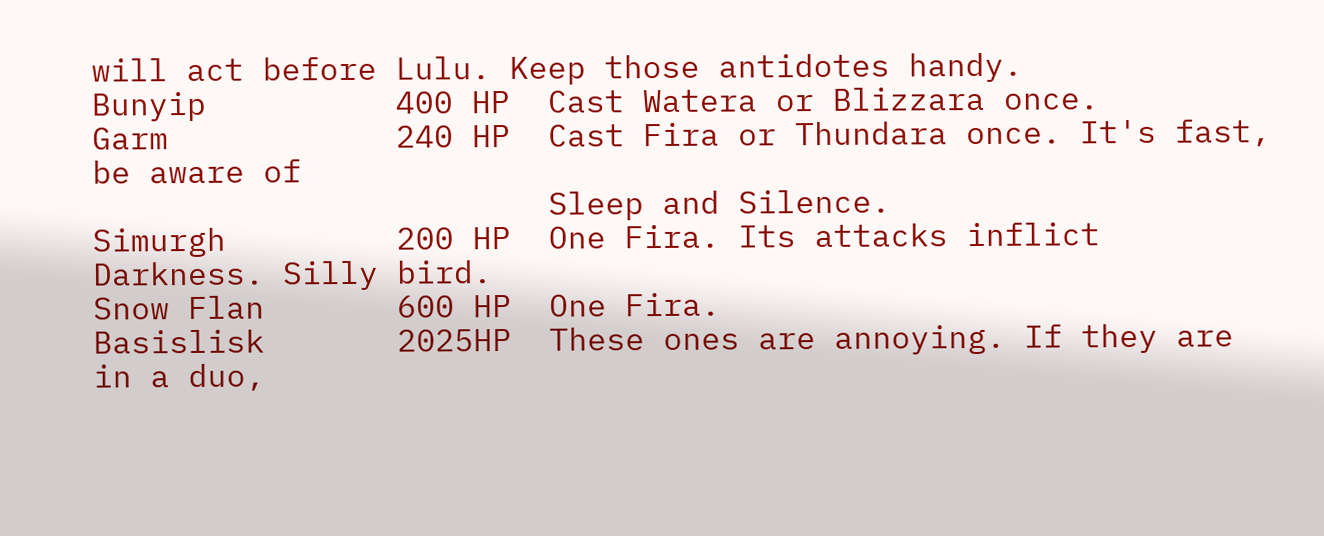will act before Lulu. Keep those antidotes handy.
Bunyip          400 HP  Cast Watera or Blizzara once.
Garm            240 HP  Cast Fira or Thundara once. It's fast, be aware of
                        Sleep and Silence.
Simurgh         200 HP  One Fira. Its attacks inflict Darkness. Silly bird.
Snow Flan       600 HP  One Fira.
Basislisk       2025HP  These ones are annoying. If they are in a duo,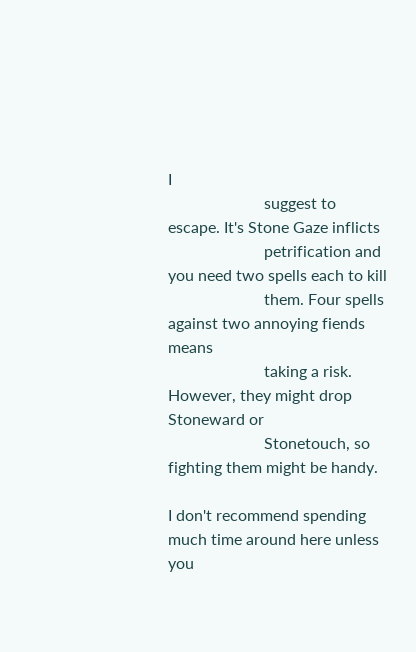I
                        suggest to escape. It's Stone Gaze inflicts
                        petrification and you need two spells each to kill
                        them. Four spells against two annoying fiends means
                        taking a risk. However, they might drop Stoneward or
                        Stonetouch, so fighting them might be handy.

I don't recommend spending much time around here unless you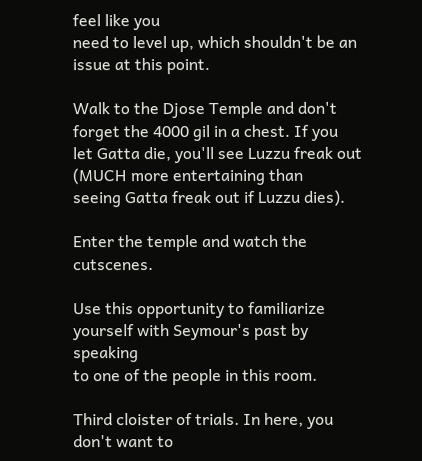feel like you
need to level up, which shouldn't be an issue at this point.

Walk to the Djose Temple and don't forget the 4000 gil in a chest. If you
let Gatta die, you'll see Luzzu freak out (MUCH more entertaining than
seeing Gatta freak out if Luzzu dies).

Enter the temple and watch the cutscenes.

Use this opportunity to familiarize yourself with Seymour's past by speaking
to one of the people in this room.

Third cloister of trials. In here, you don't want to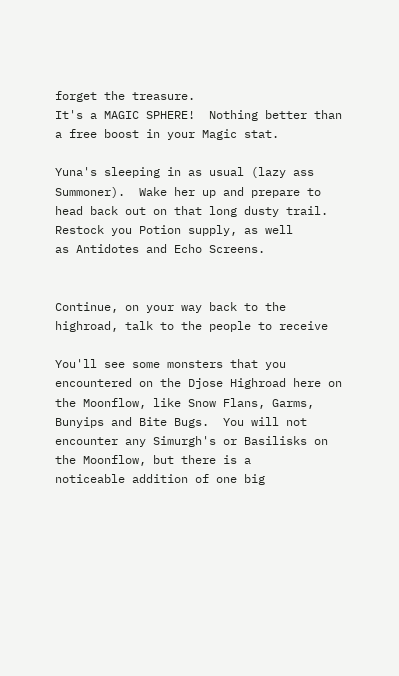forget the treasure.
It's a MAGIC SPHERE!  Nothing better than a free boost in your Magic stat.

Yuna's sleeping in as usual (lazy ass Summoner).  Wake her up and prepare to
head back out on that long dusty trail.  Restock you Potion supply, as well
as Antidotes and Echo Screens.


Continue, on your way back to the highroad, talk to the people to receive

You'll see some monsters that you encountered on the Djose Highroad here on
the Moonflow, like Snow Flans, Garms, Bunyips and Bite Bugs.  You will not
encounter any Simurgh's or Basilisks on the Moonflow, but there is a
noticeable addition of one big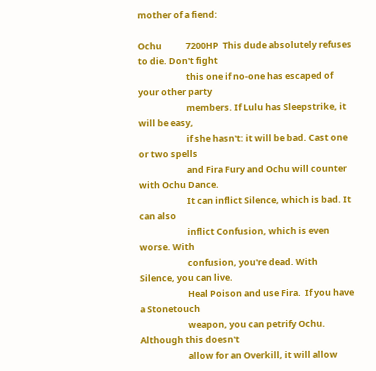mother of a fiend:

Ochu            7200HP  This dude absolutely refuses to die. Don't fight
                        this one if no-one has escaped of your other party
                        members. If Lulu has Sleepstrike, it will be easy,
                        if she hasn't: it will be bad. Cast one or two spells
                        and Fira Fury and Ochu will counter with Ochu Dance.
                        It can inflict Silence, which is bad. It can also
                        inflict Confusion, which is even worse. With
                        confusion, you're dead. With Silence, you can live.
                        Heal Poison and use Fira.  If you have a Stonetouch
                        weapon, you can petrify Ochu.  Although this doesn't
                        allow for an Overkill, it will allow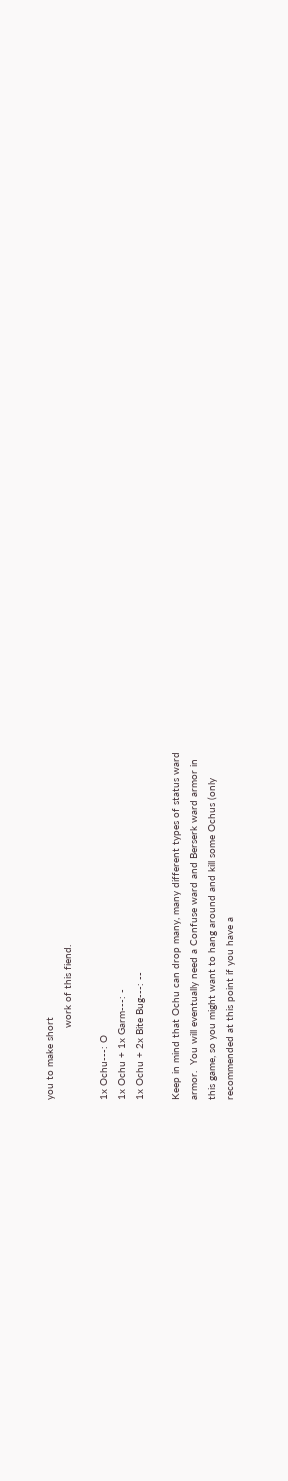you to make short
                        work of this fiend.

1x Ochu---: O
1x Ochu + 1x Garm---: -
1x Ochu + 2x Bite Bug---: --

Keep in mind that Ochu can drop many, many different types of status ward
armor.  You will eventually need a Confuse ward and Berserk ward armor in
this game, so you might want to hang around and kill some Ochus (only
recommended at this point if you have a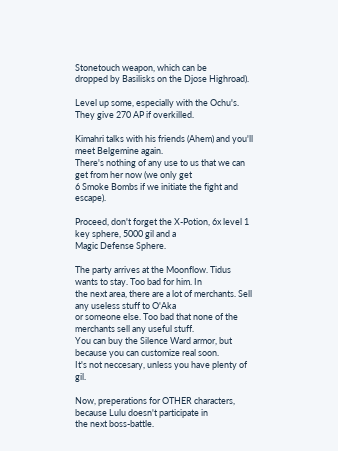Stonetouch weapon, which can be
dropped by Basilisks on the Djose Highroad).

Level up some, especially with the Ochu's. They give 270 AP if overkilled.

Kimahri talks with his friends (Ahem) and you'll meet Belgemine again.
There's nothing of any use to us that we can get from her now (we only get
6 Smoke Bombs if we initiate the fight and escape).

Proceed, don't forget the X-Potion, 6x level 1 key sphere, 5000 gil and a
Magic Defense Sphere.

The party arrives at the Moonflow. Tidus wants to stay. Too bad for him. In
the next area, there are a lot of merchants. Sell any useless stuff to O'Aka
or someone else. Too bad that none of the merchants sell any useful stuff.
You can buy the Silence Ward armor, but because you can customize real soon.
It's not neccesary, unless you have plenty of gil.

Now, preperations for OTHER characters, because Lulu doesn't participate in
the next boss-battle.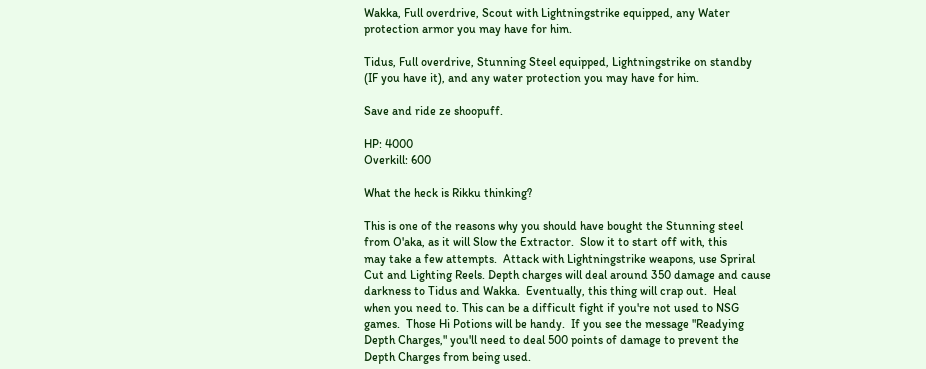Wakka, Full overdrive, Scout with Lightningstrike equipped, any Water
protection armor you may have for him.

Tidus, Full overdrive, Stunning Steel equipped, Lightningstrike on standby
(IF you have it), and any water protection you may have for him.

Save and ride ze shoopuff.

HP: 4000
Overkill: 600

What the heck is Rikku thinking?

This is one of the reasons why you should have bought the Stunning steel
from O'aka, as it will Slow the Extractor.  Slow it to start off with, this
may take a few attempts.  Attack with Lightningstrike weapons, use Spriral
Cut and Lighting Reels. Depth charges will deal around 350 damage and cause
darkness to Tidus and Wakka.  Eventually, this thing will crap out.  Heal
when you need to. This can be a difficult fight if you're not used to NSG
games.  Those Hi Potions will be handy.  If you see the message "Readying
Depth Charges," you'll need to deal 500 points of damage to prevent the
Depth Charges from being used.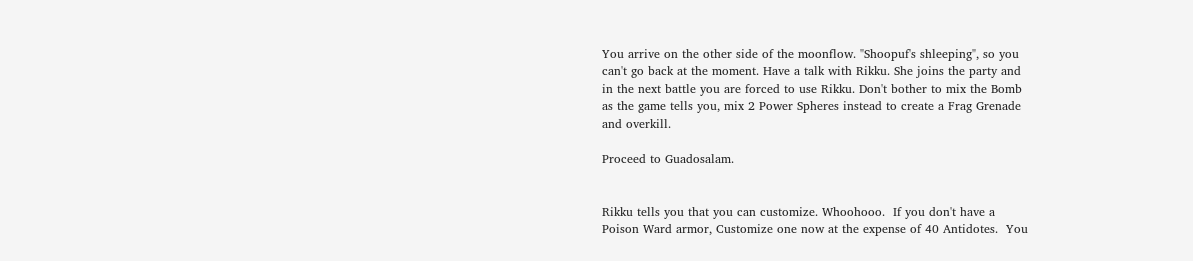You arrive on the other side of the moonflow. "Shoopuf's shleeping", so you
can't go back at the moment. Have a talk with Rikku. She joins the party and
in the next battle you are forced to use Rikku. Don't bother to mix the Bomb
as the game tells you, mix 2 Power Spheres instead to create a Frag Grenade
and overkill.

Proceed to Guadosalam.


Rikku tells you that you can customize. Whoohooo.  If you don't have a
Poison Ward armor, Customize one now at the expense of 40 Antidotes.  You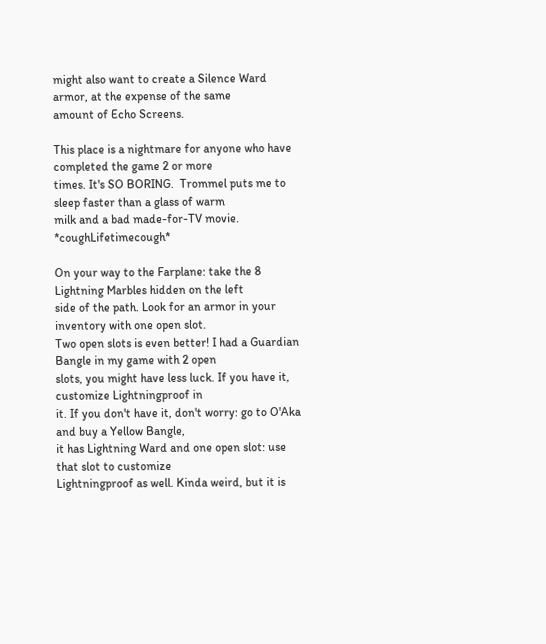might also want to create a Silence Ward armor, at the expense of the same
amount of Echo Screens.

This place is a nightmare for anyone who have completed the game 2 or more
times. It's SO BORING.  Trommel puts me to sleep faster than a glass of warm
milk and a bad made-for-TV movie.  *coughLifetimecough*

On your way to the Farplane: take the 8 Lightning Marbles hidden on the left
side of the path. Look for an armor in your inventory with one open slot.
Two open slots is even better! I had a Guardian Bangle in my game with 2 open
slots, you might have less luck. If you have it, customize Lightningproof in
it. If you don't have it, don't worry: go to O'Aka and buy a Yellow Bangle,
it has Lightning Ward and one open slot: use that slot to customize
Lightningproof as well. Kinda weird, but it is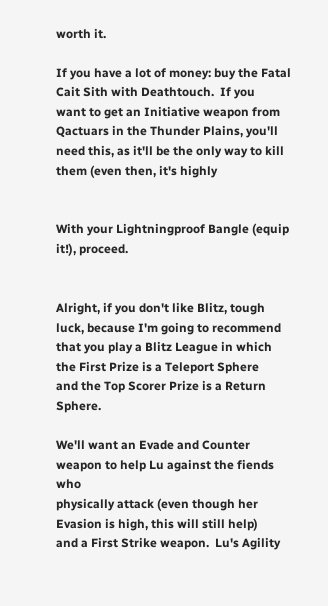worth it.

If you have a lot of money: buy the Fatal Cait Sith with Deathtouch.  If you
want to get an Initiative weapon from Qactuars in the Thunder Plains, you'll
need this, as it'll be the only way to kill them (even then, it's highly


With your Lightningproof Bangle (equip it!), proceed.


Alright, if you don't like Blitz, tough luck, because I'm going to recommend
that you play a Blitz League in which the First Prize is a Teleport Sphere
and the Top Scorer Prize is a Return Sphere.

We'll want an Evade and Counter weapon to help Lu against the fiends who
physically attack (even though her Evasion is high, this will still help)
and a First Strike weapon.  Lu's Agility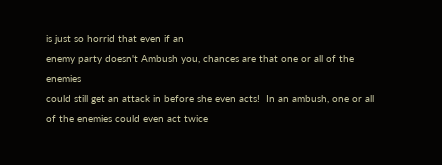is just so horrid that even if an
enemy party doesn't Ambush you, chances are that one or all of the enemies
could still get an attack in before she even acts!  In an ambush, one or all
of the enemies could even act twice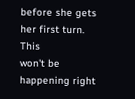before she gets her first turn.  This
won't be happening right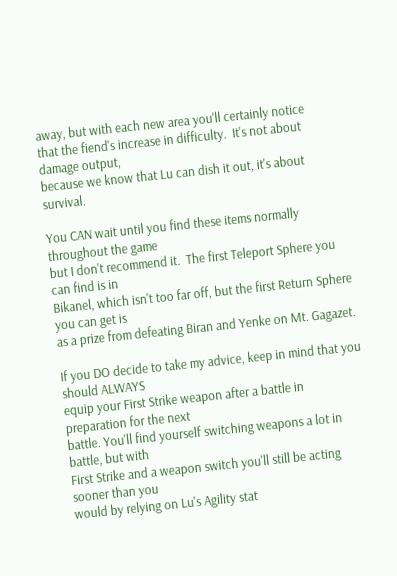away, but with each new area you'll certainly notice
that the fiend's increase in difficulty.  It's not about damage output,
because we know that Lu can dish it out, it's about survival.

You CAN wait until you find these items normally throughout the game
but I don't recommend it.  The first Teleport Sphere you can find is in
Bikanel, which isn't too far off, but the first Return Sphere you can get is
as a prize from defeating Biran and Yenke on Mt. Gagazet.

If you DO decide to take my advice, keep in mind that you should ALWAYS
equip your First Strike weapon after a battle in preparation for the next
battle. You'll find yourself switching weapons a lot in battle, but with
First Strike and a weapon switch you'll still be acting sooner than you
would by relying on Lu's Agility stat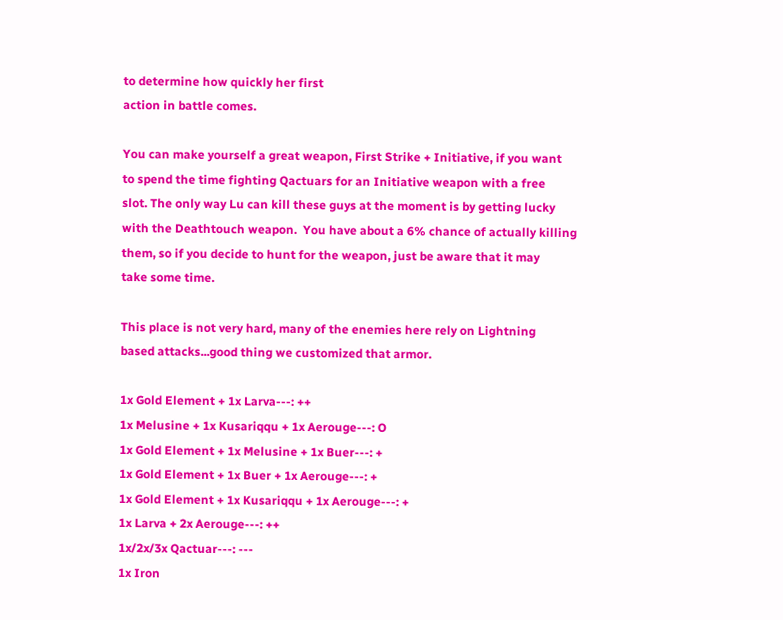to determine how quickly her first
action in battle comes.

You can make yourself a great weapon, First Strike + Initiative, if you want
to spend the time fighting Qactuars for an Initiative weapon with a free
slot. The only way Lu can kill these guys at the moment is by getting lucky
with the Deathtouch weapon.  You have about a 6% chance of actually killing
them, so if you decide to hunt for the weapon, just be aware that it may
take some time.

This place is not very hard, many of the enemies here rely on Lightning
based attacks...good thing we customized that armor.

1x Gold Element + 1x Larva---: ++
1x Melusine + 1x Kusariqqu + 1x Aerouge---: O
1x Gold Element + 1x Melusine + 1x Buer---: +
1x Gold Element + 1x Buer + 1x Aerouge---: +
1x Gold Element + 1x Kusariqqu + 1x Aerouge---: +
1x Larva + 2x Aerouge---: ++
1x/2x/3x Qactuar---: ---
1x Iron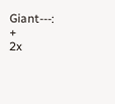Giant---: +
2x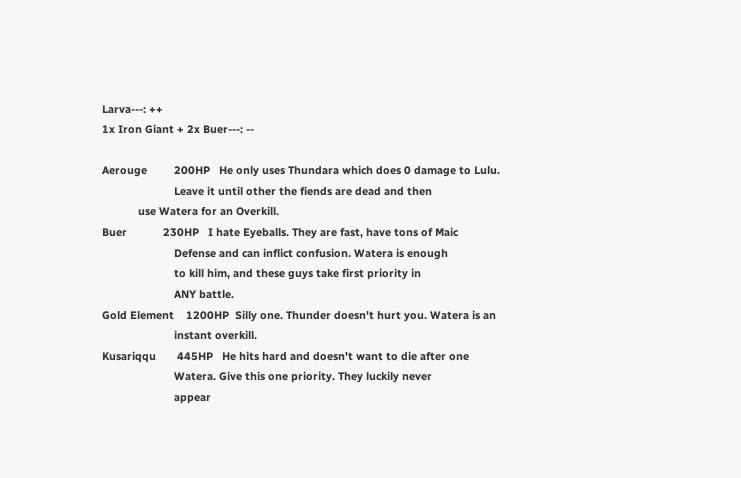Larva---: ++
1x Iron Giant + 2x Buer---: --

Aerouge         200HP   He only uses Thundara which does 0 damage to Lulu.
                        Leave it until other the fiends are dead and then
            use Watera for an Overkill.
Buer            230HP   I hate Eyeballs. They are fast, have tons of Maic
                        Defense and can inflict confusion. Watera is enough
                        to kill him, and these guys take first priority in
                        ANY battle.
Gold Element    1200HP  Silly one. Thunder doesn't hurt you. Watera is an
                        instant overkill.
Kusariqqu       445HP   He hits hard and doesn't want to die after one
                        Watera. Give this one priority. They luckily never
                        appear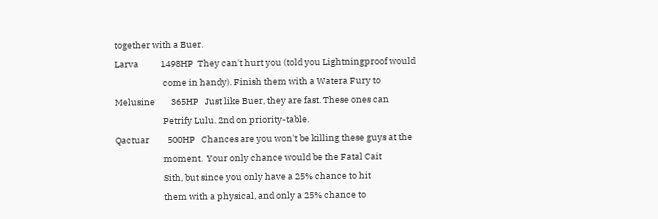together with a Buer.
Larva           1498HP  They can't hurt you (told you Lightningproof would
                        come in handy). Finish them with a Watera Fury to
Melusine        365HP   Just like Buer, they are fast. These ones can
                        Petrify Lulu. 2nd on priority-table.
Qactuar         500HP   Chances are you won't be killing these guys at the
                        moment.  Your only chance would be the Fatal Cait
                        Sith, but since you only have a 25% chance to hit
                        them with a physical, and only a 25% chance to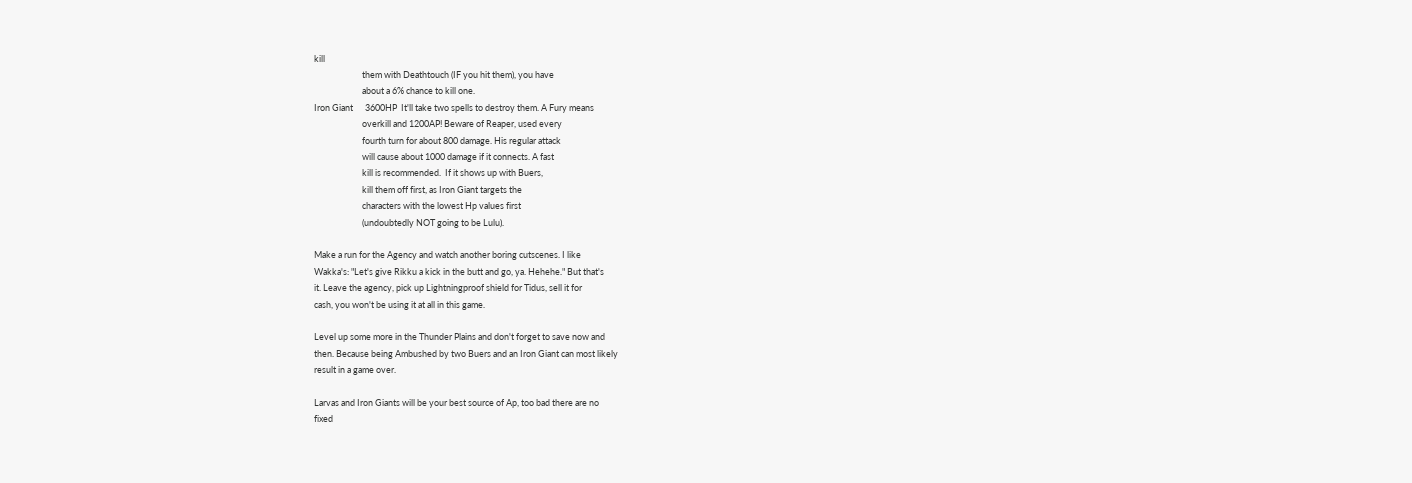kill
                        them with Deathtouch (IF you hit them), you have
                        about a 6% chance to kill one.
Iron Giant      3600HP  It'll take two spells to destroy them. A Fury means
                        overkill and 1200AP! Beware of Reaper, used every
                        fourth turn for about 800 damage. His regular attack
                        will cause about 1000 damage if it connects. A fast
                        kill is recommended.  If it shows up with Buers,
                        kill them off first, as Iron Giant targets the
                        characters with the lowest Hp values first
                        (undoubtedly NOT going to be Lulu).

Make a run for the Agency and watch another boring cutscenes. I like
Wakka's: "Let's give Rikku a kick in the butt and go, ya. Hehehe." But that's
it. Leave the agency, pick up Lightningproof shield for Tidus, sell it for
cash, you won't be using it at all in this game.

Level up some more in the Thunder Plains and don't forget to save now and
then. Because being Ambushed by two Buers and an Iron Giant can most likely
result in a game over.

Larvas and Iron Giants will be your best source of Ap, too bad there are no
fixed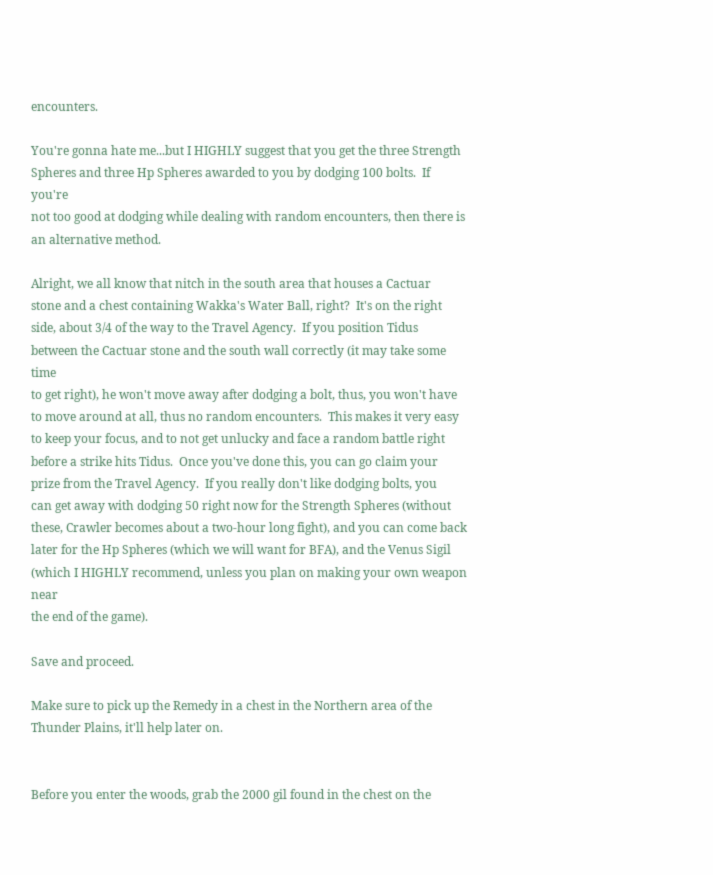encounters.

You're gonna hate me...but I HIGHLY suggest that you get the three Strength
Spheres and three Hp Spheres awarded to you by dodging 100 bolts.  If you're
not too good at dodging while dealing with random encounters, then there is
an alternative method.

Alright, we all know that nitch in the south area that houses a Cactuar
stone and a chest containing Wakka's Water Ball, right?  It's on the right
side, about 3/4 of the way to the Travel Agency.  If you position Tidus
between the Cactuar stone and the south wall correctly (it may take some time
to get right), he won't move away after dodging a bolt, thus, you won't have
to move around at all, thus no random encounters.  This makes it very easy
to keep your focus, and to not get unlucky and face a random battle right
before a strike hits Tidus.  Once you've done this, you can go claim your
prize from the Travel Agency.  If you really don't like dodging bolts, you
can get away with dodging 50 right now for the Strength Spheres (without
these, Crawler becomes about a two-hour long fight), and you can come back
later for the Hp Spheres (which we will want for BFA), and the Venus Sigil
(which I HIGHLY recommend, unless you plan on making your own weapon near
the end of the game).

Save and proceed.

Make sure to pick up the Remedy in a chest in the Northern area of the
Thunder Plains, it'll help later on.


Before you enter the woods, grab the 2000 gil found in the chest on the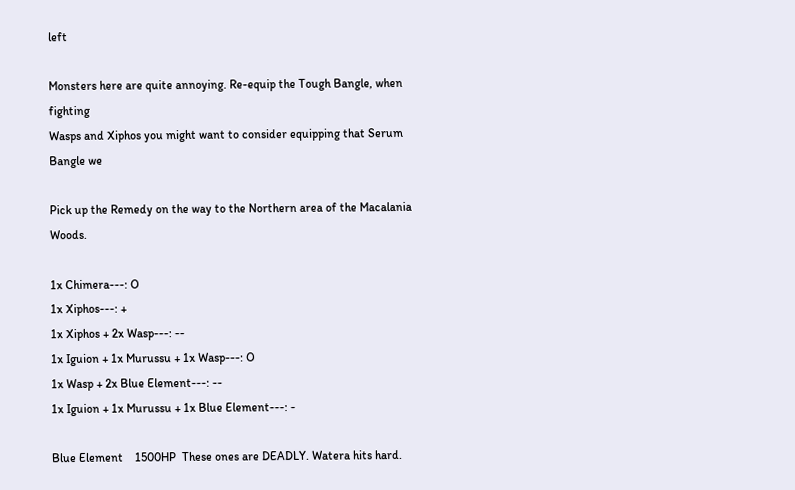left

Monsters here are quite annoying. Re-equip the Tough Bangle, when fighting
Wasps and Xiphos you might want to consider equipping that Serum Bangle we

Pick up the Remedy on the way to the Northern area of the Macalania Woods.

1x Chimera---: O
1x Xiphos---: +
1x Xiphos + 2x Wasp---: --
1x Iguion + 1x Murussu + 1x Wasp---: O
1x Wasp + 2x Blue Element---: --
1x Iguion + 1x Murussu + 1x Blue Element---: -

Blue Element    1500HP  These ones are DEADLY. Watera hits hard.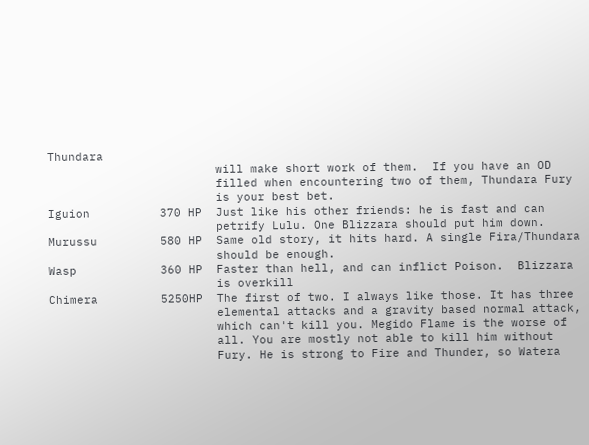Thundara
                        will make short work of them.  If you have an OD
                        filled when encountering two of them, Thundara Fury
                        is your best bet.
Iguion          370 HP  Just like his other friends: he is fast and can
                        petrify Lulu. One Blizzara should put him down.
Murussu         580 HP  Same old story, it hits hard. A single Fira/Thundara
                        should be enough.
Wasp            360 HP  Faster than hell, and can inflict Poison.  Blizzara
                        is overkill
Chimera         5250HP  The first of two. I always like those. It has three
                        elemental attacks and a gravity based normal attack,
                        which can't kill you. Megido Flame is the worse of
                        all. You are mostly not able to kill him without
                        Fury. He is strong to Fire and Thunder, so Watera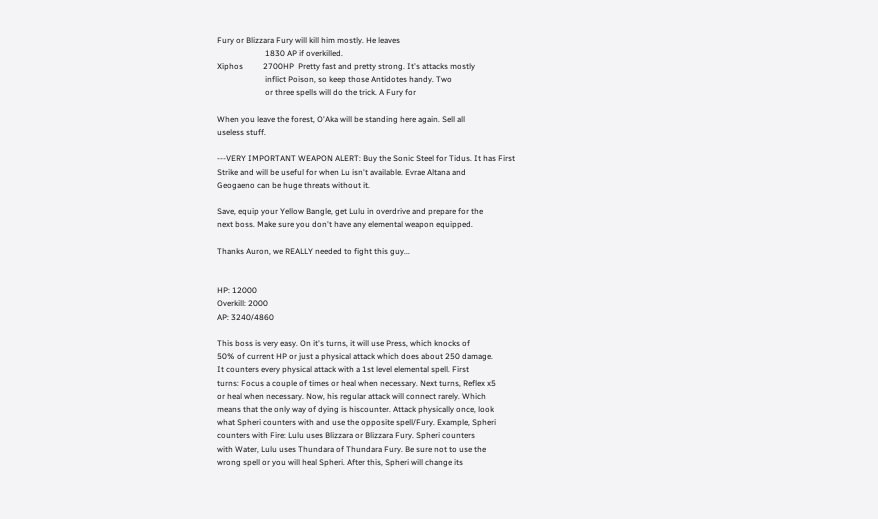Fury or Blizzara Fury will kill him mostly. He leaves
                        1830 AP if overkilled.
Xiphos          2700HP  Pretty fast and pretty strong. It's attacks mostly
                        inflict Poison, so keep those Antidotes handy. Two
                        or three spells will do the trick. A Fury for

When you leave the forest, O'Aka will be standing here again. Sell all
useless stuff.

---VERY IMPORTANT WEAPON ALERT: Buy the Sonic Steel for Tidus. It has First
Strike and will be useful for when Lu isn't available. Evrae Altana and
Geogaeno can be huge threats without it.

Save, equip your Yellow Bangle, get Lulu in overdrive and prepare for the
next boss. Make sure you don't have any elemental weapon equipped.

Thanks Auron, we REALLY needed to fight this guy...


HP: 12000
Overkill: 2000
AP: 3240/4860

This boss is very easy. On it's turns, it will use Press, which knocks of
50% of current HP or just a physical attack which does about 250 damage.
It counters every physical attack with a 1st level elemental spell. First
turns: Focus a couple of times or heal when necessary. Next turns, Reflex x5
or heal when necessary. Now, his regular attack will connect rarely. Which
means that the only way of dying is hiscounter. Attack physically once, look
what Spheri counters with and use the opposite spell/Fury. Example, Spheri
counters with Fire: Lulu uses Blizzara or Blizzara Fury. Spheri counters
with Water, Lulu uses Thundara of Thundara Fury. Be sure not to use the
wrong spell or you will heal Spheri. After this, Spheri will change its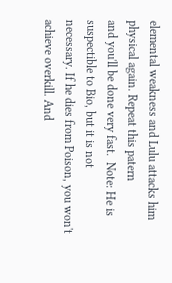elemental weakness and Lulu attacks him physical again. Repeat this patern
and you'll be done very fast.  Note: He is suspectible to Bio, but it is not
necessary. If he dies from Poison, you won't achieve overkill. And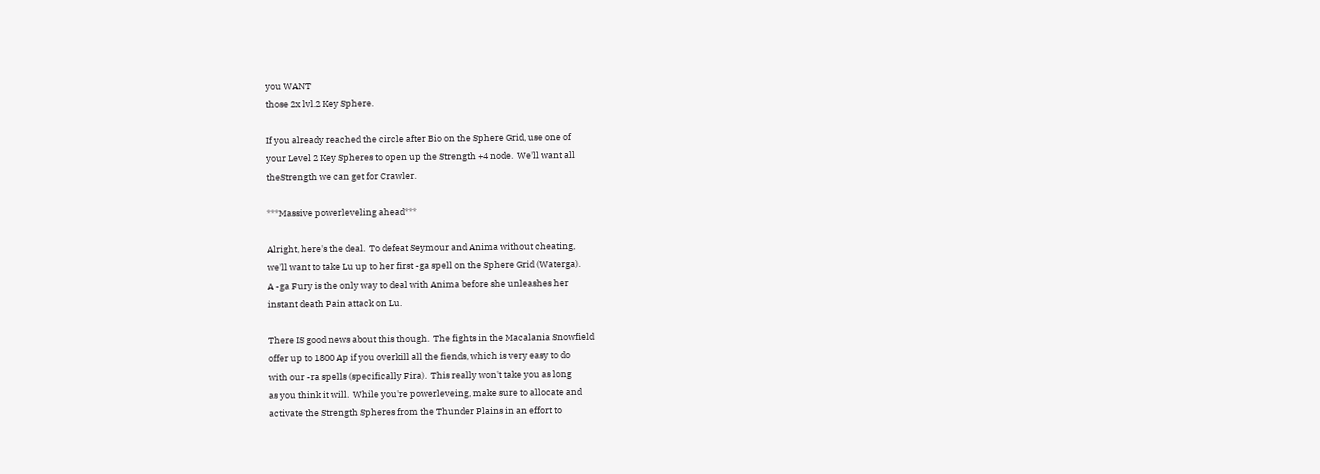you WANT
those 2x lvl.2 Key Sphere.

If you already reached the circle after Bio on the Sphere Grid, use one of
your Level 2 Key Spheres to open up the Strength +4 node.  We'll want all
theStrength we can get for Crawler.

***Massive powerleveling ahead***

Alright, here's the deal.  To defeat Seymour and Anima without cheating,
we'll want to take Lu up to her first -ga spell on the Sphere Grid (Waterga).
A -ga Fury is the only way to deal with Anima before she unleashes her
instant death Pain attack on Lu.

There IS good news about this though.  The fights in the Macalania Snowfield
offer up to 1800 Ap if you overkill all the fiends, which is very easy to do
with our -ra spells (specifically Fira).  This really won't take you as long
as you think it will.  While you're powerleveing, make sure to allocate and
activate the Strength Spheres from the Thunder Plains in an effort to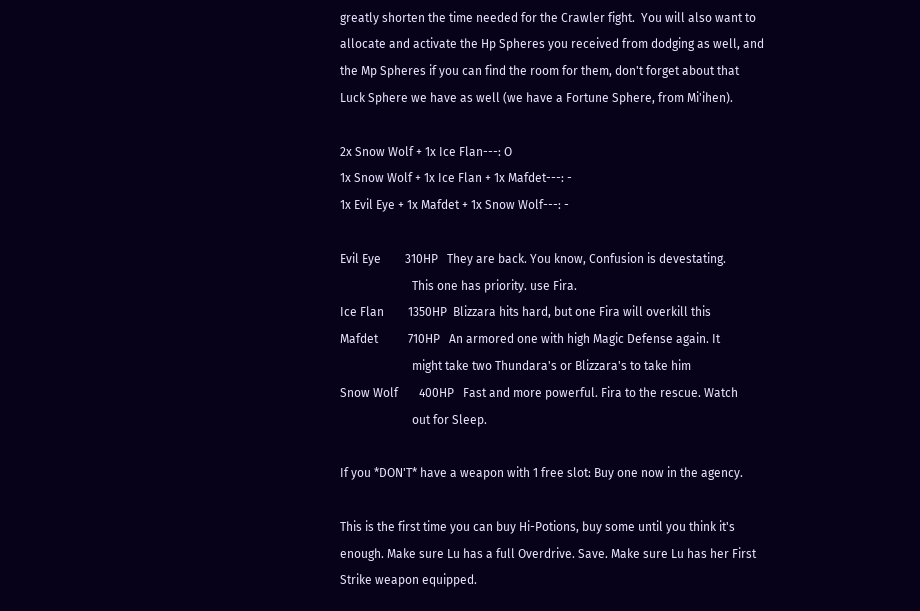greatly shorten the time needed for the Crawler fight.  You will also want to
allocate and activate the Hp Spheres you received from dodging as well, and
the Mp Spheres if you can find the room for them, don't forget about that
Luck Sphere we have as well (we have a Fortune Sphere, from Mi'ihen).

2x Snow Wolf + 1x Ice Flan---: O
1x Snow Wolf + 1x Ice Flan + 1x Mafdet---: -
1x Evil Eye + 1x Mafdet + 1x Snow Wolf---: -

Evil Eye        310HP   They are back. You know, Confusion is devestating.
                        This one has priority. use Fira.
Ice Flan        1350HP  Blizzara hits hard, but one Fira will overkill this
Mafdet          710HP   An armored one with high Magic Defense again. It
                        might take two Thundara's or Blizzara's to take him
Snow Wolf       400HP   Fast and more powerful. Fira to the rescue. Watch
                        out for Sleep.

If you *DON'T* have a weapon with 1 free slot: Buy one now in the agency.

This is the first time you can buy Hi-Potions, buy some until you think it's
enough. Make sure Lu has a full Overdrive. Save. Make sure Lu has her First
Strike weapon equipped.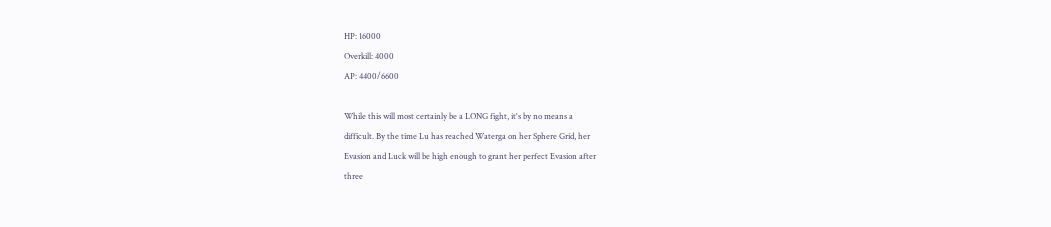HP: 16000
Overkill: 4000
AP: 4400/6600

While this will most certainly be a LONG fight, it's by no means a
difficult. By the time Lu has reached Waterga on her Sphere Grid, her
Evasion and Luck will be high enough to grant her perfect Evasion after
three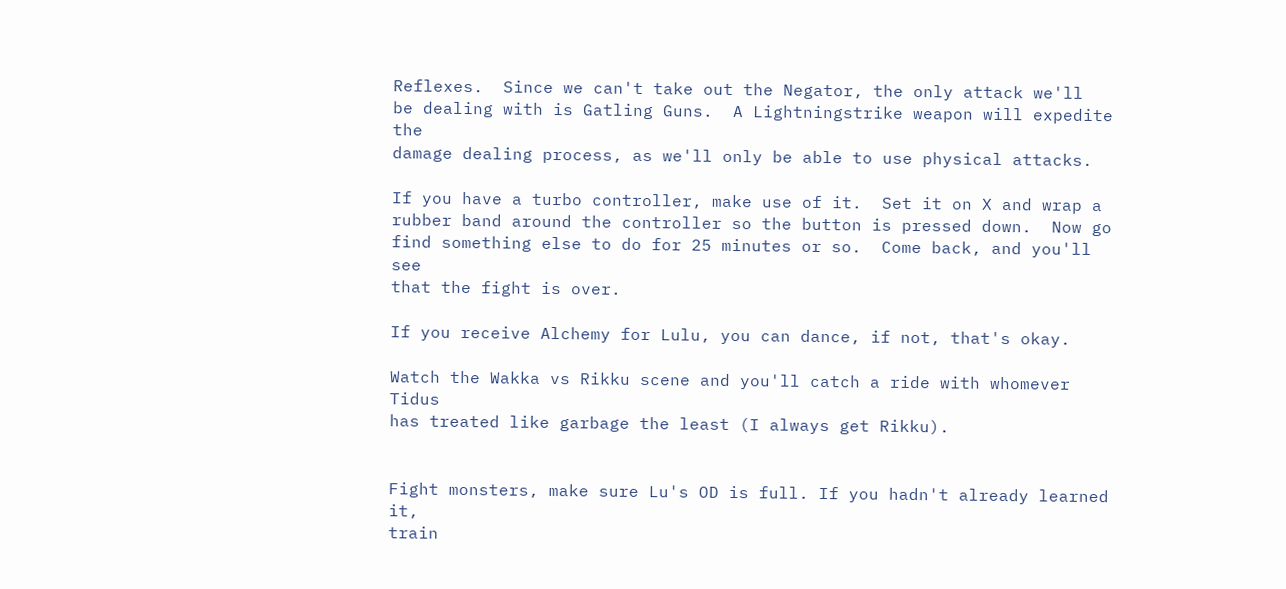Reflexes.  Since we can't take out the Negator, the only attack we'll
be dealing with is Gatling Guns.  A Lightningstrike weapon will expedite the
damage dealing process, as we'll only be able to use physical attacks.

If you have a turbo controller, make use of it.  Set it on X and wrap a
rubber band around the controller so the button is pressed down.  Now go
find something else to do for 25 minutes or so.  Come back, and you'll see
that the fight is over.

If you receive Alchemy for Lulu, you can dance, if not, that's okay.

Watch the Wakka vs Rikku scene and you'll catch a ride with whomever Tidus
has treated like garbage the least (I always get Rikku).


Fight monsters, make sure Lu's OD is full. If you hadn't already learned it,
train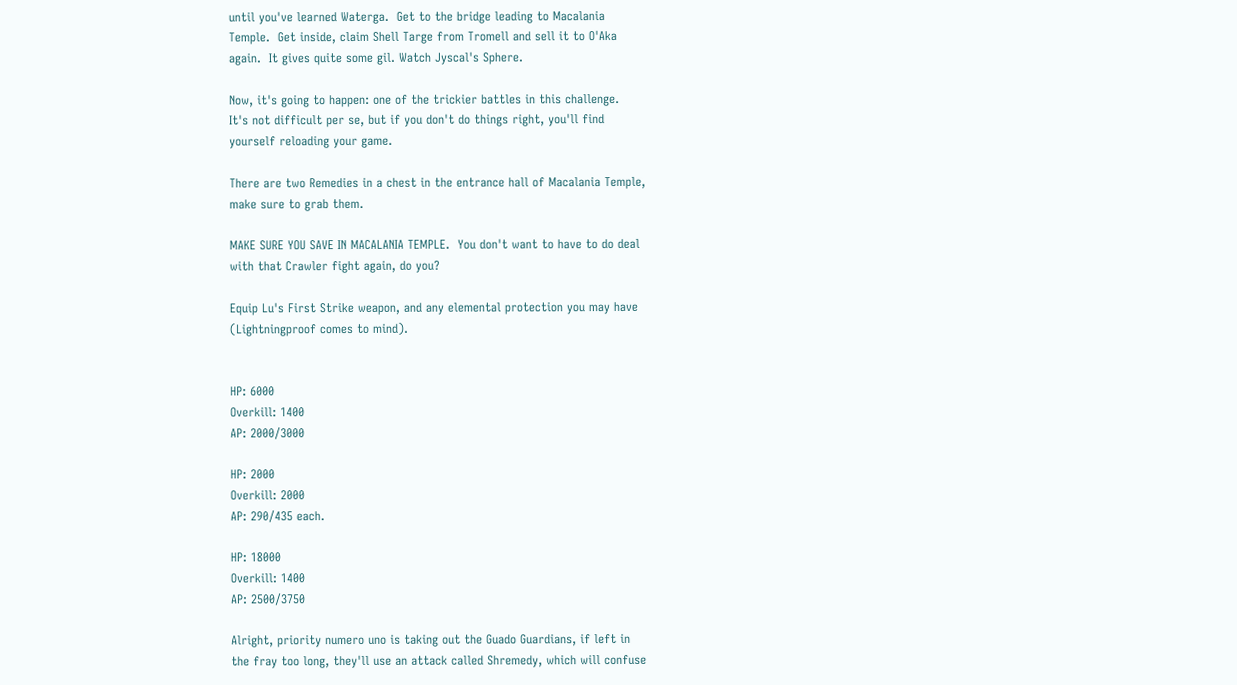until you've learned Waterga.  Get to the bridge leading to Macalania
Temple.  Get inside, claim Shell Targe from Tromell and sell it to O'Aka
again.  It gives quite some gil. Watch Jyscal's Sphere.

Now, it's going to happen: one of the trickier battles in this challenge.
It's not difficult per se, but if you don't do things right, you'll find
yourself reloading your game.

There are two Remedies in a chest in the entrance hall of Macalania Temple,
make sure to grab them.

MAKE SURE YOU SAVE IN MACALANIA TEMPLE.  You don't want to have to do deal
with that Crawler fight again, do you?

Equip Lu's First Strike weapon, and any elemental protection you may have
(Lightningproof comes to mind).


HP: 6000
Overkill: 1400
AP: 2000/3000

HP: 2000
Overkill: 2000
AP: 290/435 each.

HP: 18000
Overkill: 1400
AP: 2500/3750

Alright, priority numero uno is taking out the Guado Guardians, if left in
the fray too long, they'll use an attack called Shremedy, which will confuse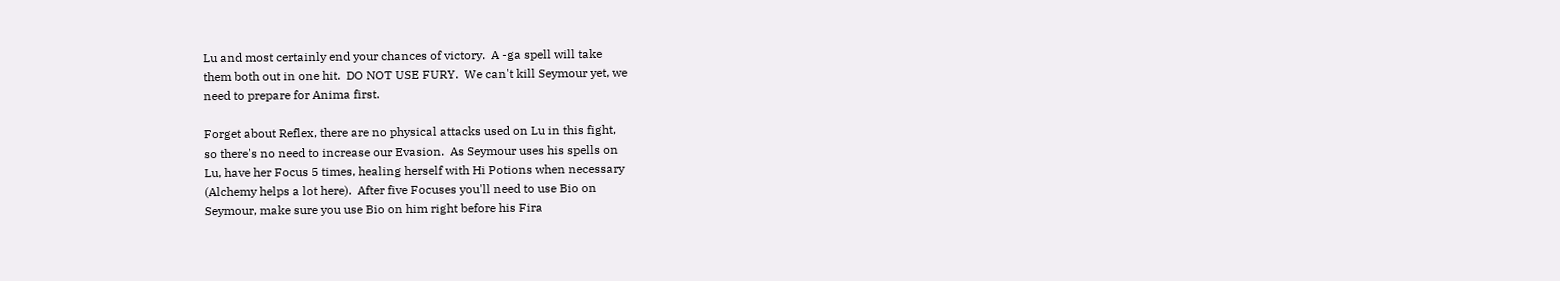Lu and most certainly end your chances of victory.  A -ga spell will take
them both out in one hit.  DO NOT USE FURY.  We can't kill Seymour yet, we
need to prepare for Anima first.

Forget about Reflex, there are no physical attacks used on Lu in this fight,
so there's no need to increase our Evasion.  As Seymour uses his spells on
Lu, have her Focus 5 times, healing herself with Hi Potions when necessary
(Alchemy helps a lot here).  After five Focuses you'll need to use Bio on
Seymour, make sure you use Bio on him right before his Fira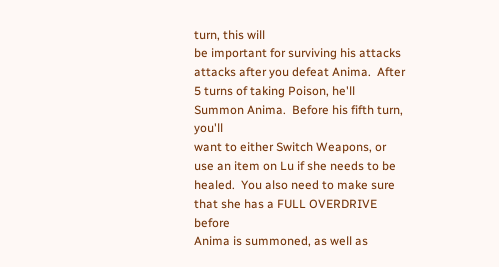turn, this will
be important for surviving his attacks attacks after you defeat Anima.  After
5 turns of taking Poison, he'll Summon Anima.  Before his fifth turn, you'll
want to either Switch Weapons, or use an item on Lu if she needs to be
healed.  You also need to make sure that she has a FULL OVERDRIVE before
Anima is summoned, as well as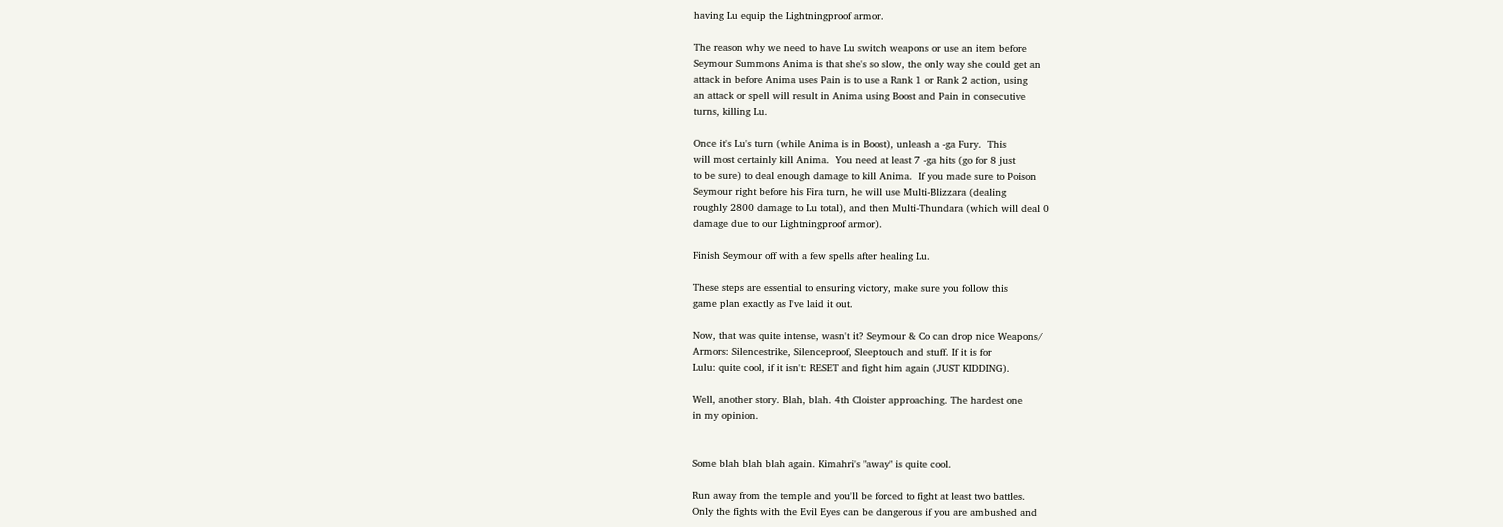having Lu equip the Lightningproof armor.

The reason why we need to have Lu switch weapons or use an item before
Seymour Summons Anima is that she's so slow, the only way she could get an
attack in before Anima uses Pain is to use a Rank 1 or Rank 2 action, using
an attack or spell will result in Anima using Boost and Pain in consecutive
turns, killing Lu.

Once it's Lu's turn (while Anima is in Boost), unleash a -ga Fury.  This
will most certainly kill Anima.  You need at least 7 -ga hits (go for 8 just
to be sure) to deal enough damage to kill Anima.  If you made sure to Poison
Seymour right before his Fira turn, he will use Multi-Blizzara (dealing
roughly 2800 damage to Lu total), and then Multi-Thundara (which will deal 0
damage due to our Lightningproof armor).

Finish Seymour off with a few spells after healing Lu.

These steps are essential to ensuring victory, make sure you follow this
game plan exactly as I've laid it out.

Now, that was quite intense, wasn't it? Seymour & Co can drop nice Weapons/
Armors: Silencestrike, Silenceproof, Sleeptouch and stuff. If it is for
Lulu: quite cool, if it isn't: RESET and fight him again (JUST KIDDING).

Well, another story. Blah, blah. 4th Cloister approaching. The hardest one
in my opinion.


Some blah blah blah again. Kimahri's "away" is quite cool.

Run away from the temple and you'll be forced to fight at least two battles.
Only the fights with the Evil Eyes can be dangerous if you are ambushed and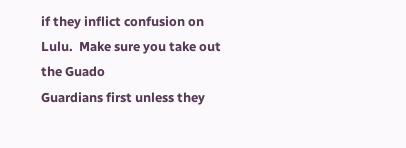if they inflict confusion on Lulu.  Make sure you take out the Guado
Guardians first unless they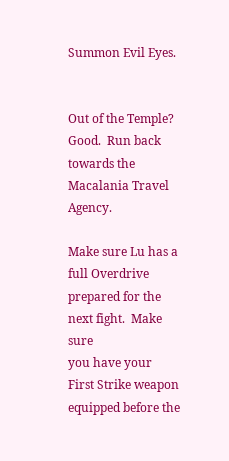Summon Evil Eyes.


Out of the Temple?  Good.  Run back towards the Macalania Travel Agency.

Make sure Lu has a full Overdrive prepared for the next fight.  Make sure
you have your First Strike weapon equipped before the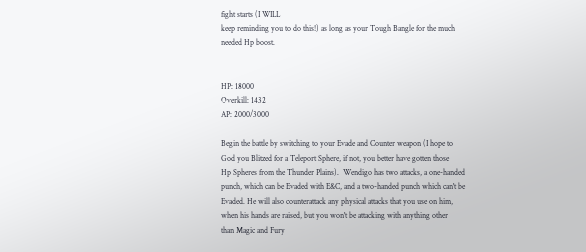fight starts (I WILL
keep reminding you to do this!) as long as your Tough Bangle for the much
needed Hp boost.


HP: 18000
Overkill: 1432
AP: 2000/3000

Begin the battle by switching to your Evade and Counter weapon (I hope to
God you Blitzed for a Teleport Sphere, if not, you better have gotten those
Hp Spheres from the Thunder Plains).  Wendigo has two attacks, a one-handed
punch, which can be Evaded with E&C, and a two-handed punch which can't be
Evaded. He will also counterattack any physical attacks that you use on him,
when his hands are raised, but you won't be attacking with anything other
than Magic and Fury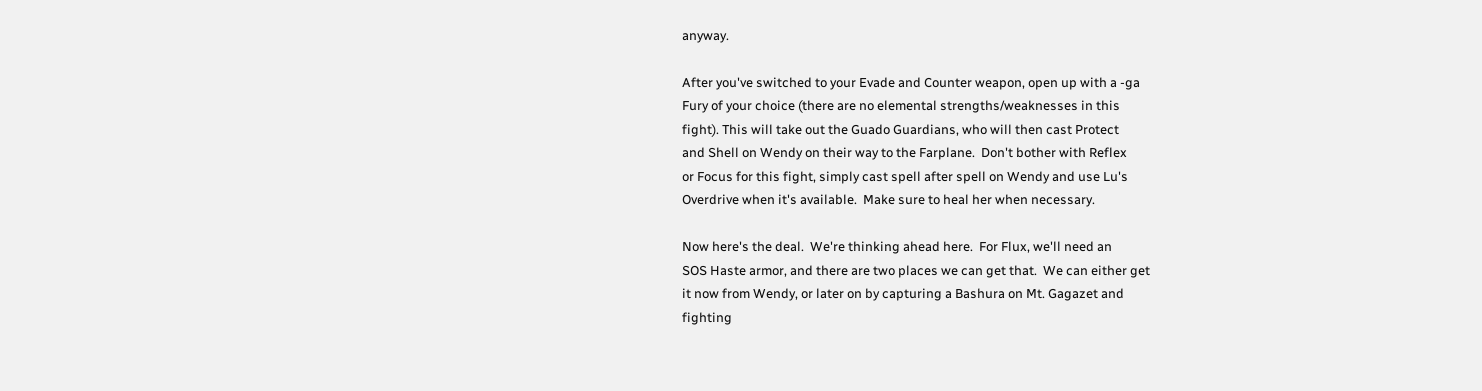anyway.

After you've switched to your Evade and Counter weapon, open up with a -ga
Fury of your choice (there are no elemental strengths/weaknesses in this
fight). This will take out the Guado Guardians, who will then cast Protect
and Shell on Wendy on their way to the Farplane.  Don't bother with Reflex
or Focus for this fight, simply cast spell after spell on Wendy and use Lu's
Overdrive when it's available.  Make sure to heal her when necessary.

Now here's the deal.  We're thinking ahead here.  For Flux, we'll need an
SOS Haste armor, and there are two places we can get that.  We can either get
it now from Wendy, or later on by capturing a Bashura on Mt. Gagazet and
fighting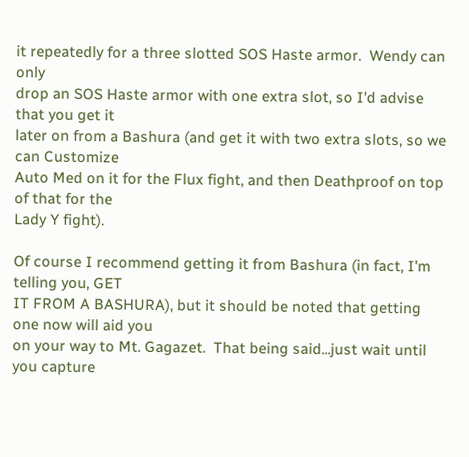it repeatedly for a three slotted SOS Haste armor.  Wendy can only
drop an SOS Haste armor with one extra slot, so I'd advise that you get it
later on from a Bashura (and get it with two extra slots, so we can Customize
Auto Med on it for the Flux fight, and then Deathproof on top of that for the
Lady Y fight).

Of course I recommend getting it from Bashura (in fact, I'm telling you, GET
IT FROM A BASHURA), but it should be noted that getting one now will aid you
on your way to Mt. Gagazet.  That being said...just wait until you capture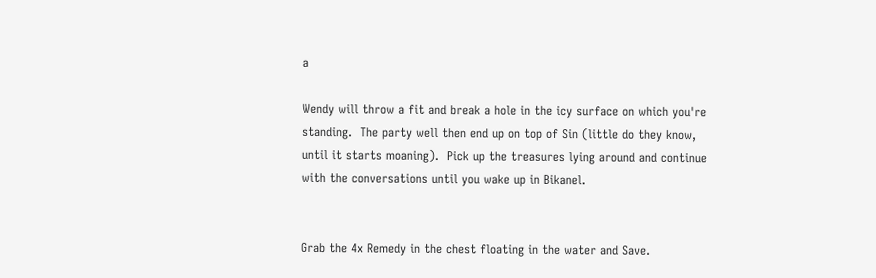a

Wendy will throw a fit and break a hole in the icy surface on which you're
standing.  The party well then end up on top of Sin (little do they know,
until it starts moaning).  Pick up the treasures lying around and continue
with the conversations until you wake up in Bikanel.


Grab the 4x Remedy in the chest floating in the water and Save.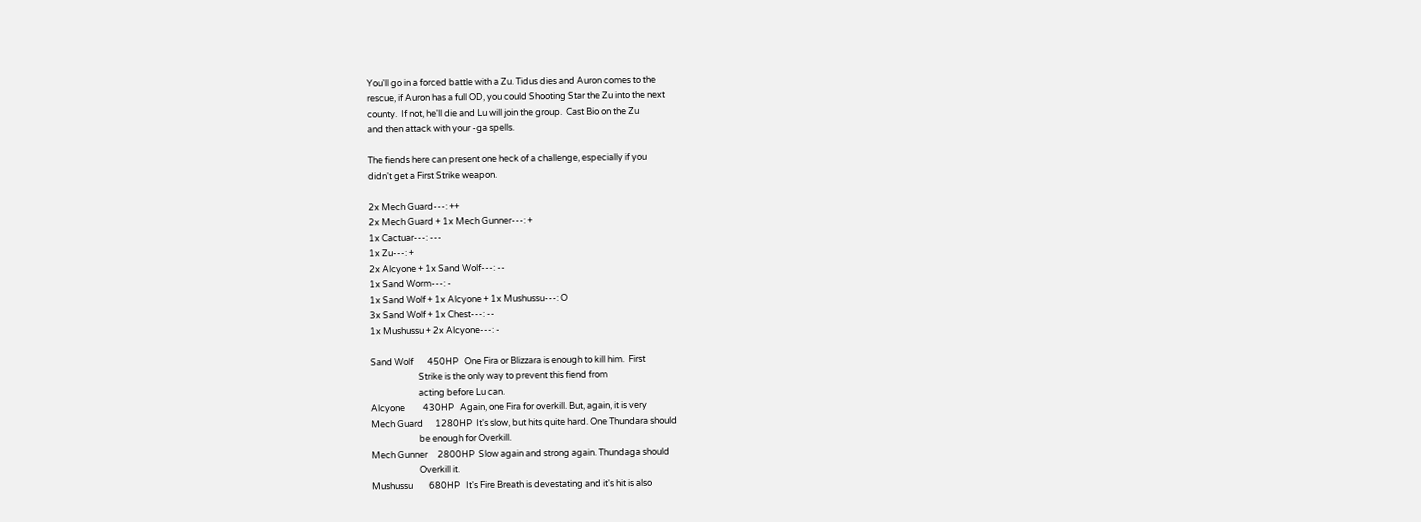You'll go in a forced battle with a Zu. Tidus dies and Auron comes to the
rescue, if Auron has a full OD, you could Shooting Star the Zu into the next
county.  If not, he'll die and Lu will join the group.  Cast Bio on the Zu
and then attack with your -ga spells.

The fiends here can present one heck of a challenge, especially if you
didn't get a First Strike weapon.

2x Mech Guard---: ++
2x Mech Guard + 1x Mech Gunner---: +
1x Cactuar---: ---
1x Zu---: +
2x Alcyone + 1x Sand Wolf---: --
1x Sand Worm---: -
1x Sand Wolf + 1x Alcyone + 1x Mushussu---: O
3x Sand Wolf + 1x Chest---: --
1x Mushussu + 2x Alcyone---: -

Sand Wolf       450HP   One Fira or Blizzara is enough to kill him.  First
                        Strike is the only way to prevent this fiend from
                        acting before Lu can.
Alcyone         430HP   Again, one Fira for overkill. But, again, it is very
Mech Guard      1280HP  It's slow, but hits quite hard. One Thundara should
                        be enough for Overkill.
Mech Gunner     2800HP  Slow again and strong again. Thundaga should
                        Overkill it.
Mushussu        680HP   It's Fire Breath is devestating and it's hit is also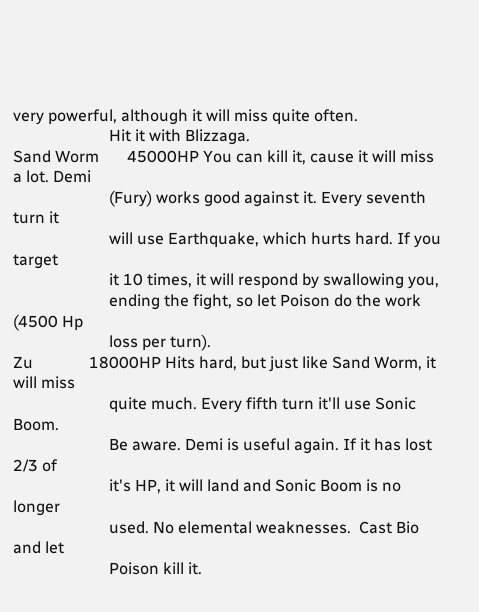very powerful, although it will miss quite often.
                        Hit it with Blizzaga.
Sand Worm       45000HP You can kill it, cause it will miss a lot. Demi
                        (Fury) works good against it. Every seventh turn it
                        will use Earthquake, which hurts hard. If you target
                        it 10 times, it will respond by swallowing you,
                        ending the fight, so let Poison do the work (4500 Hp
                        loss per turn).
Zu              18000HP Hits hard, but just like Sand Worm, it will miss
                        quite much. Every fifth turn it'll use Sonic Boom.
                        Be aware. Demi is useful again. If it has lost 2/3 of
                        it's HP, it will land and Sonic Boom is no longer
                        used. No elemental weaknesses.  Cast Bio and let
                        Poison kill it.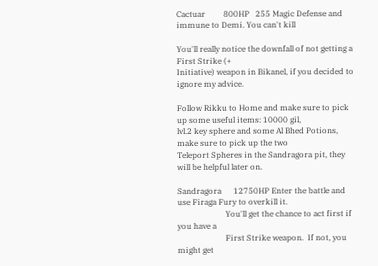Cactuar         800HP   255 Magic Defense and immune to Demi. You can't kill

You'll really notice the downfall of not getting a First Strike (+
Initiative) weapon in Bikanel, if you decided to ignore my advice.

Follow Rikku to Home and make sure to pick up some useful items: 10000 gil,
lvl.2 key sphere and some Al Bhed Potions, make sure to pick up the two
Teleport Spheres in the Sandragora pit, they will be helpful later on.

Sandragora      12750HP Enter the battle and use Firaga Fury to overkill it.
                        You'll get the chance to act first if you have a
                        First Strike weapon.  If not, you might get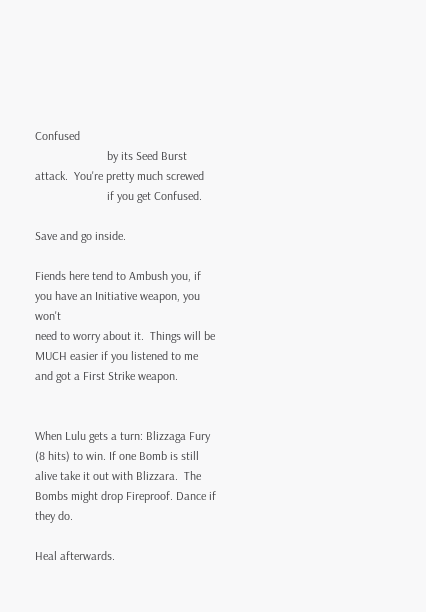Confused
                        by its Seed Burst attack.  You're pretty much screwed
                        if you get Confused.

Save and go inside.

Fiends here tend to Ambush you, if you have an Initiative weapon, you won't
need to worry about it.  Things will be MUCH easier if you listened to me
and got a First Strike weapon.


When Lulu gets a turn: Blizzaga Fury (8 hits) to win. If one Bomb is still
alive take it out with Blizzara.  The Bombs might drop Fireproof. Dance if
they do.

Heal afterwards.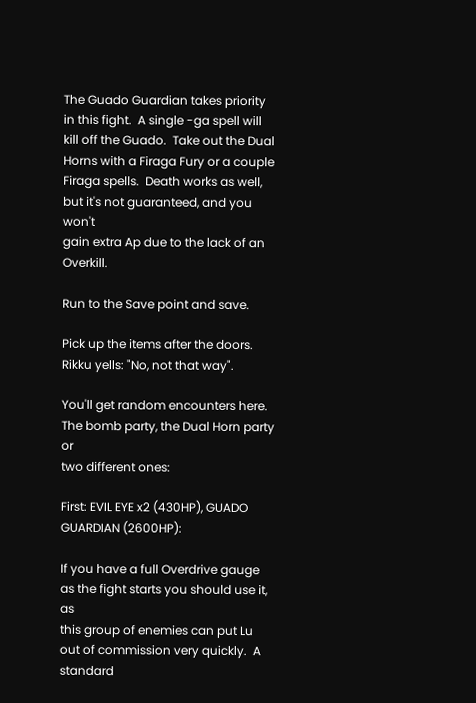The Guado Guardian takes priority in this fight.  A single -ga spell will
kill off the Guado.  Take out the Dual Horns with a Firaga Fury or a couple
Firaga spells.  Death works as well, but it's not guaranteed, and you won't
gain extra Ap due to the lack of an Overkill.

Run to the Save point and save.

Pick up the items after the doors. Rikku yells: "No, not that way".

You'll get random encounters here. The bomb party, the Dual Horn party or
two different ones:

First: EVIL EYE x2 (430HP), GUADO GUARDIAN (2600HP):

If you have a full Overdrive gauge as the fight starts you should use it, as
this group of enemies can put Lu out of commission very quickly.  A standard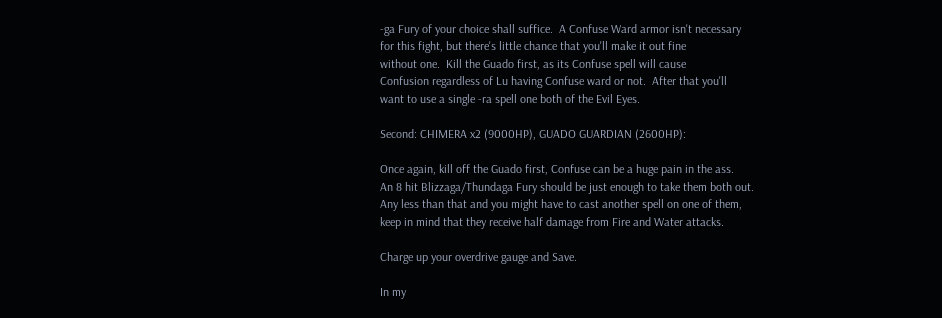-ga Fury of your choice shall suffice.  A Confuse Ward armor isn't necessary
for this fight, but there's little chance that you'll make it out fine
without one.  Kill the Guado first, as its Confuse spell will cause
Confusion regardless of Lu having Confuse ward or not.  After that you'll
want to use a single -ra spell one both of the Evil Eyes.

Second: CHIMERA x2 (9000HP), GUADO GUARDIAN (2600HP):

Once again, kill off the Guado first, Confuse can be a huge pain in the ass.
An 8 hit Blizzaga/Thundaga Fury should be just enough to take them both out.
Any less than that and you might have to cast another spell on one of them,
keep in mind that they receive half damage from Fire and Water attacks.

Charge up your overdrive gauge and Save.

In my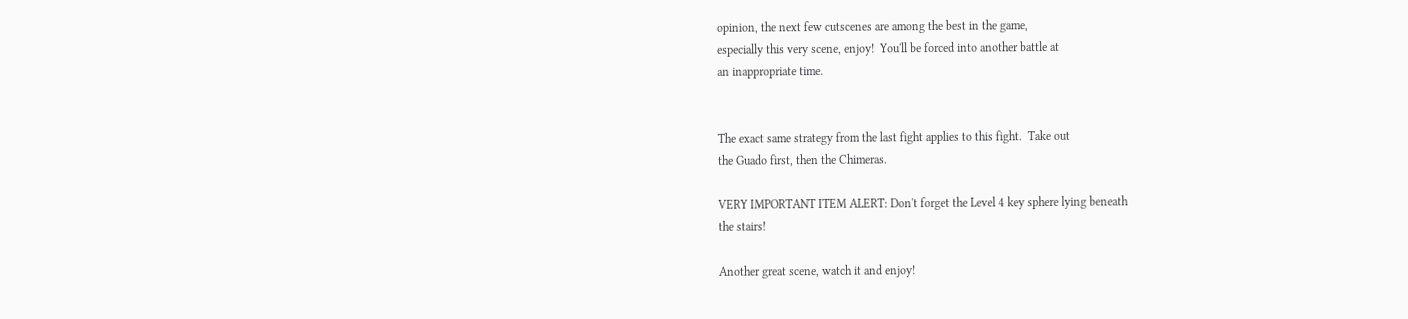opinion, the next few cutscenes are among the best in the game,
especially this very scene, enjoy!  You'll be forced into another battle at
an inappropriate time.


The exact same strategy from the last fight applies to this fight.  Take out
the Guado first, then the Chimeras.

VERY IMPORTANT ITEM ALERT: Don't forget the Level 4 key sphere lying beneath
the stairs!

Another great scene, watch it and enjoy!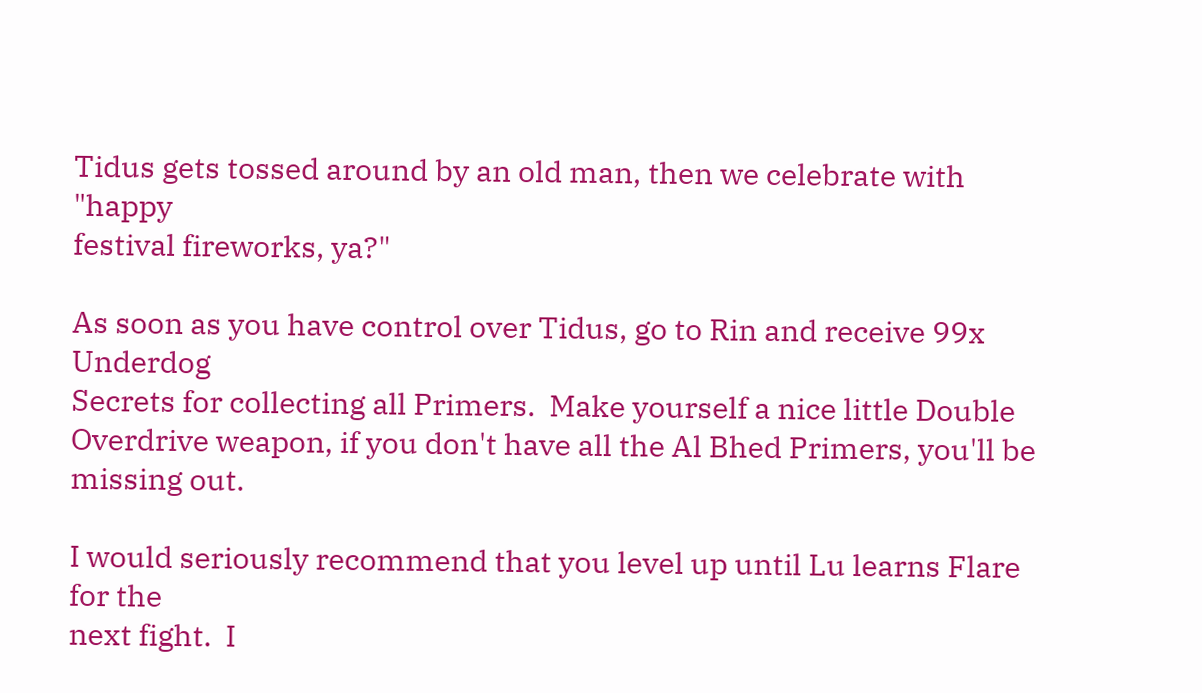Tidus gets tossed around by an old man, then we celebrate with "happy
festival fireworks, ya?"

As soon as you have control over Tidus, go to Rin and receive 99x  Underdog
Secrets for collecting all Primers.  Make yourself a nice little Double
Overdrive weapon, if you don't have all the Al Bhed Primers, you'll be
missing out.

I would seriously recommend that you level up until Lu learns Flare for the
next fight.  I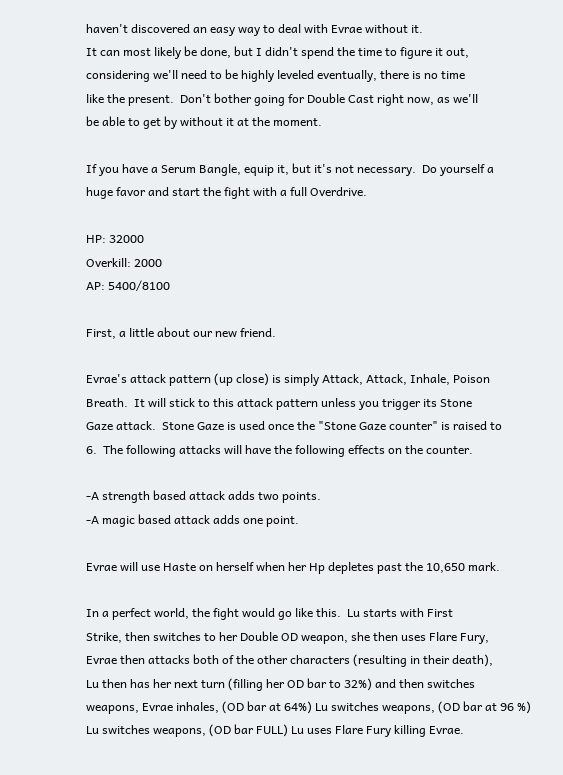haven't discovered an easy way to deal with Evrae without it.
It can most likely be done, but I didn't spend the time to figure it out,
considering we'll need to be highly leveled eventually, there is no time
like the present.  Don't bother going for Double Cast right now, as we'll
be able to get by without it at the moment.

If you have a Serum Bangle, equip it, but it's not necessary.  Do yourself a
huge favor and start the fight with a full Overdrive.

HP: 32000
Overkill: 2000
AP: 5400/8100

First, a little about our new friend.

Evrae's attack pattern (up close) is simply Attack, Attack, Inhale, Poison
Breath.  It will stick to this attack pattern unless you trigger its Stone
Gaze attack.  Stone Gaze is used once the "Stone Gaze counter" is raised to
6.  The following attacks will have the following effects on the counter.

-A strength based attack adds two points.
-A magic based attack adds one point.

Evrae will use Haste on herself when her Hp depletes past the 10,650 mark.

In a perfect world, the fight would go like this.  Lu starts with First
Strike, then switches to her Double OD weapon, she then uses Flare Fury,
Evrae then attacks both of the other characters (resulting in their death),
Lu then has her next turn (filling her OD bar to 32%) and then switches
weapons, Evrae inhales, (OD bar at 64%) Lu switches weapons, (OD bar at 96 %)
Lu switches weapons, (OD bar FULL) Lu uses Flare Fury killing Evrae.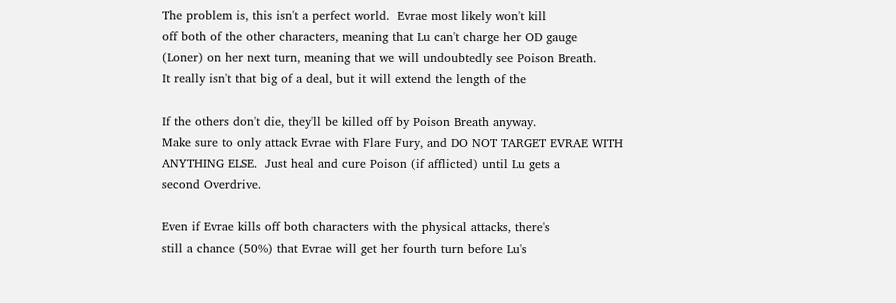The problem is, this isn't a perfect world.  Evrae most likely won't kill
off both of the other characters, meaning that Lu can't charge her OD gauge
(Loner) on her next turn, meaning that we will undoubtedly see Poison Breath.
It really isn't that big of a deal, but it will extend the length of the

If the others don't die, they'll be killed off by Poison Breath anyway.
Make sure to only attack Evrae with Flare Fury, and DO NOT TARGET EVRAE WITH
ANYTHING ELSE.  Just heal and cure Poison (if afflicted) until Lu gets a
second Overdrive.

Even if Evrae kills off both characters with the physical attacks, there's
still a chance (50%) that Evrae will get her fourth turn before Lu's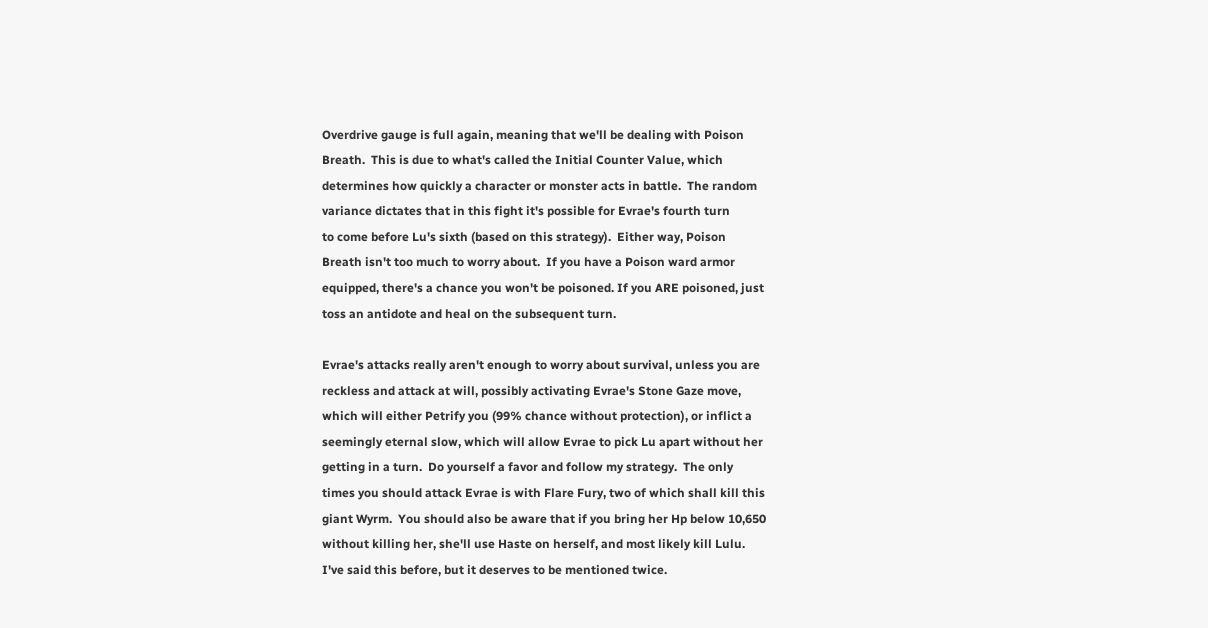Overdrive gauge is full again, meaning that we'll be dealing with Poison
Breath.  This is due to what's called the Initial Counter Value, which
determines how quickly a character or monster acts in battle.  The random
variance dictates that in this fight it's possible for Evrae's fourth turn
to come before Lu's sixth (based on this strategy).  Either way, Poison
Breath isn't too much to worry about.  If you have a Poison ward armor
equipped, there's a chance you won't be poisoned. If you ARE poisoned, just
toss an antidote and heal on the subsequent turn.

Evrae's attacks really aren't enough to worry about survival, unless you are
reckless and attack at will, possibly activating Evrae's Stone Gaze move,
which will either Petrify you (99% chance without protection), or inflict a
seemingly eternal slow, which will allow Evrae to pick Lu apart without her
getting in a turn.  Do yourself a favor and follow my strategy.  The only
times you should attack Evrae is with Flare Fury, two of which shall kill this
giant Wyrm.  You should also be aware that if you bring her Hp below 10,650
without killing her, she'll use Haste on herself, and most likely kill Lulu.
I've said this before, but it deserves to be mentioned twice.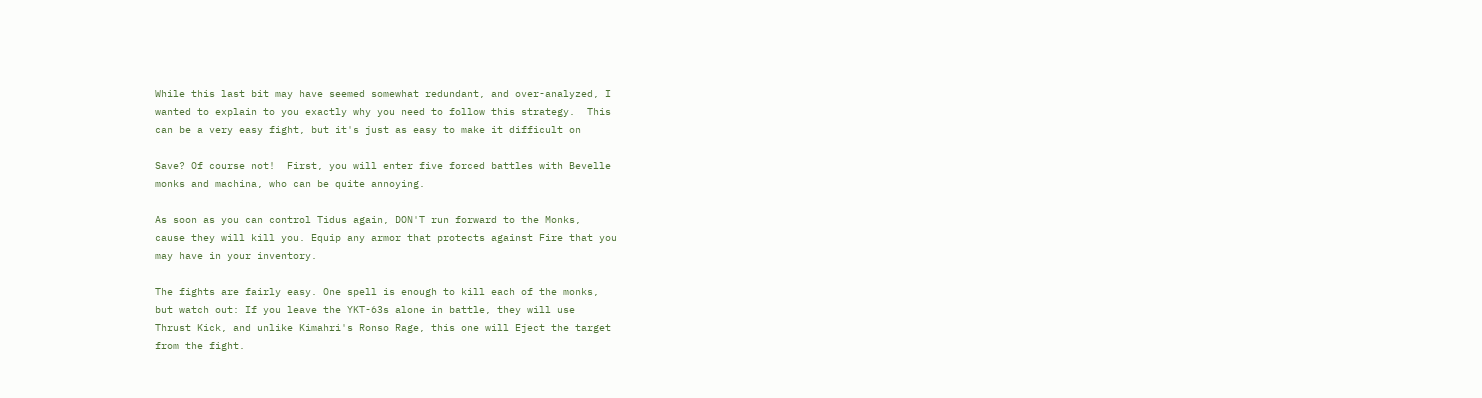While this last bit may have seemed somewhat redundant, and over-analyzed, I
wanted to explain to you exactly why you need to follow this strategy.  This
can be a very easy fight, but it's just as easy to make it difficult on

Save? Of course not!  First, you will enter five forced battles with Bevelle
monks and machina, who can be quite annoying.

As soon as you can control Tidus again, DON'T run forward to the Monks,
cause they will kill you. Equip any armor that protects against Fire that you
may have in your inventory.

The fights are fairly easy. One spell is enough to kill each of the monks,
but watch out: If you leave the YKT-63s alone in battle, they will use
Thrust Kick, and unlike Kimahri's Ronso Rage, this one will Eject the target
from the fight.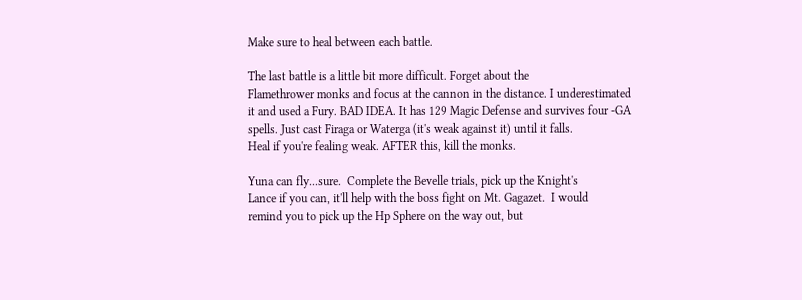Make sure to heal between each battle.

The last battle is a little bit more difficult. Forget about the
Flamethrower monks and focus at the cannon in the distance. I underestimated
it and used a Fury. BAD IDEA. It has 129 Magic Defense and survives four -GA
spells. Just cast Firaga or Waterga (it's weak against it) until it falls.
Heal if you're fealing weak. AFTER this, kill the monks.

Yuna can fly...sure.  Complete the Bevelle trials, pick up the Knight's
Lance if you can, it'll help with the boss fight on Mt. Gagazet.  I would
remind you to pick up the Hp Sphere on the way out, but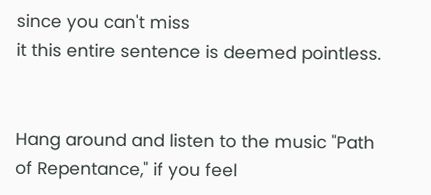since you can't miss
it this entire sentence is deemed pointless.


Hang around and listen to the music "Path of Repentance," if you feel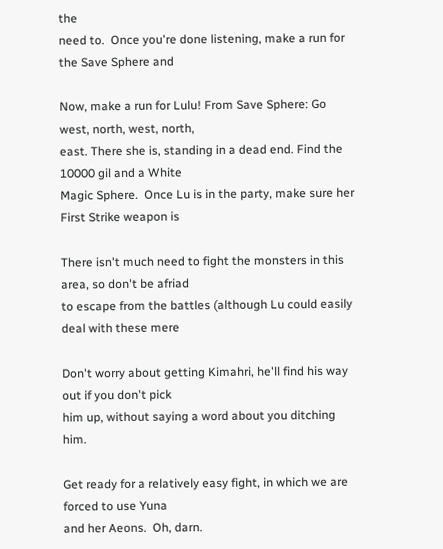the
need to.  Once you're done listening, make a run for the Save Sphere and

Now, make a run for Lulu! From Save Sphere: Go west, north, west, north,
east. There she is, standing in a dead end. Find the 10000 gil and a White
Magic Sphere.  Once Lu is in the party, make sure her First Strike weapon is

There isn't much need to fight the monsters in this area, so don't be afriad
to escape from the battles (although Lu could easily deal with these mere

Don't worry about getting Kimahri, he'll find his way out if you don't pick
him up, without saying a word about you ditching him.

Get ready for a relatively easy fight, in which we are forced to use Yuna
and her Aeons.  Oh, darn.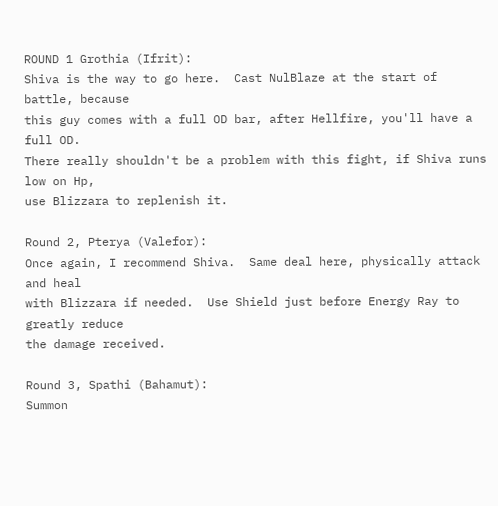ROUND 1 Grothia (Ifrit):
Shiva is the way to go here.  Cast NulBlaze at the start of battle, because
this guy comes with a full OD bar, after Hellfire, you'll have a full OD.
There really shouldn't be a problem with this fight, if Shiva runs low on Hp,
use Blizzara to replenish it.

Round 2, Pterya (Valefor):
Once again, I recommend Shiva.  Same deal here, physically attack and heal
with Blizzara if needed.  Use Shield just before Energy Ray to greatly reduce
the damage received.

Round 3, Spathi (Bahamut):
Summon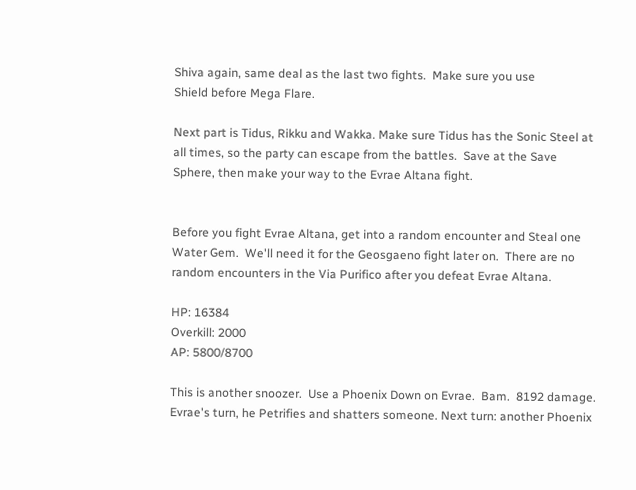Shiva again, same deal as the last two fights.  Make sure you use
Shield before Mega Flare.

Next part is Tidus, Rikku and Wakka. Make sure Tidus has the Sonic Steel at
all times, so the party can escape from the battles.  Save at the Save
Sphere, then make your way to the Evrae Altana fight.


Before you fight Evrae Altana, get into a random encounter and Steal one
Water Gem.  We'll need it for the Geosgaeno fight later on.  There are no
random encounters in the Via Purifico after you defeat Evrae Altana.

HP: 16384
Overkill: 2000
AP: 5800/8700

This is another snoozer.  Use a Phoenix Down on Evrae.  Bam.  8192 damage.
Evrae's turn, he Petrifies and shatters someone. Next turn: another Phoenix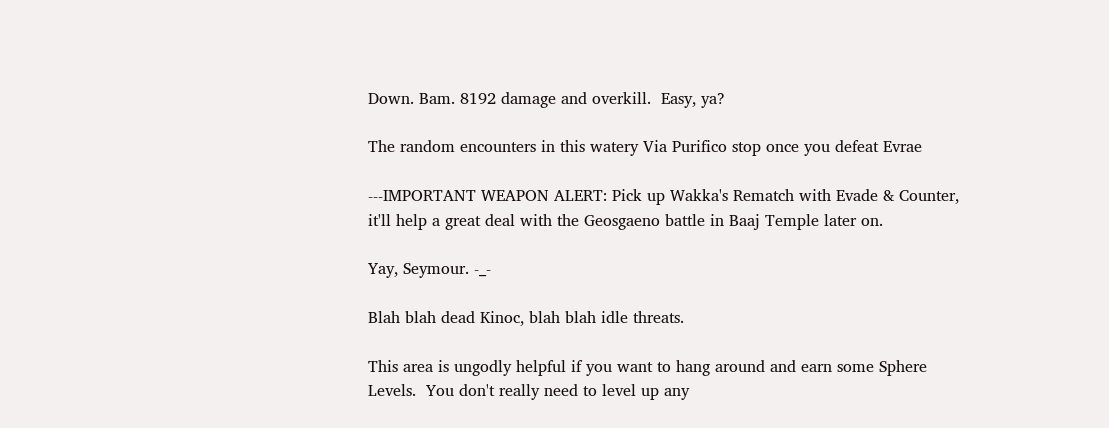Down. Bam. 8192 damage and overkill.  Easy, ya?

The random encounters in this watery Via Purifico stop once you defeat Evrae

---IMPORTANT WEAPON ALERT: Pick up Wakka's Rematch with Evade & Counter,
it'll help a great deal with the Geosgaeno battle in Baaj Temple later on.

Yay, Seymour. -_-

Blah blah dead Kinoc, blah blah idle threats.

This area is ungodly helpful if you want to hang around and earn some Sphere
Levels.  You don't really need to level up any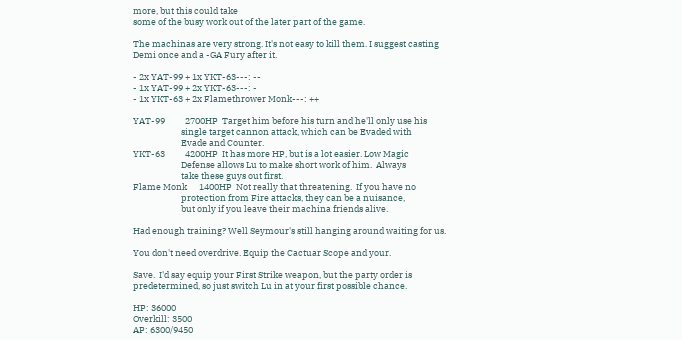more, but this could take
some of the busy work out of the later part of the game.

The machinas are very strong. It's not easy to kill them. I suggest casting
Demi once and a -GA Fury after it.

- 2x YAT-99 + 1x YKT-63---: --
- 1x YAT-99 + 2x YKT-63---: -
- 1x YKT-63 + 2x Flamethrower Monk---: ++

YAT-99          2700HP  Target him before his turn and he'll only use his
                        single target cannon attack, which can be Evaded with
                        Evade and Counter.
YKT-63          4200HP  It has more HP, but is a lot easier. Low Magic
                        Defense allows Lu to make short work of him.  Always
                        take these guys out first.
Flame Monk      1400HP  Not really that threatening.  If you have no
                        protection from Fire attacks, they can be a nuisance,
                        but only if you leave their machina friends alive.

Had enough training? Well Seymour's still hanging around waiting for us.

You don't need overdrive. Equip the Cactuar Scope and your.

Save.  I'd say equip your First Strike weapon, but the party order is
predetermined, so just switch Lu in at your first possible chance.

HP: 36000
Overkill: 3500
AP: 6300/9450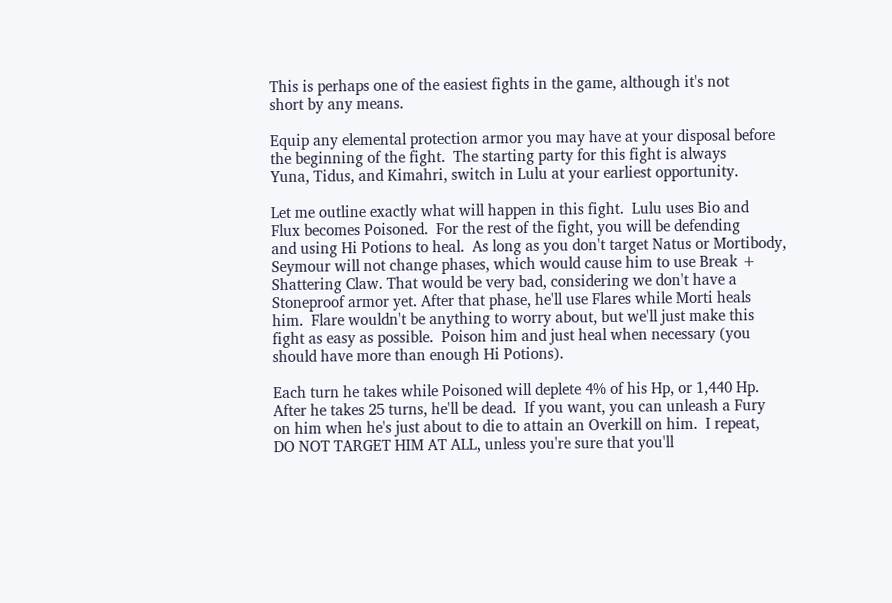This is perhaps one of the easiest fights in the game, although it's not
short by any means.

Equip any elemental protection armor you may have at your disposal before
the beginning of the fight.  The starting party for this fight is always
Yuna, Tidus, and Kimahri, switch in Lulu at your earliest opportunity.

Let me outline exactly what will happen in this fight.  Lulu uses Bio and
Flux becomes Poisoned.  For the rest of the fight, you will be defending
and using Hi Potions to heal.  As long as you don't target Natus or Mortibody,
Seymour will not change phases, which would cause him to use Break +
Shattering Claw. That would be very bad, considering we don't have a
Stoneproof armor yet. After that phase, he'll use Flares while Morti heals
him.  Flare wouldn't be anything to worry about, but we'll just make this
fight as easy as possible.  Poison him and just heal when necessary (you
should have more than enough Hi Potions).

Each turn he takes while Poisoned will deplete 4% of his Hp, or 1,440 Hp.
After he takes 25 turns, he'll be dead.  If you want, you can unleash a Fury
on him when he's just about to die to attain an Overkill on him.  I repeat,
DO NOT TARGET HIM AT ALL, unless you're sure that you'll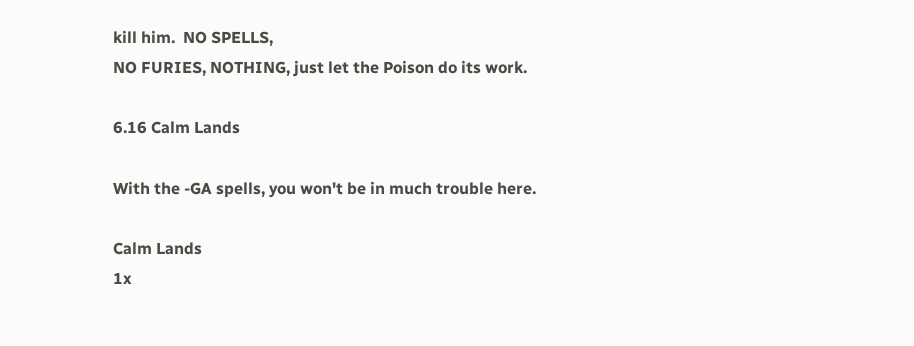kill him.  NO SPELLS,
NO FURIES, NOTHING, just let the Poison do its work.

6.16 Calm Lands

With the -GA spells, you won't be in much trouble here.

Calm Lands
1x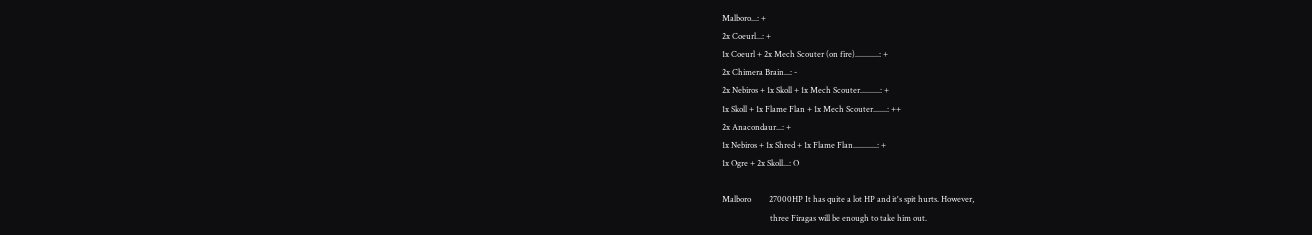Malboro...: +
2x Coeurl...: +
1x Coeurl + 2x Mech Scouter (on fire)............: +
2x Chimera Brain...: -
2x Nebiros + 1x Skoll + 1x Mech Scouter..........: +
1x Skoll + 1x Flame Flan + 1x Mech Scouter.......: ++
2x Anacondaur...: +
1x Nebiros + 1x Shred + 1x Flame Flan............: +
1x Ogre + 2x Skoll...: O

Malboro         27000HP It has quite a lot HP and it's spit hurts. However,
                        three Firagas will be enough to take him out.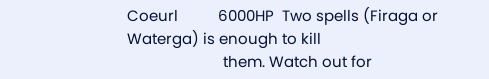Coeurl          6000HP  Two spells (Firaga or Waterga) is enough to kill
                        them. Watch out for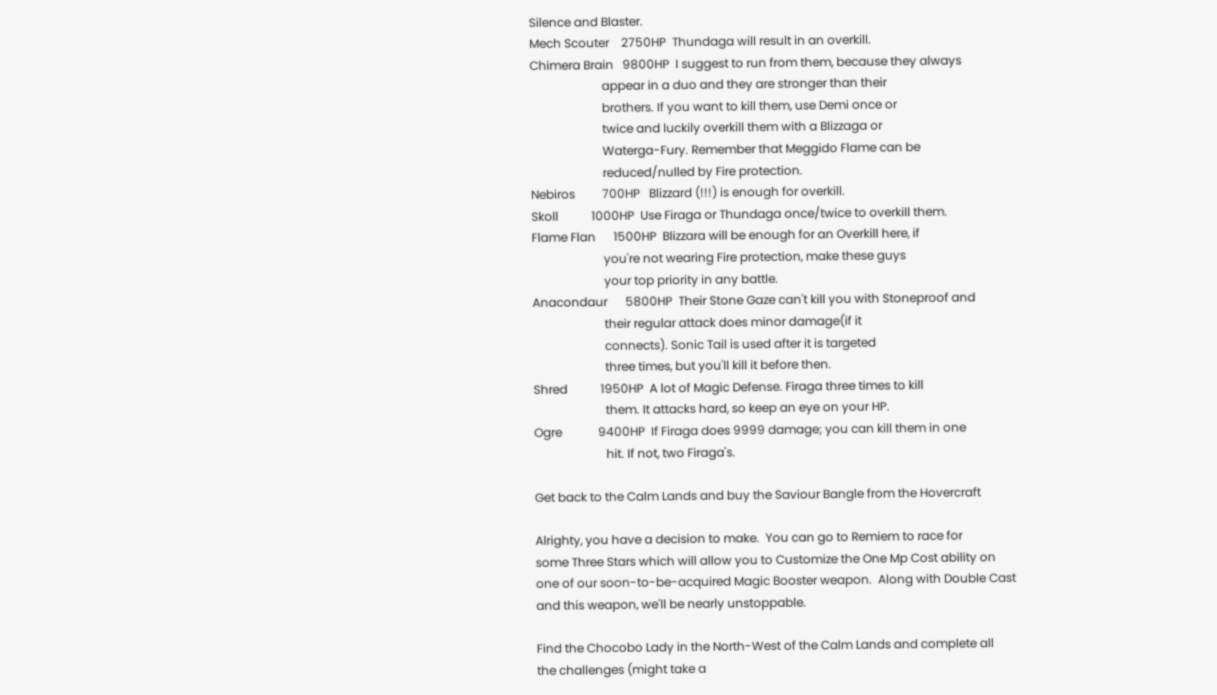Silence and Blaster.
Mech Scouter    2750HP  Thundaga will result in an overkill.
Chimera Brain   9800HP  I suggest to run from them, because they always
                        appear in a duo and they are stronger than their
                        brothers. If you want to kill them, use Demi once or
                        twice and luckily overkill them with a Blizzaga or
                        Waterga-Fury. Remember that Meggido Flame can be
                        reduced/nulled by Fire protection.
Nebiros         700HP   Blizzard (!!!) is enough for overkill.
Skoll           1000HP  Use Firaga or Thundaga once/twice to overkill them.
Flame Flan      1500HP  Blizzara will be enough for an Overkill here, if
                        you're not wearing Fire protection, make these guys
                        your top priority in any battle.
Anacondaur      5800HP  Their Stone Gaze can't kill you with Stoneproof and
                        their regular attack does minor damage(if it
                        connects). Sonic Tail is used after it is targeted
                        three times, but you'll kill it before then.
Shred           1950HP  A lot of Magic Defense. Firaga three times to kill
                        them. It attacks hard, so keep an eye on your HP.
Ogre            9400HP  If Firaga does 9999 damage; you can kill them in one
                        hit. If not, two Firaga's.

Get back to the Calm Lands and buy the Saviour Bangle from the Hovercraft

Alrighty, you have a decision to make.  You can go to Remiem to race for
some Three Stars which will allow you to Customize the One Mp Cost ability on
one of our soon-to-be-acquired Magic Booster weapon.  Along with Double Cast
and this weapon, we'll be nearly unstoppable.

Find the Chocobo Lady in the North-West of the Calm Lands and complete all
the challenges (might take a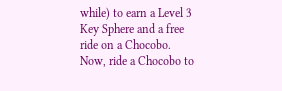while) to earn a Level 3 Key Sphere and a free
ride on a Chocobo. Now, ride a Chocobo to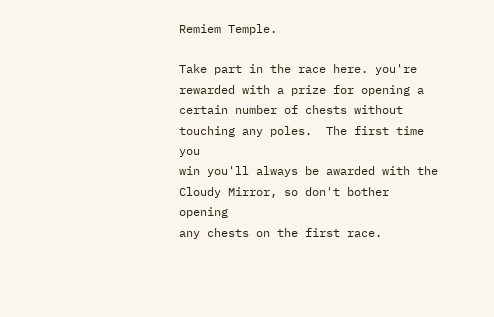Remiem Temple.

Take part in the race here. you're rewarded with a prize for opening a
certain number of chests without touching any poles.  The first time you
win you'll always be awarded with the Cloudy Mirror, so don't bother opening
any chests on the first race.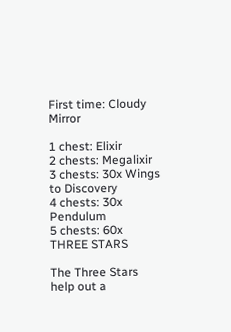First time: Cloudy Mirror

1 chest: Elixir
2 chests: Megalixir
3 chests: 30x Wings to Discovery
4 chests: 30x Pendulum
5 chests: 60x THREE STARS

The Three Stars help out a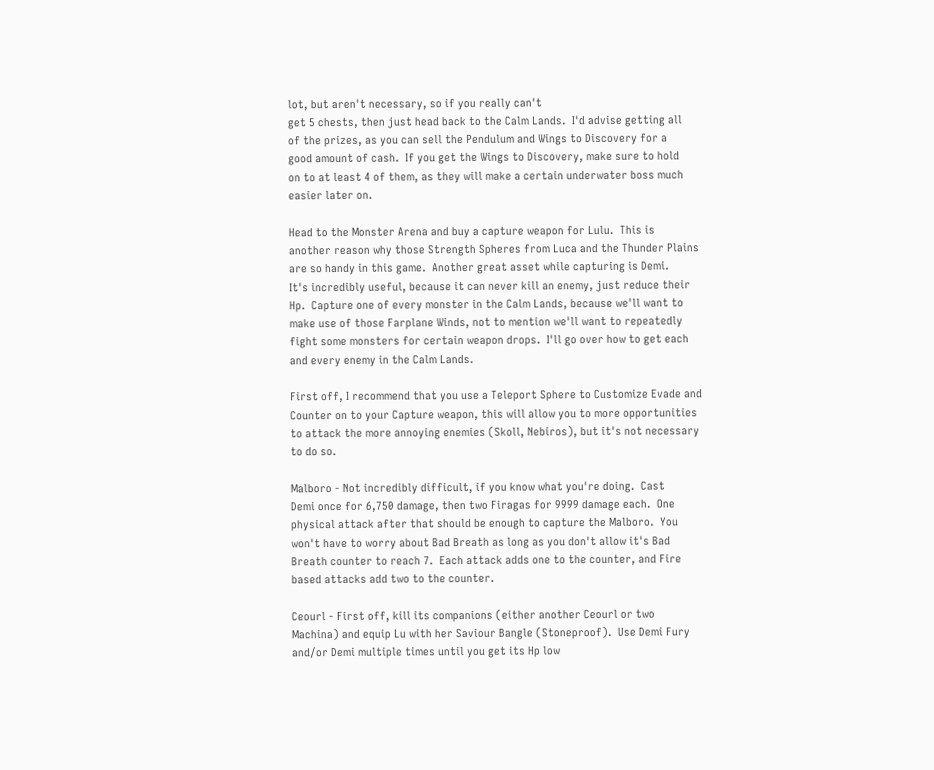lot, but aren't necessary, so if you really can't
get 5 chests, then just head back to the Calm Lands.  I'd advise getting all
of the prizes, as you can sell the Pendulum and Wings to Discovery for a
good amount of cash.  If you get the Wings to Discovery, make sure to hold
on to at least 4 of them, as they will make a certain underwater boss much
easier later on.

Head to the Monster Arena and buy a capture weapon for Lulu.  This is
another reason why those Strength Spheres from Luca and the Thunder Plains
are so handy in this game.  Another great asset while capturing is Demi.
It's incredibly useful, because it can never kill an enemy, just reduce their
Hp.  Capture one of every monster in the Calm Lands, because we'll want to
make use of those Farplane Winds, not to mention we'll want to repeatedly
fight some monsters for certain weapon drops.  I'll go over how to get each
and every enemy in the Calm Lands.

First off, I recommend that you use a Teleport Sphere to Customize Evade and
Counter on to your Capture weapon, this will allow you to more opportunities
to attack the more annoying enemies (Skoll, Nebiros), but it's not necessary
to do so.

Malboro - Not incredibly difficult, if you know what you're doing.  Cast
Demi once for 6,750 damage, then two Firagas for 9999 damage each.  One
physical attack after that should be enough to capture the Malboro.  You
won't have to worry about Bad Breath as long as you don't allow it's Bad
Breath counter to reach 7.  Each attack adds one to the counter, and Fire
based attacks add two to the counter.

Ceourl - First off, kill its companions (either another Ceourl or two
Machina) and equip Lu with her Saviour Bangle (Stoneproof).  Use Demi Fury
and/or Demi multiple times until you get its Hp low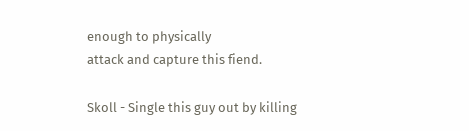enough to physically
attack and capture this fiend.

Skoll - Single this guy out by killing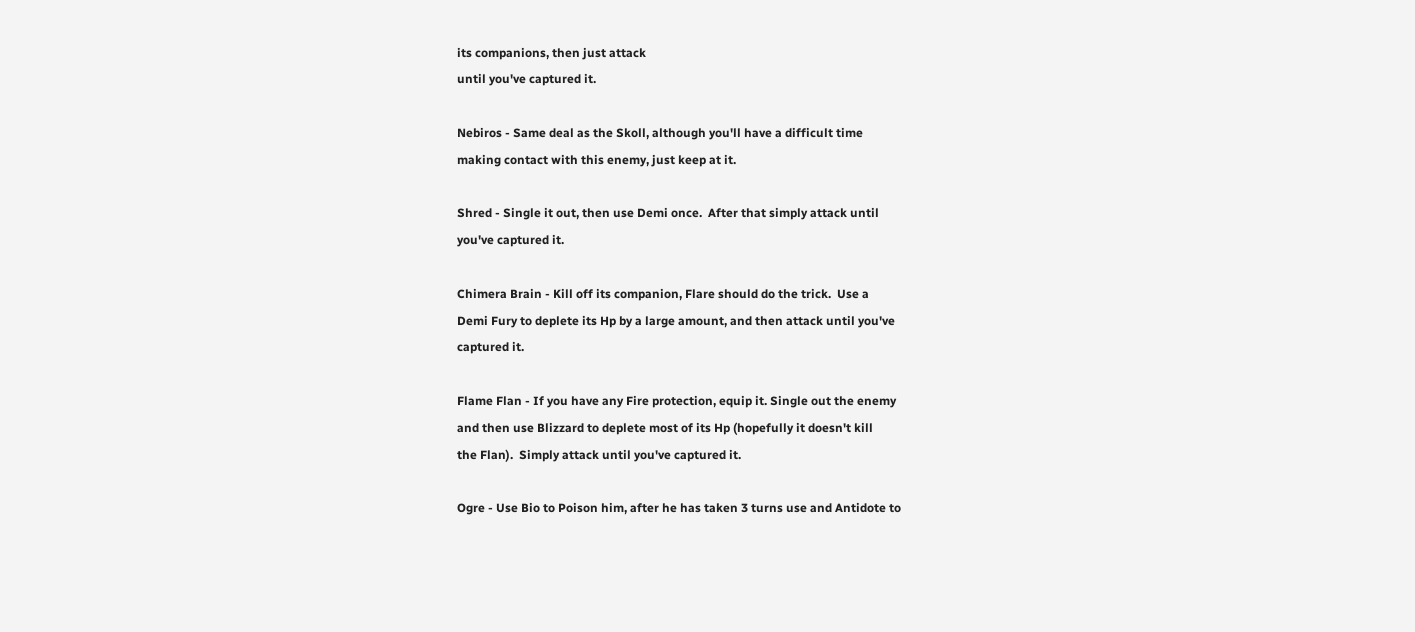its companions, then just attack
until you've captured it.

Nebiros - Same deal as the Skoll, although you'll have a difficult time
making contact with this enemy, just keep at it.

Shred - Single it out, then use Demi once.  After that simply attack until
you've captured it.

Chimera Brain - Kill off its companion, Flare should do the trick.  Use a
Demi Fury to deplete its Hp by a large amount, and then attack until you've
captured it.

Flame Flan - If you have any Fire protection, equip it. Single out the enemy
and then use Blizzard to deplete most of its Hp (hopefully it doesn't kill
the Flan).  Simply attack until you've captured it.

Ogre - Use Bio to Poison him, after he has taken 3 turns use and Antidote to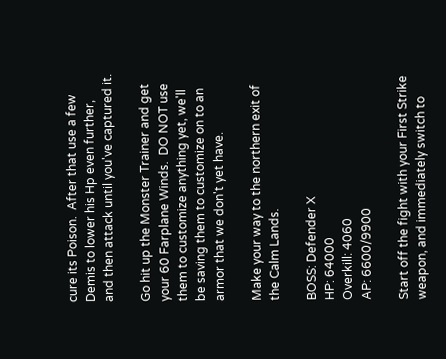cure its Poison.  After that use a few Demis to lower his Hp even further,
and then attack until you've captured it.

Go hit up the Monster Trainer and get your 60 Farplane Winds.  DO NOT use
them to customize anything yet, we'll be saving them to customize on to an
armor that we don't yet have.

Make your way to the northern exit of the Calm Lands.

BOSS: Defender X
HP: 64000
Overkill: 4060
AP: 6600/9900

Start off the fight with your First Strike weapon, and immediately switch to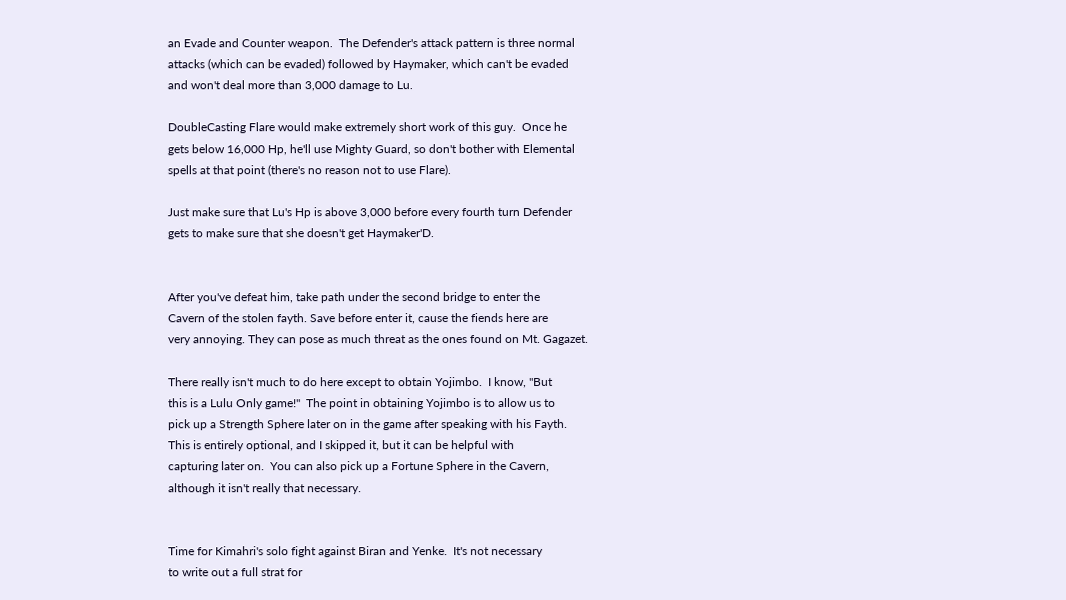an Evade and Counter weapon.  The Defender's attack pattern is three normal
attacks (which can be evaded) followed by Haymaker, which can't be evaded
and won't deal more than 3,000 damage to Lu.

DoubleCasting Flare would make extremely short work of this guy.  Once he
gets below 16,000 Hp, he'll use Mighty Guard, so don't bother with Elemental
spells at that point (there's no reason not to use Flare).

Just make sure that Lu's Hp is above 3,000 before every fourth turn Defender
gets to make sure that she doesn't get Haymaker'D.


After you've defeat him, take path under the second bridge to enter the
Cavern of the stolen fayth. Save before enter it, cause the fiends here are
very annoying. They can pose as much threat as the ones found on Mt. Gagazet.

There really isn't much to do here except to obtain Yojimbo.  I know, "But
this is a Lulu Only game!"  The point in obtaining Yojimbo is to allow us to
pick up a Strength Sphere later on in the game after speaking with his Fayth.
This is entirely optional, and I skipped it, but it can be helpful with
capturing later on.  You can also pick up a Fortune Sphere in the Cavern,
although it isn't really that necessary.


Time for Kimahri's solo fight against Biran and Yenke.  It's not necessary
to write out a full strat for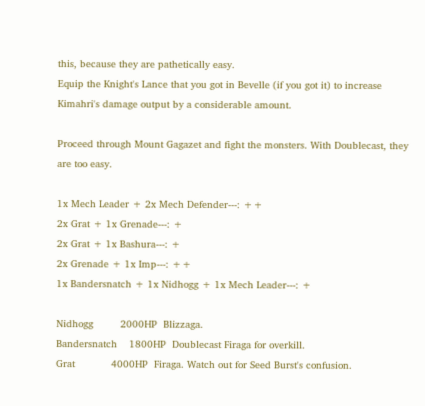this, because they are pathetically easy.
Equip the Knight's Lance that you got in Bevelle (if you got it) to increase
Kimahri's damage output by a considerable amount.

Proceed through Mount Gagazet and fight the monsters. With Doublecast, they
are too easy.

1x Mech Leader + 2x Mech Defender---: ++
2x Grat + 1x Grenade---: +
2x Grat + 1x Bashura---: +
2x Grenade + 1x Imp---: ++
1x Bandersnatch + 1x Nidhogg + 1x Mech Leader---: +

Nidhogg         2000HP  Blizzaga.
Bandersnatch    1800HP  Doublecast Firaga for overkill.
Grat            4000HP  Firaga. Watch out for Seed Burst's confusion.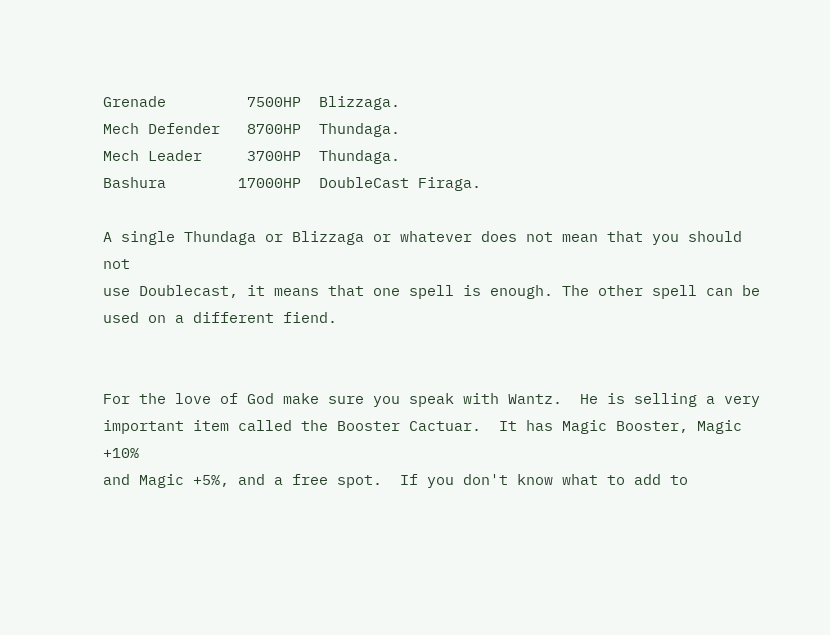Grenade         7500HP  Blizzaga.
Mech Defender   8700HP  Thundaga.
Mech Leader     3700HP  Thundaga.
Bashura        17000HP  DoubleCast Firaga.

A single Thundaga or Blizzaga or whatever does not mean that you should not
use Doublecast, it means that one spell is enough. The other spell can be
used on a different fiend.


For the love of God make sure you speak with Wantz.  He is selling a very
important item called the Booster Cactuar.  It has Magic Booster, Magic +10%
and Magic +5%, and a free spot.  If you don't know what to add to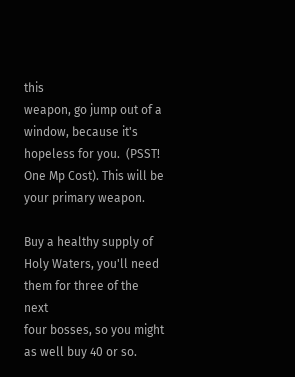this
weapon, go jump out of a window, because it's hopeless for you.  (PSST!
One Mp Cost). This will be your primary weapon.

Buy a healthy supply of Holy Waters, you'll need them for three of the next
four bosses, so you might as well buy 40 or so.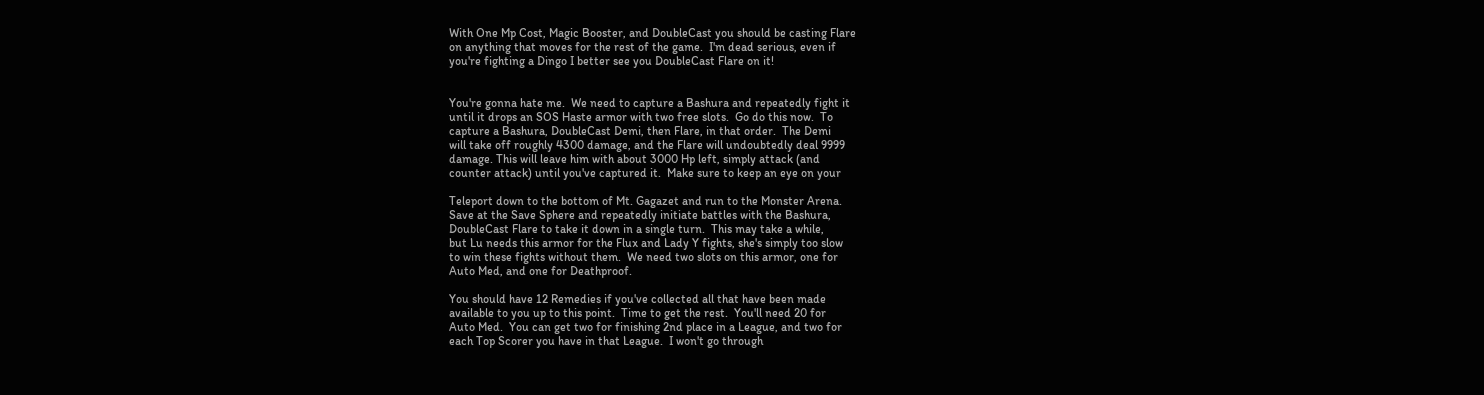With One Mp Cost, Magic Booster, and DoubleCast you should be casting Flare
on anything that moves for the rest of the game.  I'm dead serious, even if
you're fighting a Dingo I better see you DoubleCast Flare on it!


You're gonna hate me.  We need to capture a Bashura and repeatedly fight it
until it drops an SOS Haste armor with two free slots.  Go do this now.  To
capture a Bashura, DoubleCast Demi, then Flare, in that order.  The Demi
will take off roughly 4300 damage, and the Flare will undoubtedly deal 9999
damage. This will leave him with about 3000 Hp left, simply attack (and
counter attack) until you've captured it.  Make sure to keep an eye on your

Teleport down to the bottom of Mt. Gagazet and run to the Monster Arena.
Save at the Save Sphere and repeatedly initiate battles with the Bashura,
DoubleCast Flare to take it down in a single turn.  This may take a while,
but Lu needs this armor for the Flux and Lady Y fights, she's simply too slow
to win these fights without them.  We need two slots on this armor, one for
Auto Med, and one for Deathproof.

You should have 12 Remedies if you've collected all that have been made
available to you up to this point.  Time to get the rest.  You'll need 20 for
Auto Med.  You can get two for finishing 2nd place in a League, and two for
each Top Scorer you have in that League.  I won't go through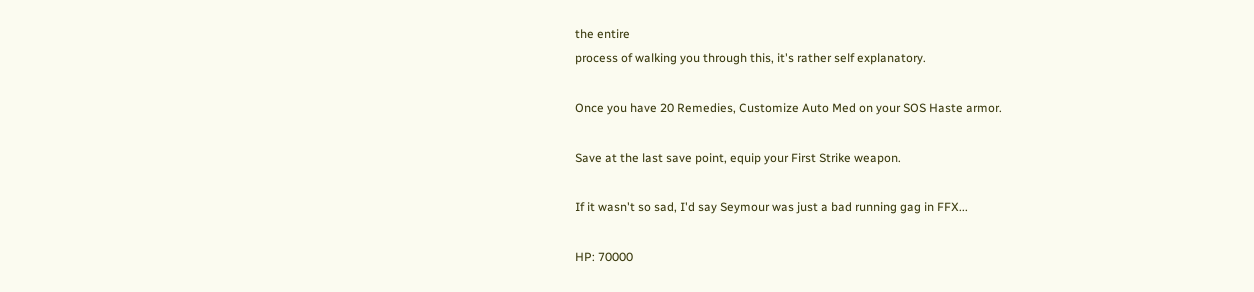the entire
process of walking you through this, it's rather self explanatory.

Once you have 20 Remedies, Customize Auto Med on your SOS Haste armor.

Save at the last save point, equip your First Strike weapon.

If it wasn't so sad, I'd say Seymour was just a bad running gag in FFX...

HP: 70000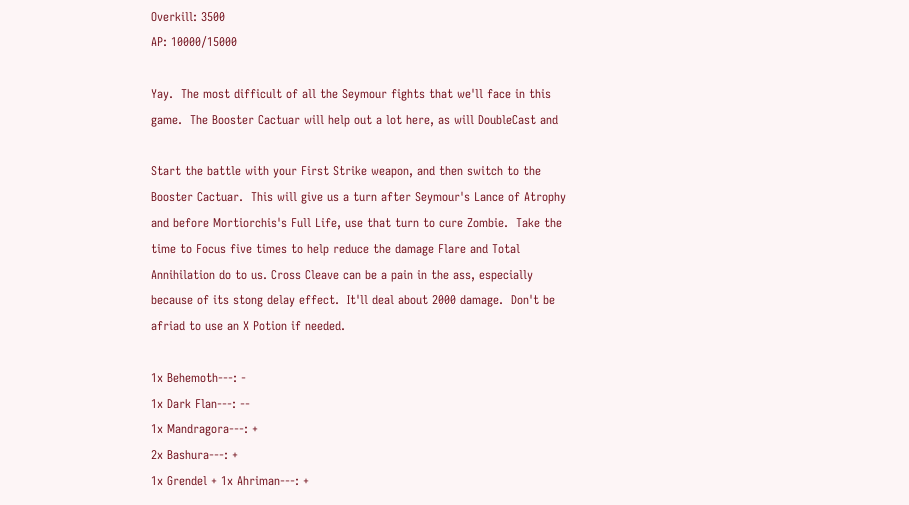Overkill: 3500
AP: 10000/15000

Yay.  The most difficult of all the Seymour fights that we'll face in this
game.  The Booster Cactuar will help out a lot here, as will DoubleCast and

Start the battle with your First Strike weapon, and then switch to the
Booster Cactuar.  This will give us a turn after Seymour's Lance of Atrophy
and before Mortiorchis's Full Life, use that turn to cure Zombie.  Take the
time to Focus five times to help reduce the damage Flare and Total
Annihilation do to us. Cross Cleave can be a pain in the ass, especially
because of its stong delay effect.  It'll deal about 2000 damage.  Don't be
afriad to use an X Potion if needed.

1x Behemoth---: -
1x Dark Flan---: --
1x Mandragora---: +
2x Bashura---: +
1x Grendel + 1x Ahriman---: +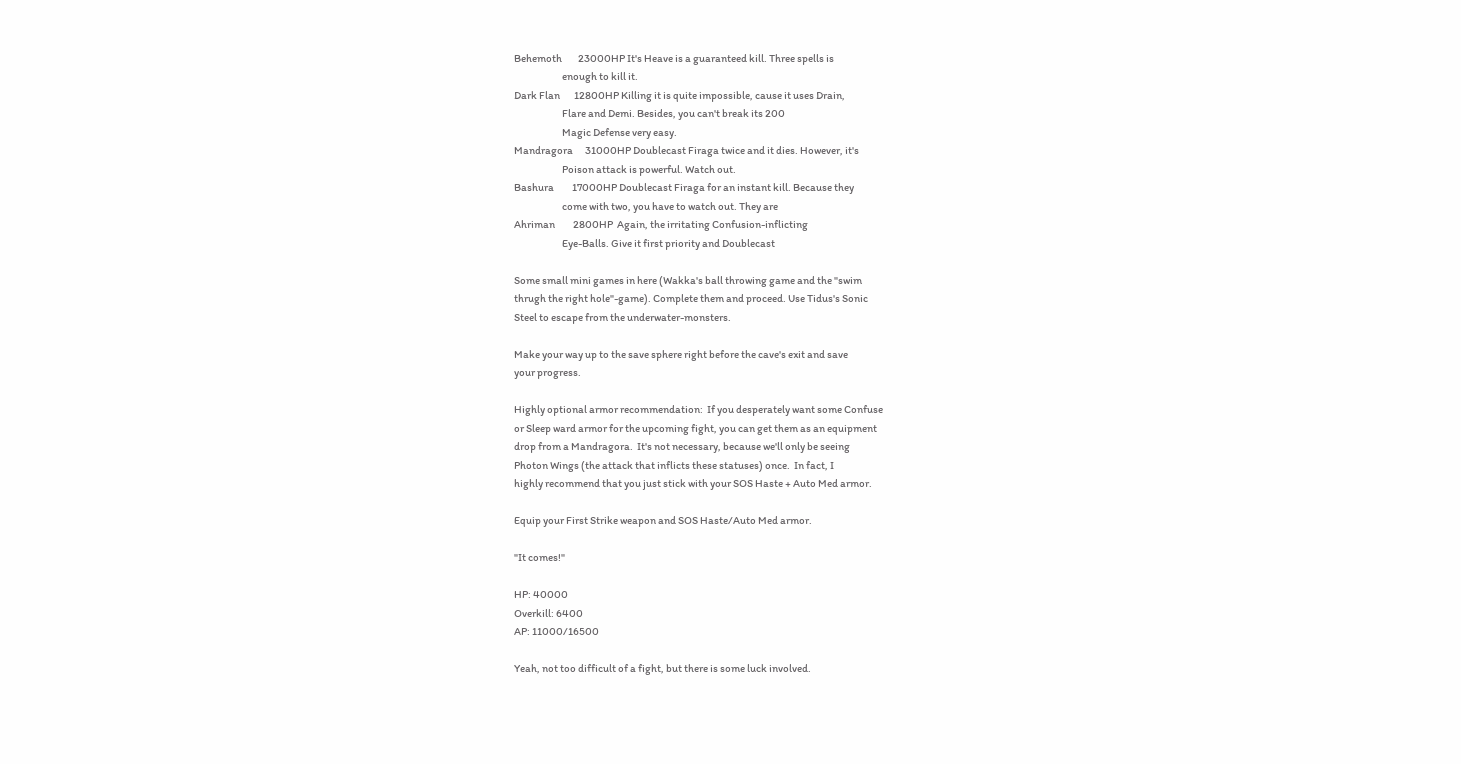Behemoth        23000HP It's Heave is a guaranteed kill. Three spells is
                        enough to kill it.
Dark Flan       12800HP Killing it is quite impossible, cause it uses Drain,
                        Flare and Demi. Besides, you can't break its 200
                        Magic Defense very easy.
Mandragora      31000HP Doublecast Firaga twice and it dies. However, it's
                        Poison attack is powerful. Watch out.
Bashura         17000HP Doublecast Firaga for an instant kill. Because they
                        come with two, you have to watch out. They are
Ahriman         2800HP  Again, the irritating Confusion-inflicting
                        Eye-Balls. Give it first priority and Doublecast

Some small mini games in here (Wakka's ball throwing game and the "swim
thrugh the right hole"-game). Complete them and proceed. Use Tidus's Sonic
Steel to escape from the underwater-monsters.

Make your way up to the save sphere right before the cave's exit and save
your progress.

Highly optional armor recommendation:  If you desperately want some Confuse
or Sleep ward armor for the upcoming fight, you can get them as an equipment
drop from a Mandragora.  It's not necessary, because we'll only be seeing
Photon Wings (the attack that inflicts these statuses) once.  In fact, I
highly recommend that you just stick with your SOS Haste + Auto Med armor.

Equip your First Strike weapon and SOS Haste/Auto Med armor.

"It comes!"

HP: 40000
Overkill: 6400
AP: 11000/16500

Yeah, not too difficult of a fight, but there is some luck involved.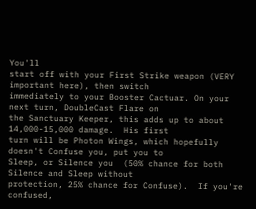You'll
start off with your First Strike weapon (VERY important here), then switch
immediately to your Booster Cactuar. On your next turn, DoubleCast Flare on
the Sanctuary Keeper, this adds up to about 14,000-15,000 damage.  His first
turn will be Photon Wings, which hopefully doesn't Confuse you, put you to
Sleep, or Silence you  (50% chance for both Silence and Sleep without
protection, 25% chance for Confuse).  If you're confused,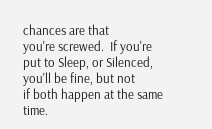chances are that
you're screwed.  If you're put to Sleep, or Silenced, you'll be fine, but not
if both happen at the same time.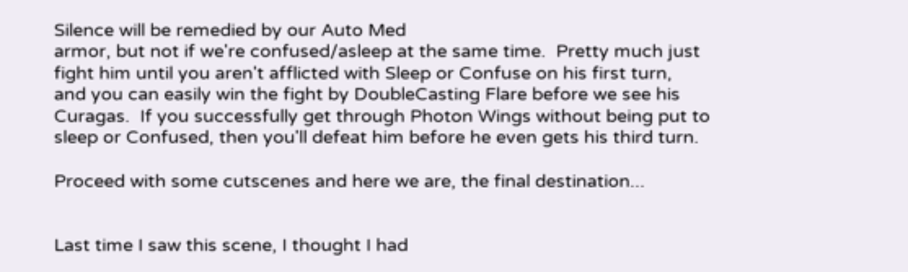Silence will be remedied by our Auto Med
armor, but not if we're confused/asleep at the same time.  Pretty much just
fight him until you aren't afflicted with Sleep or Confuse on his first turn,
and you can easily win the fight by DoubleCasting Flare before we see his
Curagas.  If you successfully get through Photon Wings without being put to
sleep or Confused, then you'll defeat him before he even gets his third turn.

Proceed with some cutscenes and here we are, the final destination...


Last time I saw this scene, I thought I had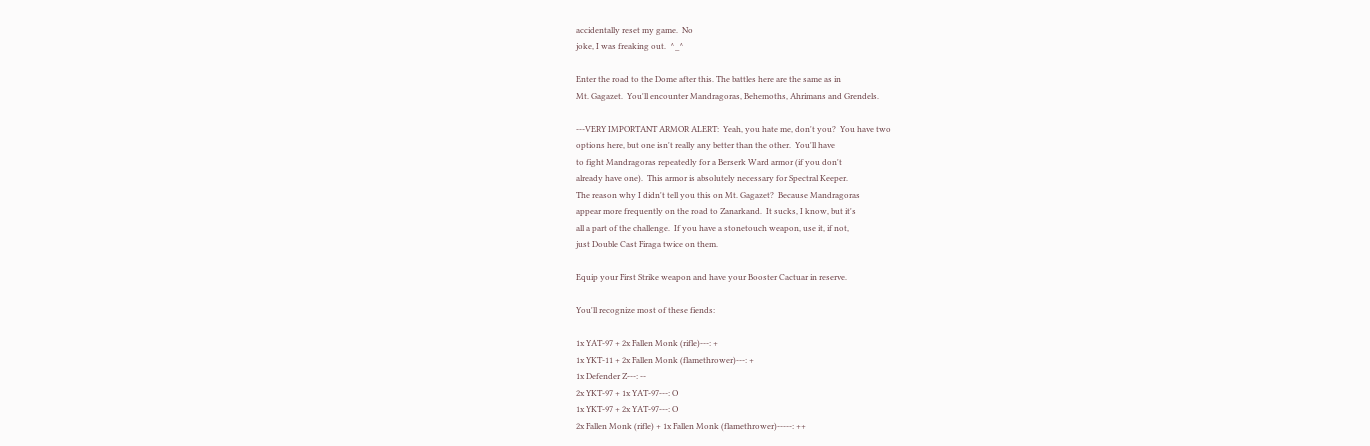accidentally reset my game.  No
joke, I was freaking out.  ^_^

Enter the road to the Dome after this. The battles here are the same as in
Mt. Gagazet.  You'll encounter Mandragoras, Behemoths, Ahrimans and Grendels.

---VERY IMPORTANT ARMOR ALERT:  Yeah, you hate me, don't you?  You have two
options here, but one isn't really any better than the other.  You'll have
to fight Mandragoras repeatedly for a Berserk Ward armor (if you don't
already have one).  This armor is absolutely necessary for Spectral Keeper.
The reason why I didn't tell you this on Mt. Gagazet?  Because Mandragoras
appear more frequently on the road to Zanarkand.  It sucks, I know, but it's
all a part of the challenge.  If you have a stonetouch weapon, use it, if not,
just Double Cast Firaga twice on them.

Equip your First Strike weapon and have your Booster Cactuar in reserve.

You'll recognize most of these fiends:

1x YAT-97 + 2x Fallen Monk (rifle)---: +
1x YKT-11 + 2x Fallen Monk (flamethrower)---: +
1x Defender Z---: --
2x YKT-97 + 1x YAT-97---: O
1x YKT-97 + 2x YAT-97---: O
2x Fallen Monk (rifle) + 1x Fallen Monk (flamethrower)-----: ++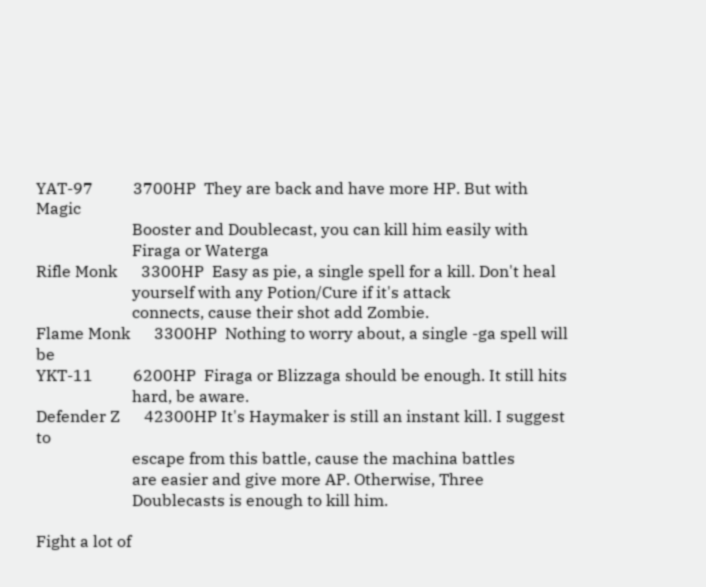YAT-97          3700HP  They are back and have more HP. But with Magic
                        Booster and Doublecast, you can kill him easily with
                        Firaga or Waterga
Rifle Monk      3300HP  Easy as pie, a single spell for a kill. Don't heal
                        yourself with any Potion/Cure if it's attack
                        connects, cause their shot add Zombie.
Flame Monk      3300HP  Nothing to worry about, a single -ga spell will be
YKT-11          6200HP  Firaga or Blizzaga should be enough. It still hits
                        hard, be aware.
Defender Z      42300HP It's Haymaker is still an instant kill. I suggest to
                        escape from this battle, cause the machina battles
                        are easier and give more AP. Otherwise, Three
                        Doublecasts is enough to kill him.

Fight a lot of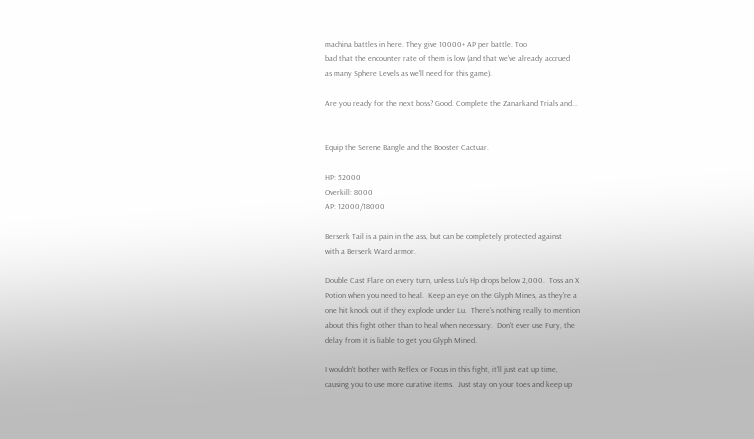machina battles in here. They give 10000+ AP per battle. Too
bad that the encounter rate of them is low (and that we've already accrued
as many Sphere Levels as we'll need for this game).

Are you ready for the next boss? Good. Complete the Zanarkand Trials and...


Equip the Serene Bangle and the Booster Cactuar.

HP: 52000
Overkill: 8000
AP: 12000/18000

Berserk Tail is a pain in the ass, but can be completely protected against
with a Berserk Ward armor.

Double Cast Flare on every turn, unless Lu's Hp drops below 2,000.  Toss an X
Potion when you need to heal.  Keep an eye on the Glyph Mines, as they're a
one hit knock out if they explode under Lu.  There's nothing really to mention
about this fight other than to heal when necessary.  Don't ever use Fury, the
delay from it is liable to get you Glyph Mined.

I wouldn't bother with Reflex or Focus in this fight, it'll just eat up time,
causing you to use more curative items.  Just stay on your toes and keep up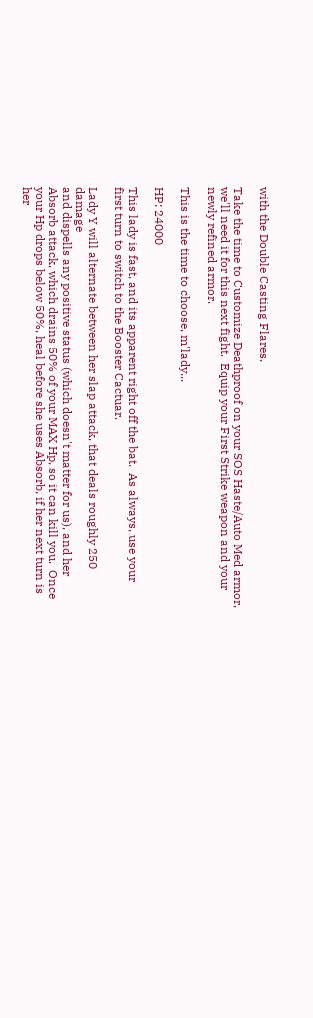with the Double Casting Flares.

Take the time to Customize Deathproof on your SOS Haste/Auto Med armor,
we'll need it for this next fight.  Equip your First Strike weapon and your
newly refined armor.

This is the time to choose, m'lady...

HP: 24000

This lady is fast, and its apparent right off the bat.  As always, use your
first turn to switch to the Booster Cactuar.

Lady Y will alternate between her slap attack, that deals roughly 250 damage
and dispells any positive status (which doesn't matter for us), and her
Absorb attack, which drains 50% of your MAX Hp, so it can kill you.  Once
your Hp drops below 50%, heal before she uses Absorb, if her next turn is her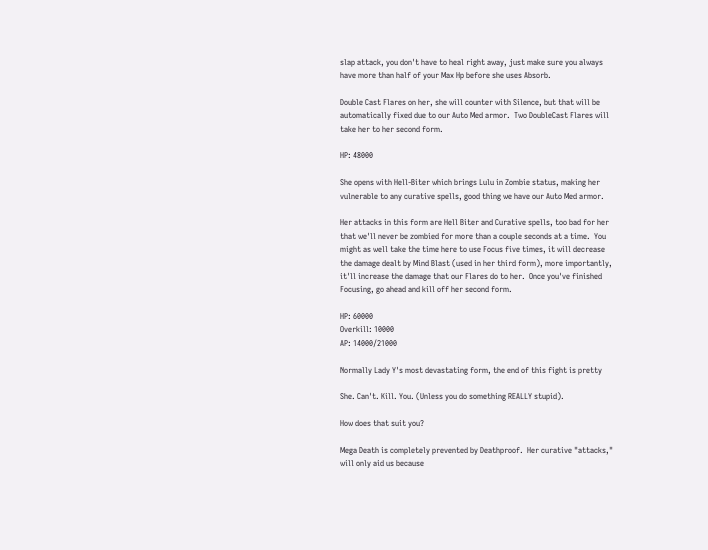slap attack, you don't have to heal right away, just make sure you always
have more than half of your Max Hp before she uses Absorb.

Double Cast Flares on her, she will counter with Silence, but that will be
automatically fixed due to our Auto Med armor.  Two DoubleCast Flares will
take her to her second form.

HP: 48000

She opens with Hell-Biter which brings Lulu in Zombie status, making her
vulnerable to any curative spells, good thing we have our Auto Med armor.

Her attacks in this form are Hell Biter and Curative spells, too bad for her
that we'll never be zombied for more than a couple seconds at a time.  You
might as well take the time here to use Focus five times, it will decrease
the damage dealt by Mind Blast (used in her third form), more importantly,
it'll increase the damage that our Flares do to her.  Once you've finished
Focusing, go ahead and kill off her second form.

HP: 60000
Overkill: 10000
AP: 14000/21000

Normally Lady Y's most devastating form, the end of this fight is pretty

She. Can't. Kill. You. (Unless you do something REALLY stupid).

How does that suit you?

Mega Death is completely prevented by Deathproof.  Her curative "attacks,"
will only aid us because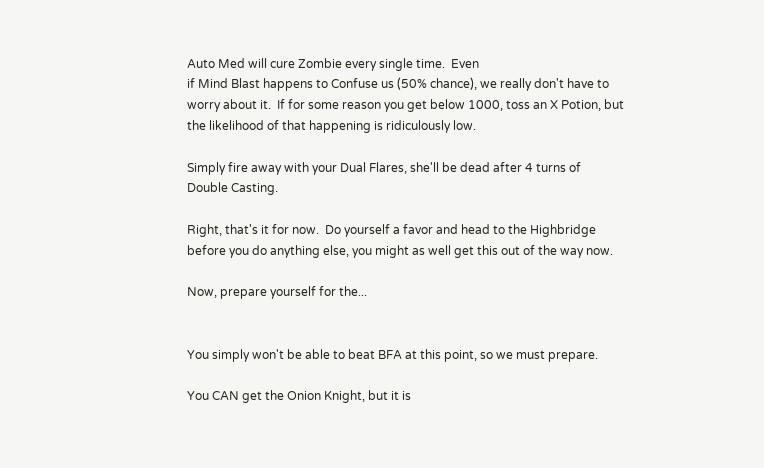Auto Med will cure Zombie every single time.  Even
if Mind Blast happens to Confuse us (50% chance), we really don't have to
worry about it.  If for some reason you get below 1000, toss an X Potion, but
the likelihood of that happening is ridiculously low.

Simply fire away with your Dual Flares, she'll be dead after 4 turns of
Double Casting.

Right, that's it for now.  Do yourself a favor and head to the Highbridge
before you do anything else, you might as well get this out of the way now.

Now, prepare yourself for the...


You simply won't be able to beat BFA at this point, so we must prepare.

You CAN get the Onion Knight, but it is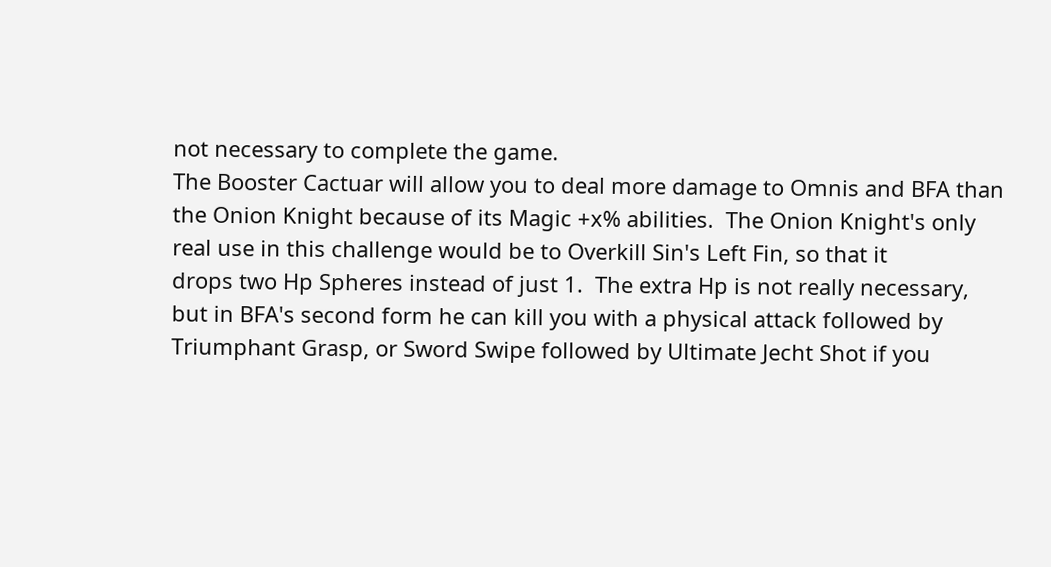not necessary to complete the game.
The Booster Cactuar will allow you to deal more damage to Omnis and BFA than
the Onion Knight because of its Magic +x% abilities.  The Onion Knight's only
real use in this challenge would be to Overkill Sin's Left Fin, so that it
drops two Hp Spheres instead of just 1.  The extra Hp is not really necessary,
but in BFA's second form he can kill you with a physical attack followed by
Triumphant Grasp, or Sword Swipe followed by Ultimate Jecht Shot if you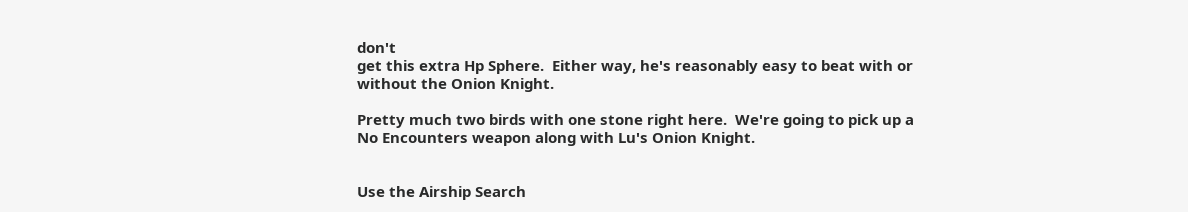don't
get this extra Hp Sphere.  Either way, he's reasonably easy to beat with or
without the Onion Knight.

Pretty much two birds with one stone right here.  We're going to pick up a
No Encounters weapon along with Lu's Onion Knight.


Use the Airship Search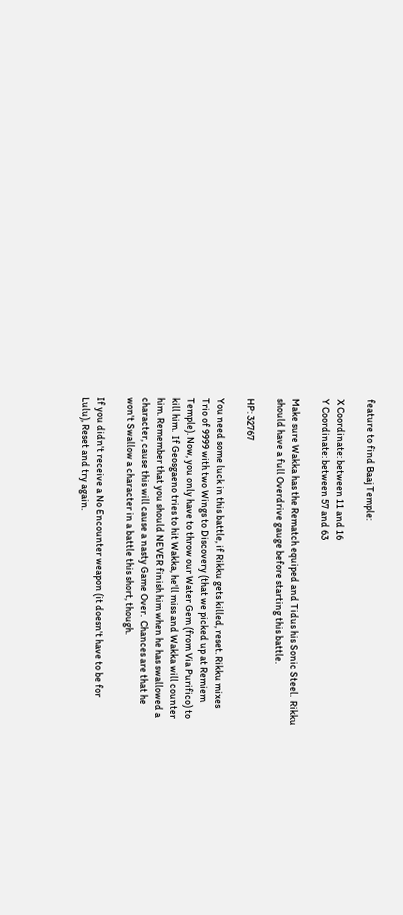feature to find Baaj Temple:

X Coordinate: between 11 and 16
Y Coordinate: between 57 and 63

Make sure Wakka has the Rematch equiped and Tidus his Sonic Steel.  Rikku
should have a full Overdrive gauge before starting this battle.

HP: 32767

You need some luck in this battle, if Rikku gets killed, reset. Rikku mixes
Trio of 9999 with two Wings to Discovery (that we picked up at Remiem
Temple). Now, you only have to throw our Water Gem (from Via Purifico) to
kill him.  If Geosgaeno tries to hit Wakka, he'll miss and Wakka will counter
him. Remember that you should NEVER finish him when he has swallowed a
character, cause this will cause a nasty Game Over.  Chances are that he
won't Swallow a character in a battle this short, though.

If you didn't receive a No Encounter weapon (it doesn't have to be for
Lulu), Reset and try again.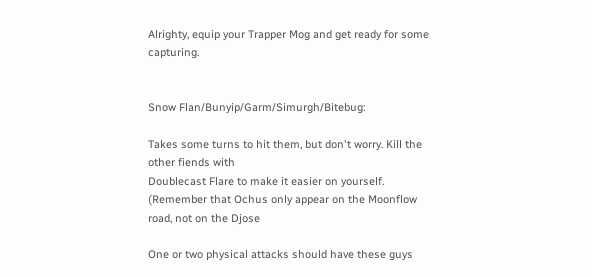Alrighty, equip your Trapper Mog and get ready for some capturing.


Snow Flan/Bunyip/Garm/Simurgh/Bitebug:

Takes some turns to hit them, but don't worry. Kill the other fiends with
Doublecast Flare to make it easier on yourself.
(Remember that Ochus only appear on the Moonflow road, not on the Djose

One or two physical attacks should have these guys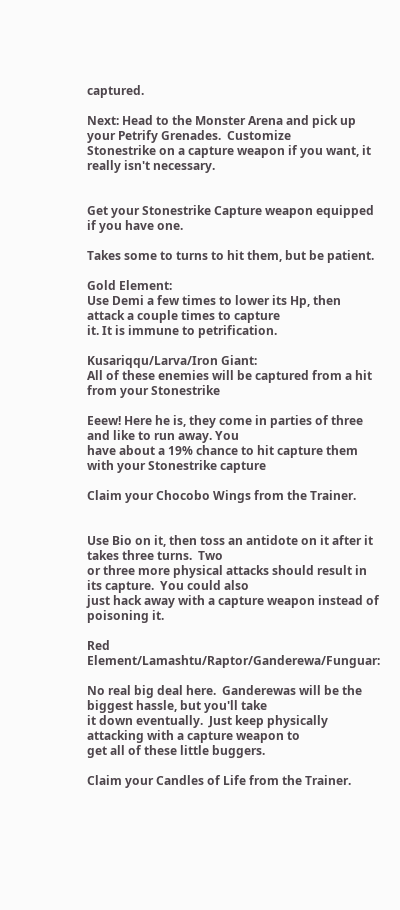captured.

Next: Head to the Monster Arena and pick up your Petrify Grenades.  Customize
Stonestrike on a capture weapon if you want, it really isn't necessary.


Get your Stonestrike Capture weapon equipped if you have one.

Takes some to turns to hit them, but be patient.

Gold Element:
Use Demi a few times to lower its Hp, then attack a couple times to capture
it. It is immune to petrification.

Kusariqqu/Larva/Iron Giant:
All of these enemies will be captured from a hit from your Stonestrike

Eeew! Here he is, they come in parties of three and like to run away. You
have about a 19% chance to hit capture them with your Stonestrike capture

Claim your Chocobo Wings from the Trainer.


Use Bio on it, then toss an antidote on it after it takes three turns.  Two
or three more physical attacks should result in its capture.  You could also
just hack away with a capture weapon instead of poisoning it.

Red Element/Lamashtu/Raptor/Ganderewa/Funguar:

No real big deal here.  Ganderewas will be the biggest hassle, but you'll take
it down eventually.  Just keep physically attacking with a capture weapon to
get all of these little buggers.

Claim your Candles of Life from the Trainer.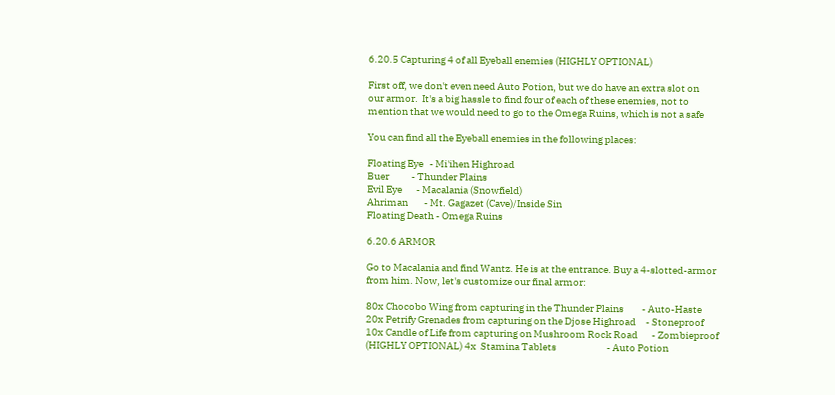6.20.5 Capturing 4 of all Eyeball enemies (HIGHLY OPTIONAL)

First off, we don't even need Auto Potion, but we do have an extra slot on
our armor.  It's a big hassle to find four of each of these enemies, not to
mention that we would need to go to the Omega Ruins, which is not a safe

You can find all the Eyeball enemies in the following places:

Floating Eye   - Mi'ihen Highroad
Buer           - Thunder Plains
Evil Eye       - Macalania (Snowfield)
Ahriman        - Mt. Gagazet (Cave)/Inside Sin
Floating Death - Omega Ruins

6.20.6 ARMOR

Go to Macalania and find Wantz. He is at the entrance. Buy a 4-slotted-armor
from him. Now, let's customize our final armor:

80x Chocobo Wing from capturing in the Thunder Plains         - Auto-Haste
20x Petrify Grenades from capturing on the Djose Highroad     - Stoneproof
10x Candle of Life from capturing on Mushroom Rock Road       - Zombieproof
(HIGHLY OPTIONAL) 4x  Stamina Tablets                         - Auto Potion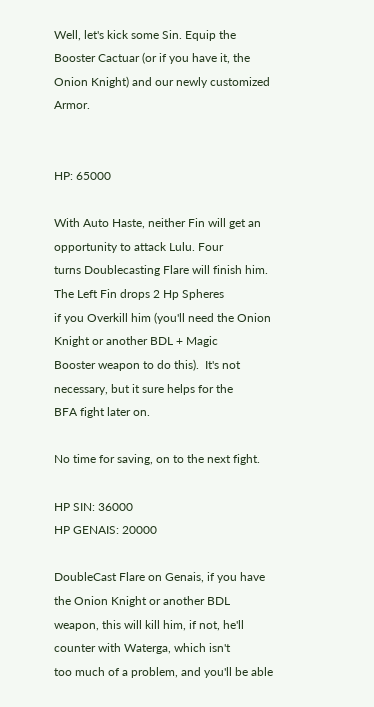Well, let's kick some Sin. Equip the Booster Cactuar (or if you have it, the
Onion Knight) and our newly customized Armor.


HP: 65000

With Auto Haste, neither Fin will get an opportunity to attack Lulu. Four
turns Doublecasting Flare will finish him.  The Left Fin drops 2 Hp Spheres
if you Overkill him (you'll need the Onion Knight or another BDL + Magic
Booster weapon to do this).  It's not necessary, but it sure helps for the
BFA fight later on.

No time for saving, on to the next fight.

HP SIN: 36000
HP GENAIS: 20000

DoubleCast Flare on Genais, if you have the Onion Knight or another BDL
weapon, this will kill him, if not, he'll counter with Waterga, which isn't
too much of a problem, and you'll be able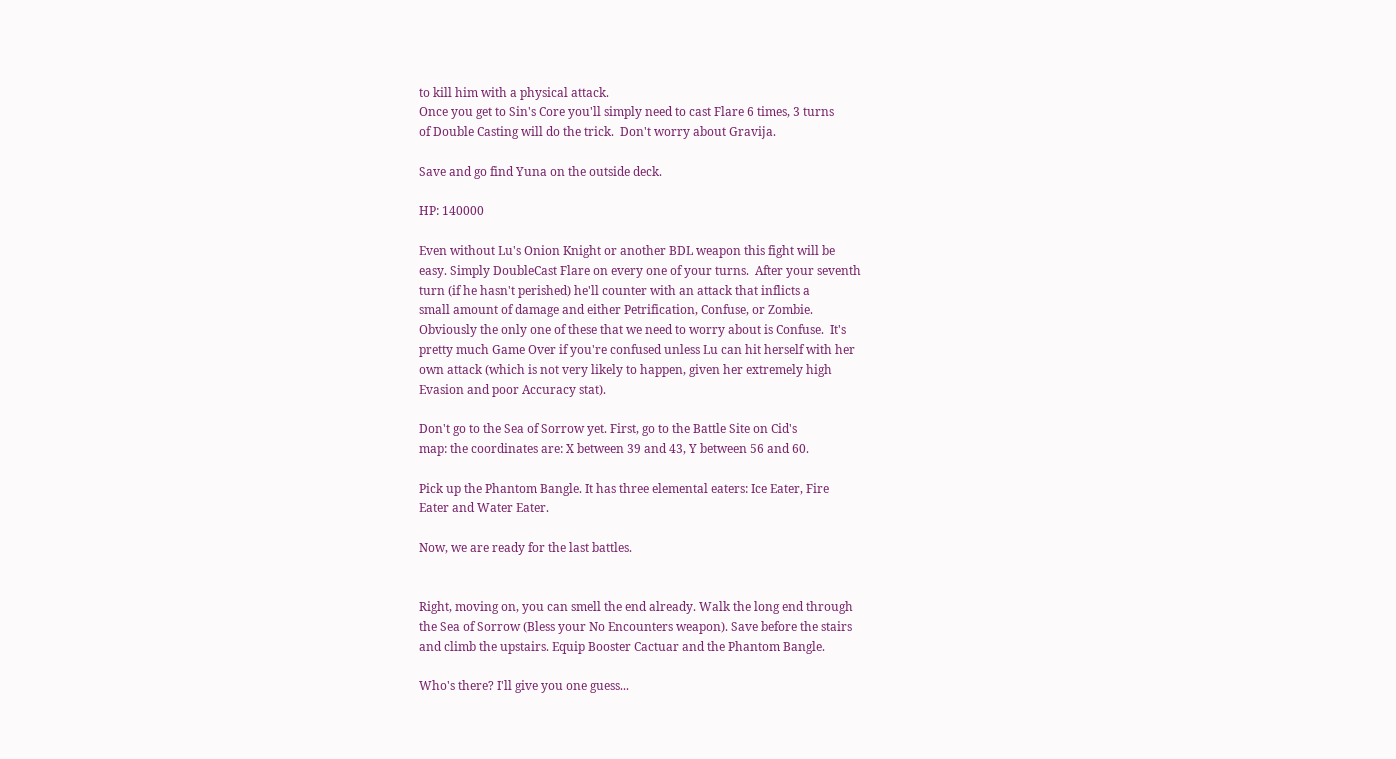to kill him with a physical attack.
Once you get to Sin's Core you'll simply need to cast Flare 6 times, 3 turns
of Double Casting will do the trick.  Don't worry about Gravija.

Save and go find Yuna on the outside deck.

HP: 140000

Even without Lu's Onion Knight or another BDL weapon this fight will be
easy. Simply DoubleCast Flare on every one of your turns.  After your seventh
turn (if he hasn't perished) he'll counter with an attack that inflicts a
small amount of damage and either Petrification, Confuse, or Zombie.
Obviously the only one of these that we need to worry about is Confuse.  It's
pretty much Game Over if you're confused unless Lu can hit herself with her
own attack (which is not very likely to happen, given her extremely high
Evasion and poor Accuracy stat).

Don't go to the Sea of Sorrow yet. First, go to the Battle Site on Cid's
map: the coordinates are: X between 39 and 43, Y between 56 and 60.

Pick up the Phantom Bangle. It has three elemental eaters: Ice Eater, Fire
Eater and Water Eater.

Now, we are ready for the last battles.


Right, moving on, you can smell the end already. Walk the long end through
the Sea of Sorrow (Bless your No Encounters weapon). Save before the stairs
and climb the upstairs. Equip Booster Cactuar and the Phantom Bangle.

Who's there? I'll give you one guess...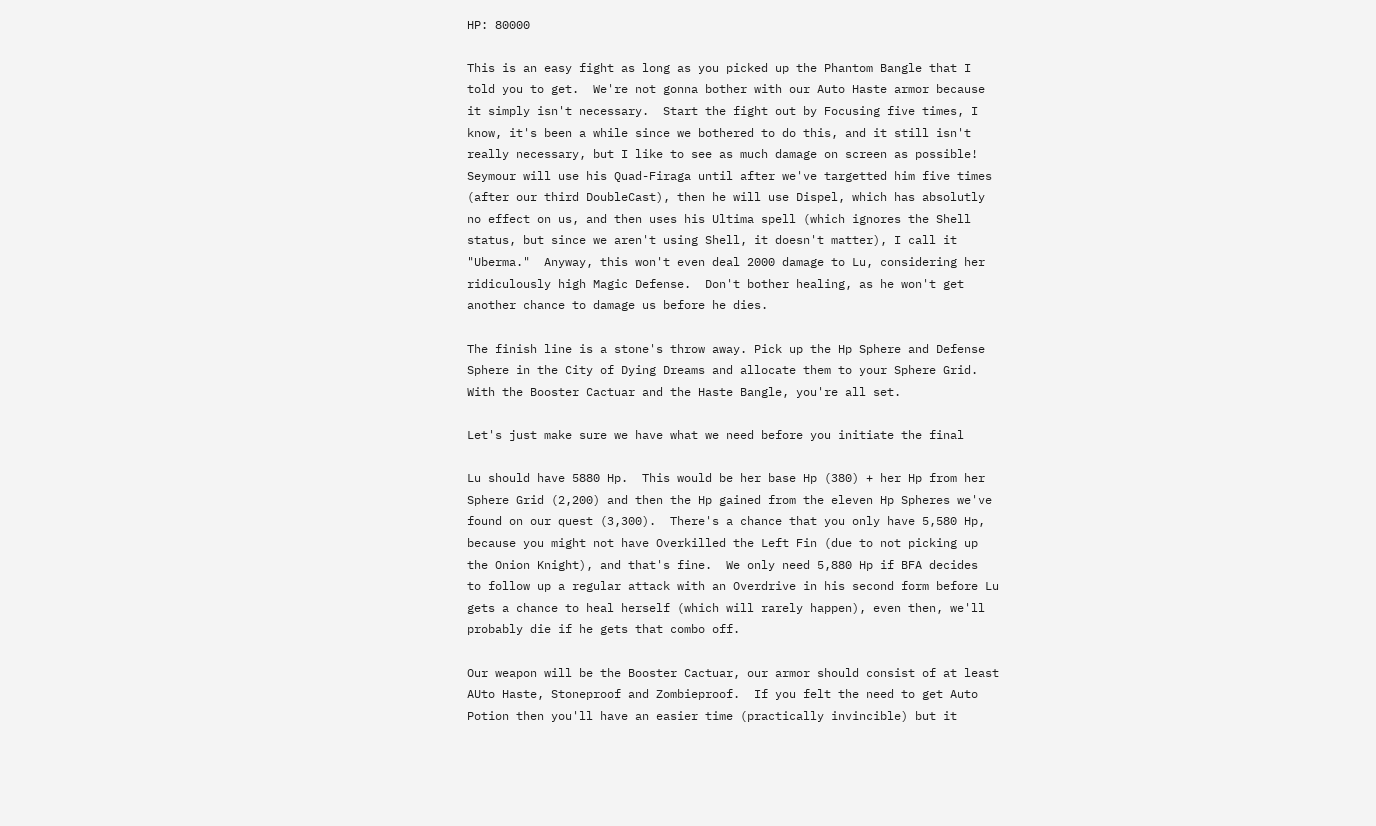HP: 80000

This is an easy fight as long as you picked up the Phantom Bangle that I
told you to get.  We're not gonna bother with our Auto Haste armor because
it simply isn't necessary.  Start the fight out by Focusing five times, I
know, it's been a while since we bothered to do this, and it still isn't
really necessary, but I like to see as much damage on screen as possible!
Seymour will use his Quad-Firaga until after we've targetted him five times
(after our third DoubleCast), then he will use Dispel, which has absolutly
no effect on us, and then uses his Ultima spell (which ignores the Shell
status, but since we aren't using Shell, it doesn't matter), I call it
"Uberma."  Anyway, this won't even deal 2000 damage to Lu, considering her
ridiculously high Magic Defense.  Don't bother healing, as he won't get
another chance to damage us before he dies.

The finish line is a stone's throw away. Pick up the Hp Sphere and Defense
Sphere in the City of Dying Dreams and allocate them to your Sphere Grid.
With the Booster Cactuar and the Haste Bangle, you're all set.

Let's just make sure we have what we need before you initiate the final

Lu should have 5880 Hp.  This would be her base Hp (380) + her Hp from her
Sphere Grid (2,200) and then the Hp gained from the eleven Hp Spheres we've
found on our quest (3,300).  There's a chance that you only have 5,580 Hp,
because you might not have Overkilled the Left Fin (due to not picking up
the Onion Knight), and that's fine.  We only need 5,880 Hp if BFA decides
to follow up a regular attack with an Overdrive in his second form before Lu
gets a chance to heal herself (which will rarely happen), even then, we'll
probably die if he gets that combo off.

Our weapon will be the Booster Cactuar, our armor should consist of at least
AUto Haste, Stoneproof and Zombieproof.  If you felt the need to get Auto
Potion then you'll have an easier time (practically invincible) but it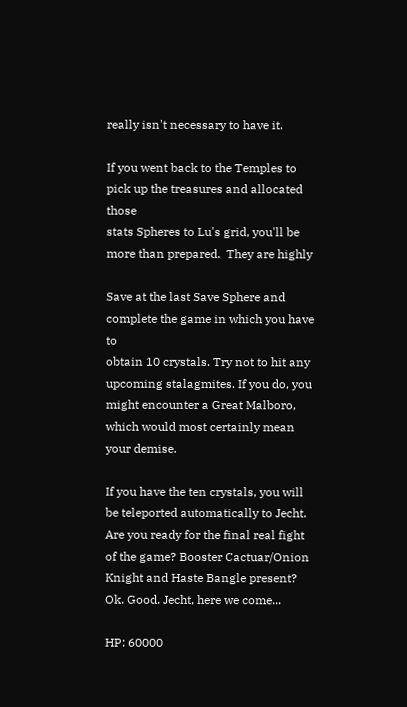really isn't necessary to have it.

If you went back to the Temples to pick up the treasures and allocated those
stats Spheres to Lu's grid, you'll be more than prepared.  They are highly

Save at the last Save Sphere and complete the game in which you have to
obtain 10 crystals. Try not to hit any upcoming stalagmites. If you do, you
might encounter a Great Malboro, which would most certainly mean your demise.

If you have the ten crystals, you will be teleported automatically to Jecht.
Are you ready for the final real fight of the game? Booster Cactuar/Onion
Knight and Haste Bangle present? Ok. Good. Jecht, here we come...

HP: 60000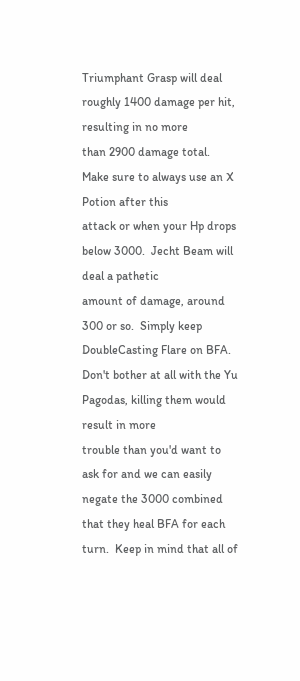Triumphant Grasp will deal roughly 1400 damage per hit, resulting in no more
than 2900 damage total.  Make sure to always use an X Potion after this
attack or when your Hp drops below 3000.  Jecht Beam will deal a pathetic
amount of damage, around 300 or so.  Simply keep DoubleCasting Flare on BFA.
Don't bother at all with the Yu Pagodas, killing them would result in more
trouble than you'd want to ask for and we can easily negate the 3000 combined
that they heal BFA for each turn.  Keep in mind that all of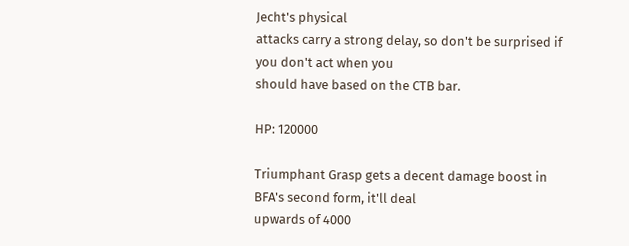Jecht's physical
attacks carry a strong delay, so don't be surprised if you don't act when you
should have based on the CTB bar.

HP: 120000

Triumphant Grasp gets a decent damage boost in BFA's second form, it'll deal
upwards of 4000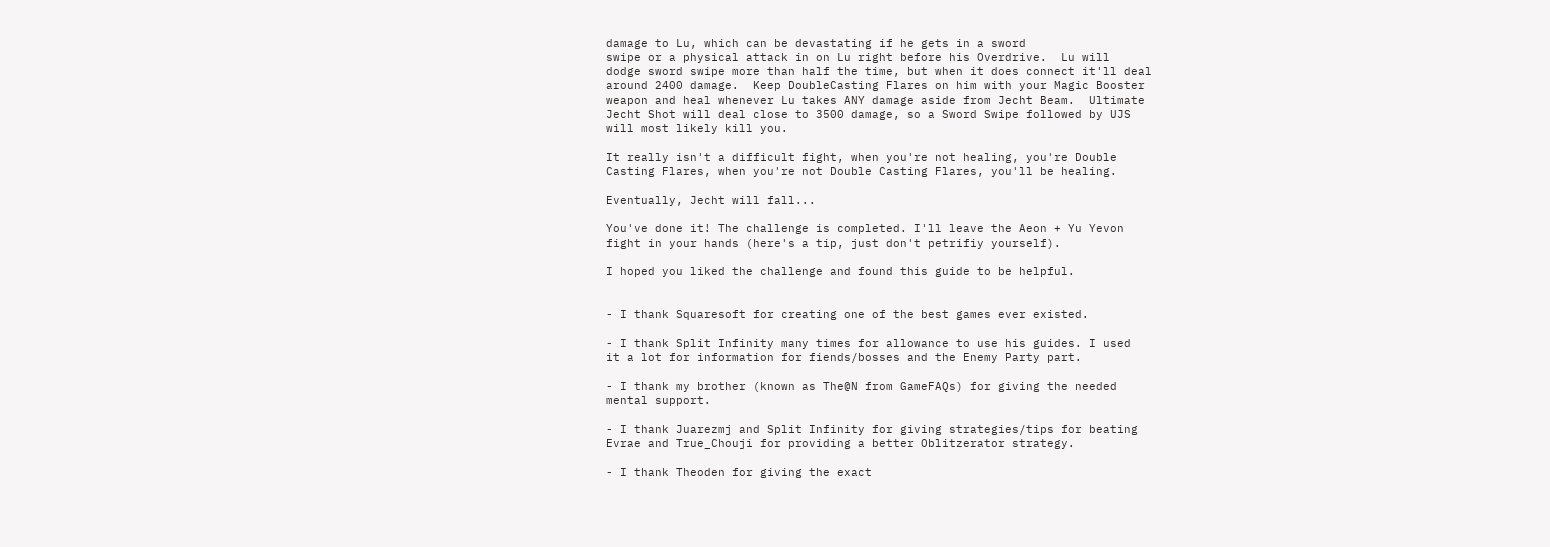damage to Lu, which can be devastating if he gets in a sword
swipe or a physical attack in on Lu right before his Overdrive.  Lu will
dodge sword swipe more than half the time, but when it does connect it'll deal
around 2400 damage.  Keep DoubleCasting Flares on him with your Magic Booster
weapon and heal whenever Lu takes ANY damage aside from Jecht Beam.  Ultimate
Jecht Shot will deal close to 3500 damage, so a Sword Swipe followed by UJS
will most likely kill you.

It really isn't a difficult fight, when you're not healing, you're Double
Casting Flares, when you're not Double Casting Flares, you'll be healing.

Eventually, Jecht will fall...

You've done it! The challenge is completed. I'll leave the Aeon + Yu Yevon
fight in your hands (here's a tip, just don't petrifiy yourself).

I hoped you liked the challenge and found this guide to be helpful.


- I thank Squaresoft for creating one of the best games ever existed.

- I thank Split Infinity many times for allowance to use his guides. I used
it a lot for information for fiends/bosses and the Enemy Party part.

- I thank my brother (known as The@N from GameFAQs) for giving the needed
mental support.

- I thank Juarezmj and Split Infinity for giving strategies/tips for beating
Evrae and True_Chouji for providing a better Oblitzerator strategy.

- I thank Theoden for giving the exact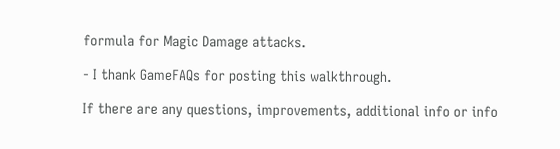formula for Magic Damage attacks.

- I thank GameFAQs for posting this walkthrough.

If there are any questions, improvements, additional info or info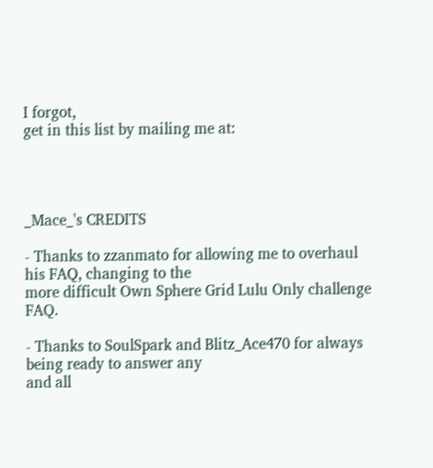I forgot,
get in this list by mailing me at:




_Mace_'s CREDITS

- Thanks to zzanmato for allowing me to overhaul his FAQ, changing to the
more difficult Own Sphere Grid Lulu Only challenge FAQ.

- Thanks to SoulSpark and Blitz_Ace470 for always being ready to answer any
and all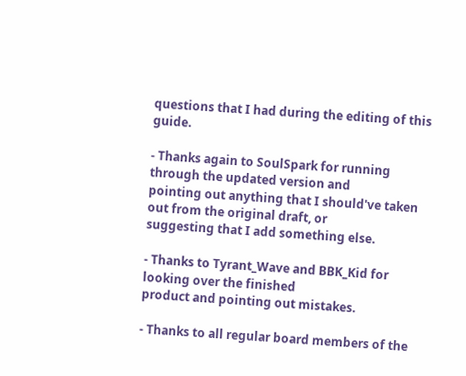questions that I had during the editing of this guide.

- Thanks again to SoulSpark for running through the updated version and
pointing out anything that I should've taken out from the original draft, or
suggesting that I add something else.

- Thanks to Tyrant_Wave and BBK_Kid for looking over the finished
product and pointing out mistakes.

- Thanks to all regular board members of the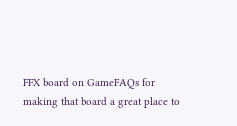FFX board on GameFAQs for
making that board a great place to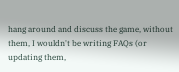hang around and discuss the game, without
them, I wouldn't be writing FAQs (or updating them,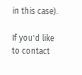in this case).

If you'd like to contact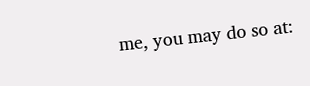me, you may do so at: